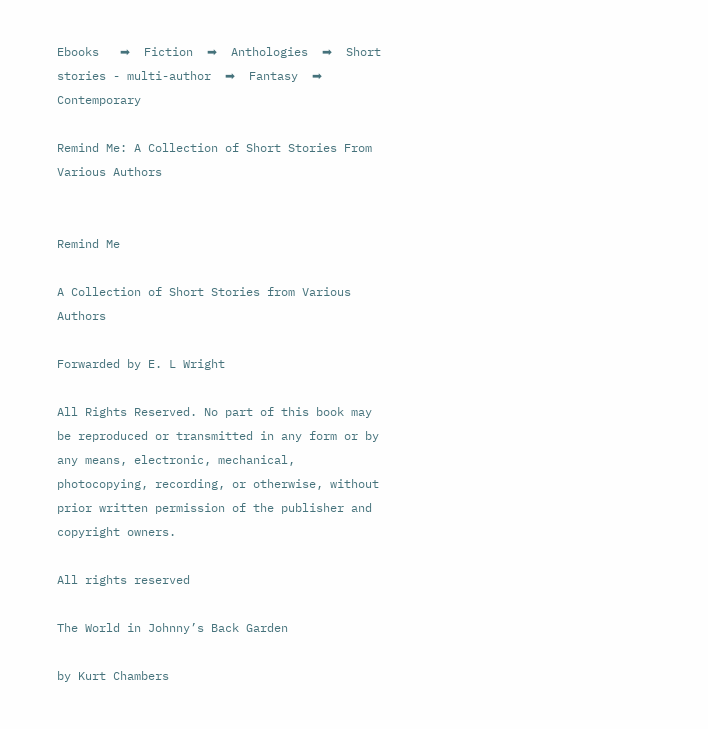Ebooks   ➡  Fiction  ➡  Anthologies  ➡  Short stories - multi-author  ➡  Fantasy  ➡  Contemporary

Remind Me: A Collection of Short Stories From Various Authors


Remind Me

A Collection of Short Stories from Various Authors

Forwarded by E. L Wright

All Rights Reserved. No part of this book may be reproduced or transmitted in any form or by any means, electronic, mechanical, photocopying, recording, or otherwise, without prior written permission of the publisher and copyright owners.

All rights reserved

The World in Johnny’s Back Garden

by Kurt Chambers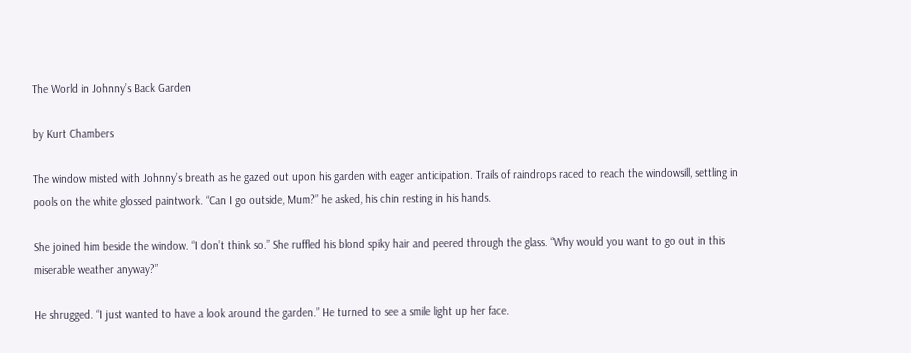The World in Johnny’s Back Garden

by Kurt Chambers

The window misted with Johnny’s breath as he gazed out upon his garden with eager anticipation. Trails of raindrops raced to reach the windowsill, settling in pools on the white glossed paintwork. “Can I go outside, Mum?” he asked, his chin resting in his hands.

She joined him beside the window. “I don’t think so.” She ruffled his blond spiky hair and peered through the glass. “Why would you want to go out in this miserable weather anyway?”

He shrugged. “I just wanted to have a look around the garden.” He turned to see a smile light up her face.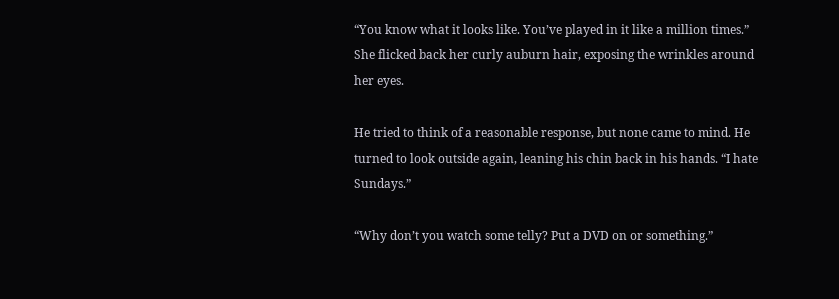“You know what it looks like. You’ve played in it like a million times.” She flicked back her curly auburn hair, exposing the wrinkles around her eyes.

He tried to think of a reasonable response, but none came to mind. He turned to look outside again, leaning his chin back in his hands. “I hate Sundays.”

“Why don’t you watch some telly? Put a DVD on or something.”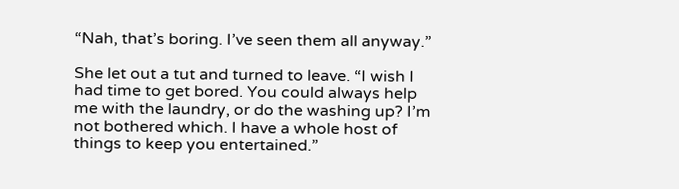“Nah, that’s boring. I’ve seen them all anyway.”

She let out a tut and turned to leave. “I wish I had time to get bored. You could always help me with the laundry, or do the washing up? I’m not bothered which. I have a whole host of things to keep you entertained.”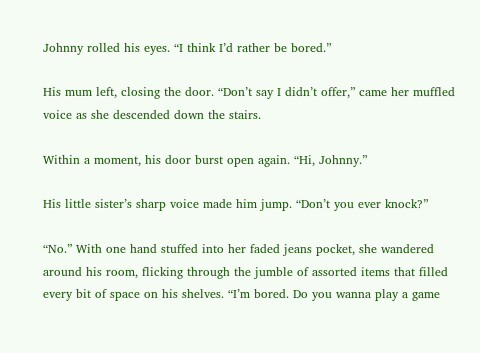Johnny rolled his eyes. “I think I’d rather be bored.”

His mum left, closing the door. “Don’t say I didn’t offer,” came her muffled voice as she descended down the stairs.

Within a moment, his door burst open again. “Hi, Johnny.”

His little sister’s sharp voice made him jump. “Don’t you ever knock?”

“No.” With one hand stuffed into her faded jeans pocket, she wandered around his room, flicking through the jumble of assorted items that filled every bit of space on his shelves. “I’m bored. Do you wanna play a game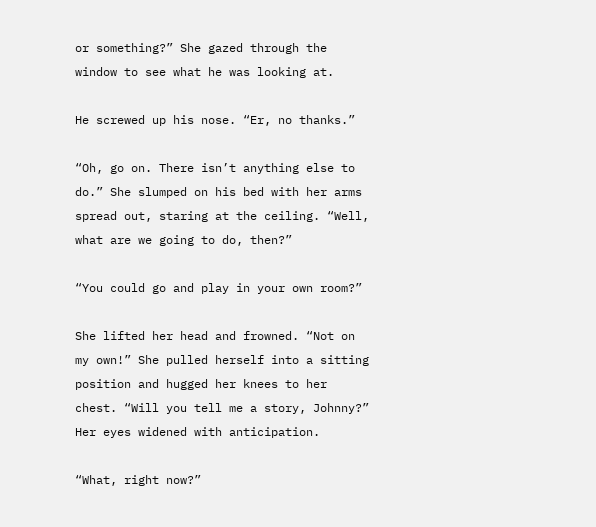or something?” She gazed through the window to see what he was looking at.

He screwed up his nose. “Er, no thanks.”

“Oh, go on. There isn’t anything else to do.” She slumped on his bed with her arms spread out, staring at the ceiling. “Well, what are we going to do, then?”

“You could go and play in your own room?”

She lifted her head and frowned. “Not on my own!” She pulled herself into a sitting position and hugged her knees to her chest. “Will you tell me a story, Johnny?” Her eyes widened with anticipation.

“What, right now?”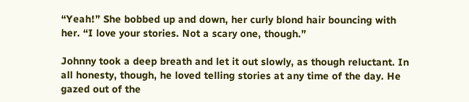“Yeah!” She bobbed up and down, her curly blond hair bouncing with her. “I love your stories. Not a scary one, though.”

Johnny took a deep breath and let it out slowly, as though reluctant. In all honesty, though, he loved telling stories at any time of the day. He gazed out of the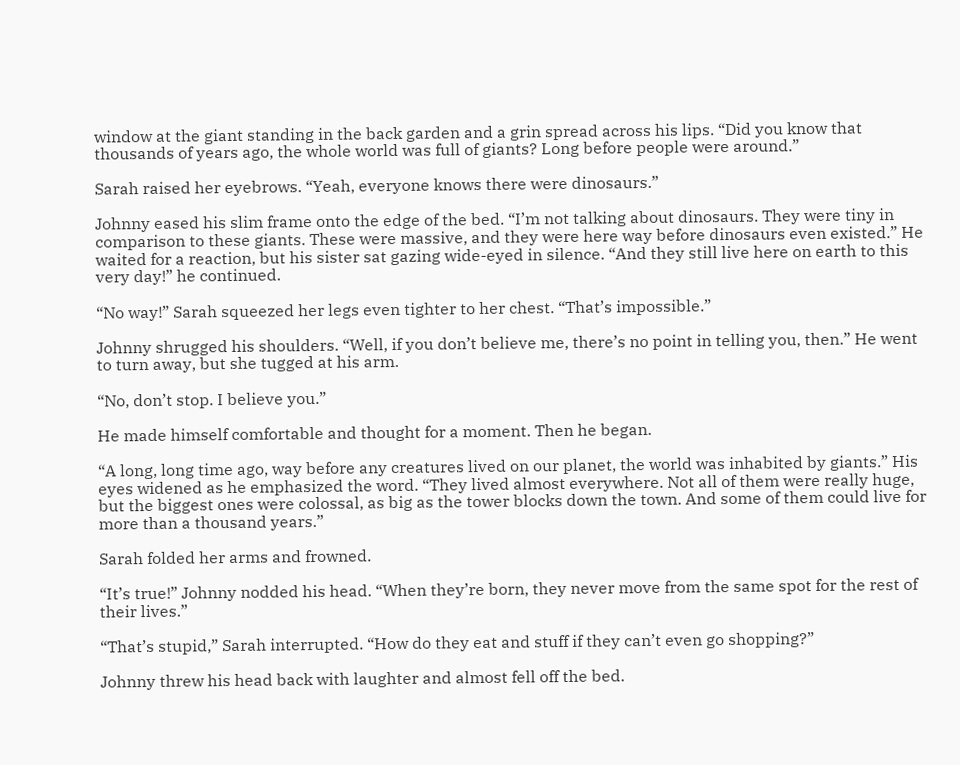window at the giant standing in the back garden and a grin spread across his lips. “Did you know that thousands of years ago, the whole world was full of giants? Long before people were around.”

Sarah raised her eyebrows. “Yeah, everyone knows there were dinosaurs.”

Johnny eased his slim frame onto the edge of the bed. “I’m not talking about dinosaurs. They were tiny in comparison to these giants. These were massive, and they were here way before dinosaurs even existed.” He waited for a reaction, but his sister sat gazing wide-eyed in silence. “And they still live here on earth to this very day!” he continued.

“No way!” Sarah squeezed her legs even tighter to her chest. “That’s impossible.”

Johnny shrugged his shoulders. “Well, if you don’t believe me, there’s no point in telling you, then.” He went to turn away, but she tugged at his arm.

“No, don’t stop. I believe you.”

He made himself comfortable and thought for a moment. Then he began.

“A long, long time ago, way before any creatures lived on our planet, the world was inhabited by giants.” His eyes widened as he emphasized the word. “They lived almost everywhere. Not all of them were really huge, but the biggest ones were colossal, as big as the tower blocks down the town. And some of them could live for more than a thousand years.”

Sarah folded her arms and frowned.

“It’s true!” Johnny nodded his head. “When they’re born, they never move from the same spot for the rest of their lives.”

“That’s stupid,” Sarah interrupted. “How do they eat and stuff if they can’t even go shopping?”

Johnny threw his head back with laughter and almost fell off the bed.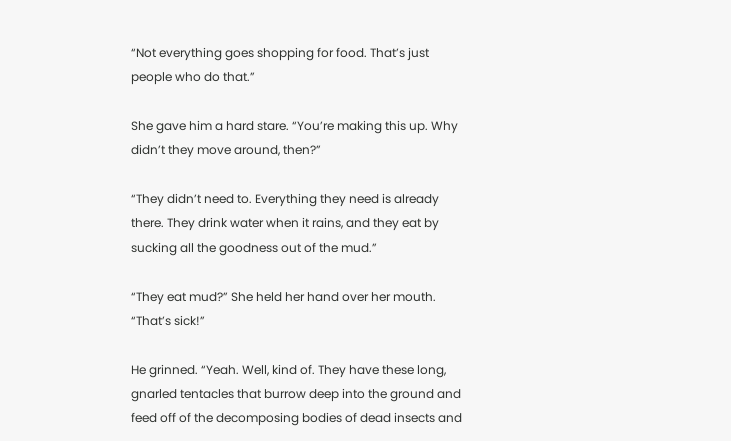“Not everything goes shopping for food. That’s just people who do that.”

She gave him a hard stare. “You’re making this up. Why didn’t they move around, then?”

“They didn’t need to. Everything they need is already there. They drink water when it rains, and they eat by sucking all the goodness out of the mud.”

“They eat mud?” She held her hand over her mouth. “That’s sick!”

He grinned. “Yeah. Well, kind of. They have these long, gnarled tentacles that burrow deep into the ground and feed off of the decomposing bodies of dead insects and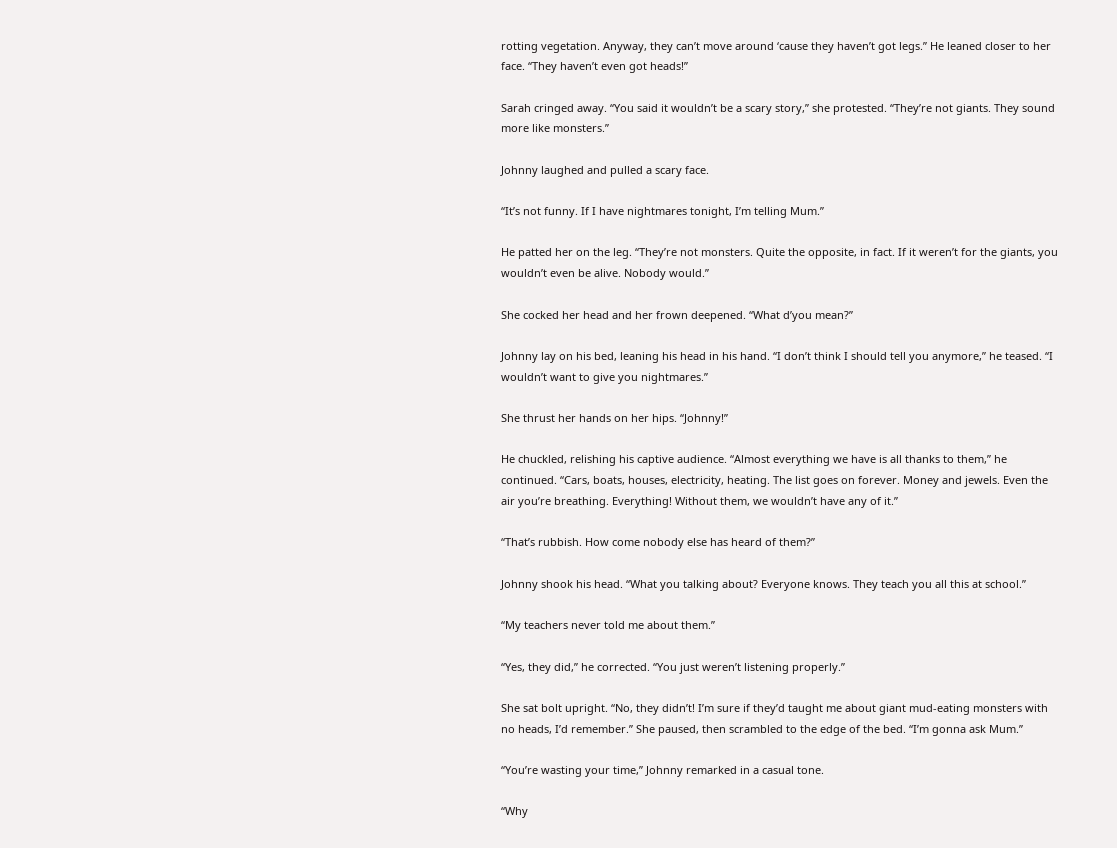rotting vegetation. Anyway, they can’t move around ‘cause they haven’t got legs.” He leaned closer to her face. “They haven’t even got heads!”

Sarah cringed away. “You said it wouldn’t be a scary story,” she protested. “They’re not giants. They sound more like monsters.”

Johnny laughed and pulled a scary face.

“It’s not funny. If I have nightmares tonight, I’m telling Mum.”

He patted her on the leg. “They’re not monsters. Quite the opposite, in fact. If it weren’t for the giants, you wouldn’t even be alive. Nobody would.”

She cocked her head and her frown deepened. “What d’you mean?”

Johnny lay on his bed, leaning his head in his hand. “I don’t think I should tell you anymore,” he teased. “I wouldn’t want to give you nightmares.”

She thrust her hands on her hips. “Johnny!”

He chuckled, relishing his captive audience. “Almost everything we have is all thanks to them,” he continued. “Cars, boats, houses, electricity, heating. The list goes on forever. Money and jewels. Even the air you’re breathing. Everything! Without them, we wouldn’t have any of it.”

“That’s rubbish. How come nobody else has heard of them?”

Johnny shook his head. “What you talking about? Everyone knows. They teach you all this at school.”

“My teachers never told me about them.”

“Yes, they did,” he corrected. “You just weren’t listening properly.”

She sat bolt upright. “No, they didn’t! I’m sure if they’d taught me about giant mud-eating monsters with no heads, I’d remember.” She paused, then scrambled to the edge of the bed. “I’m gonna ask Mum.”

“You’re wasting your time,” Johnny remarked in a casual tone.

“Why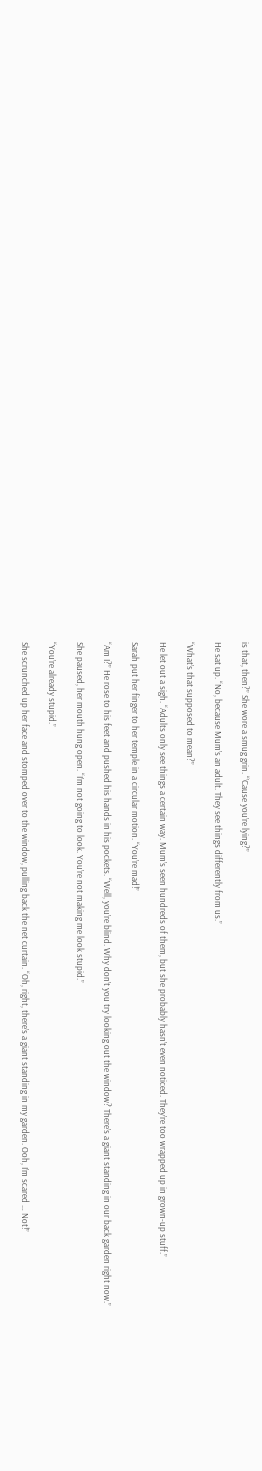is that, then?” She wore a smug grin. “’Cause you’re lying?”

He sat up. “No, because Mum’s an adult. They see things differently from us.”

“What’s that supposed to mean?”

He let out a sigh. “Adults only see things a certain way. Mum’s seen hundreds of them, but she probably hasn’t even noticed. They’re too wrapped up in grown-up stuff.”

Sarah put her finger to her temple in a circular motion. “You’re mad!”

“Am I?” He rose to his feet and pushed his hands in his pockets. “Well, you’re blind. Why don’t you try looking out the window? There’s a giant standing in our back garden right now.”

She paused, her mouth hung open. “I’m not going to look. You’re not making me look stupid.”

“You’re already stupid.”

She scrunched up her face and stomped over to the window, pulling back the net curtain. “Oh, right, there’s a giant standing in my garden. Ooh, I’m scared … Not!”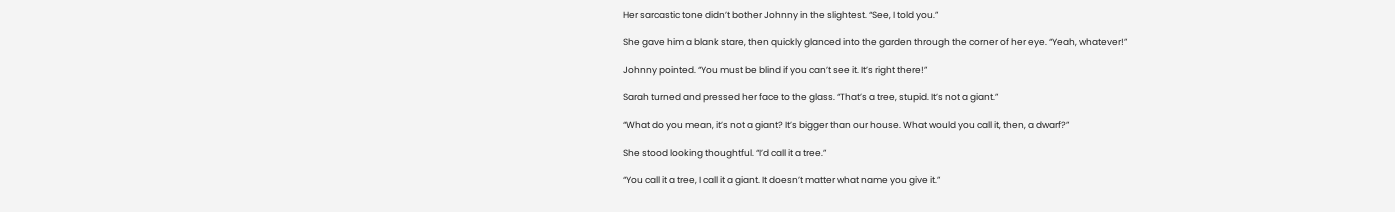Her sarcastic tone didn’t bother Johnny in the slightest. “See, I told you.”

She gave him a blank stare, then quickly glanced into the garden through the corner of her eye. “Yeah, whatever!”

Johnny pointed. “You must be blind if you can’t see it. It’s right there!”

Sarah turned and pressed her face to the glass. “That’s a tree, stupid. It’s not a giant.”

“What do you mean, it’s not a giant? It’s bigger than our house. What would you call it, then, a dwarf?”

She stood looking thoughtful. “I’d call it a tree.”

“You call it a tree, I call it a giant. It doesn’t matter what name you give it.”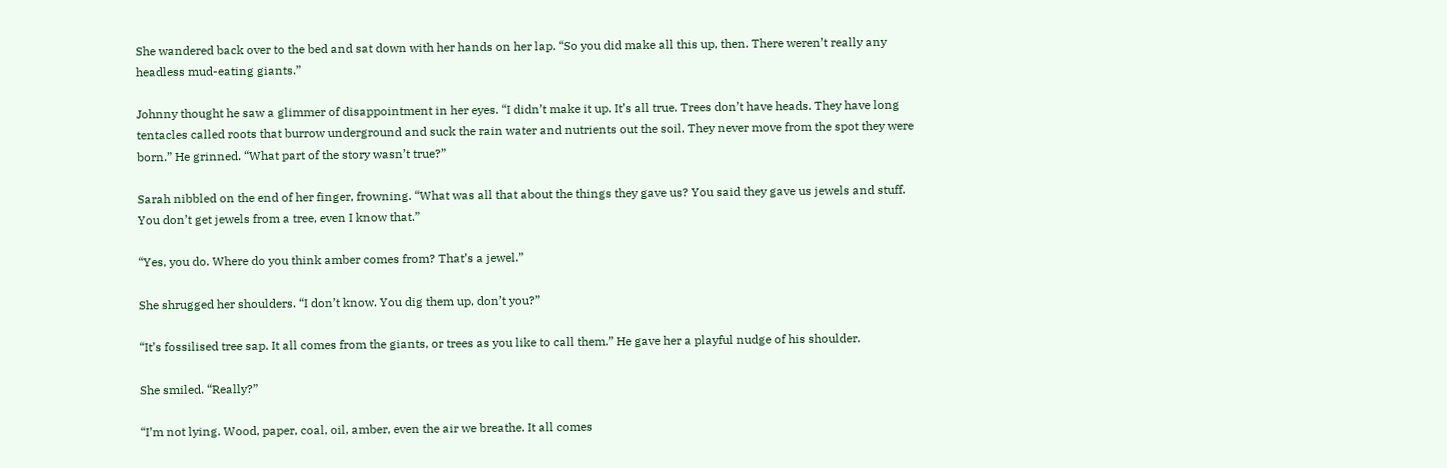She wandered back over to the bed and sat down with her hands on her lap. “So you did make all this up, then. There weren’t really any headless mud-eating giants.”

Johnny thought he saw a glimmer of disappointment in her eyes. “I didn’t make it up. It’s all true. Trees don’t have heads. They have long tentacles called roots that burrow underground and suck the rain water and nutrients out the soil. They never move from the spot they were born.” He grinned. “What part of the story wasn’t true?”

Sarah nibbled on the end of her finger, frowning. “What was all that about the things they gave us? You said they gave us jewels and stuff. You don’t get jewels from a tree, even I know that.”

“Yes, you do. Where do you think amber comes from? That’s a jewel.”

She shrugged her shoulders. “I don’t know. You dig them up, don’t you?”

“It’s fossilised tree sap. It all comes from the giants, or trees as you like to call them.” He gave her a playful nudge of his shoulder.

She smiled. “Really?”

“I’m not lying. Wood, paper, coal, oil, amber, even the air we breathe. It all comes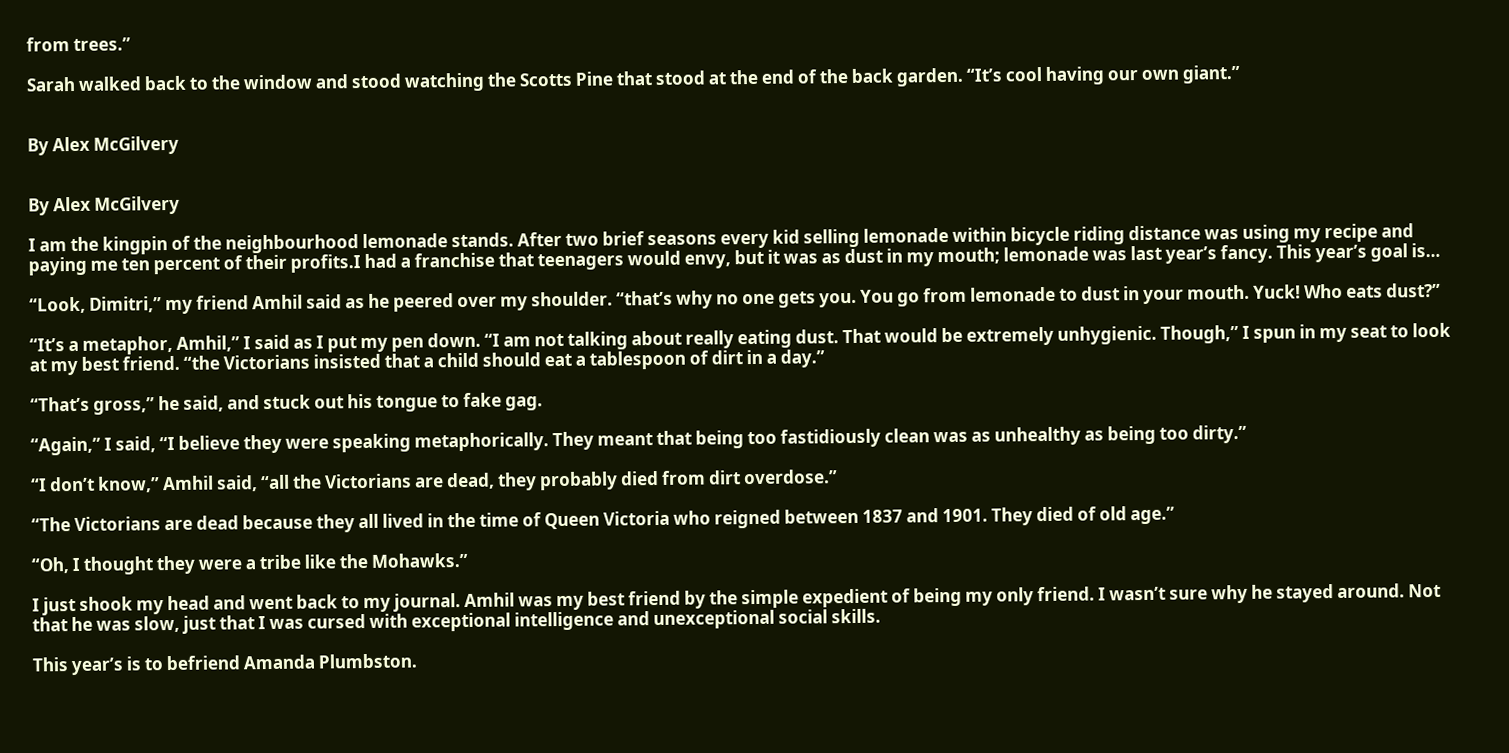from trees.”

Sarah walked back to the window and stood watching the Scotts Pine that stood at the end of the back garden. “It’s cool having our own giant.”


By Alex McGilvery


By Alex McGilvery

I am the kingpin of the neighbourhood lemonade stands. After two brief seasons every kid selling lemonade within bicycle riding distance was using my recipe and paying me ten percent of their profits.I had a franchise that teenagers would envy, but it was as dust in my mouth; lemonade was last year’s fancy. This year’s goal is…

“Look, Dimitri,” my friend Amhil said as he peered over my shoulder. “that’s why no one gets you. You go from lemonade to dust in your mouth. Yuck! Who eats dust?”

“It’s a metaphor, Amhil,” I said as I put my pen down. “I am not talking about really eating dust. That would be extremely unhygienic. Though,” I spun in my seat to look at my best friend. “the Victorians insisted that a child should eat a tablespoon of dirt in a day.”

“That’s gross,” he said, and stuck out his tongue to fake gag.

“Again,” I said, “I believe they were speaking metaphorically. They meant that being too fastidiously clean was as unhealthy as being too dirty.”

“I don’t know,” Amhil said, “all the Victorians are dead, they probably died from dirt overdose.”

“The Victorians are dead because they all lived in the time of Queen Victoria who reigned between 1837 and 1901. They died of old age.”

“Oh, I thought they were a tribe like the Mohawks.”

I just shook my head and went back to my journal. Amhil was my best friend by the simple expedient of being my only friend. I wasn’t sure why he stayed around. Not that he was slow, just that I was cursed with exceptional intelligence and unexceptional social skills.

This year’s is to befriend Amanda Plumbston.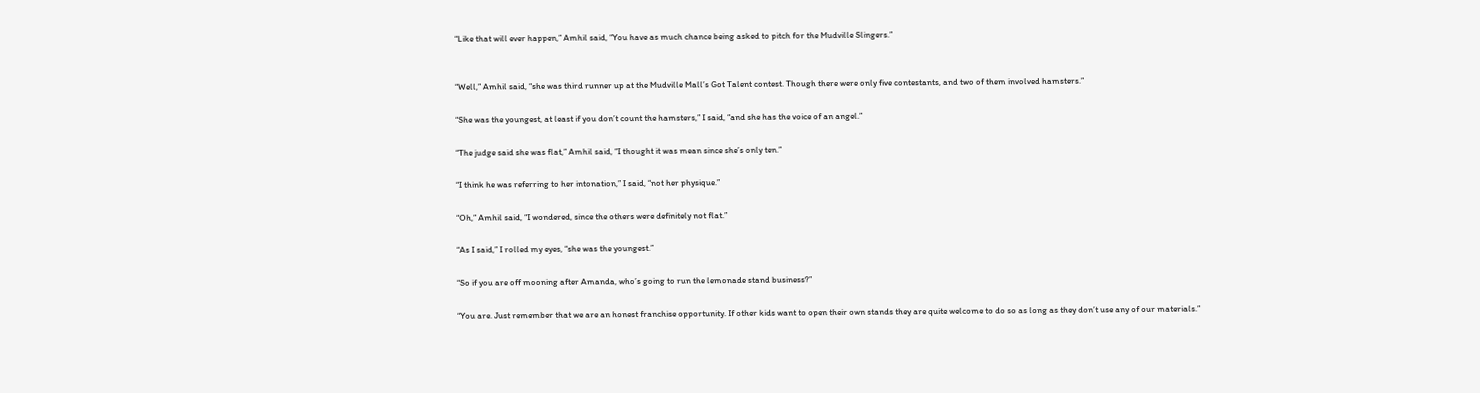“Like that will ever happen,” Amhil said, “You have as much chance being asked to pitch for the Mudville Slingers.”


“Well,” Amhil said, “she was third runner up at the Mudville Mall’s Got Talent contest. Though there were only five contestants, and two of them involved hamsters.”

“She was the youngest, at least if you don’t count the hamsters,” I said, “and she has the voice of an angel.”

“The judge said she was flat,” Amhil said, “I thought it was mean since she’s only ten.”

“I think he was referring to her intonation,” I said, “not her physique.”

“Oh,” Amhil said, “I wondered, since the others were definitely not flat.”

“As I said,” I rolled my eyes, “she was the youngest.”

“So if you are off mooning after Amanda, who’s going to run the lemonade stand business?”

“You are. Just remember that we are an honest franchise opportunity. If other kids want to open their own stands they are quite welcome to do so as long as they don’t use any of our materials.”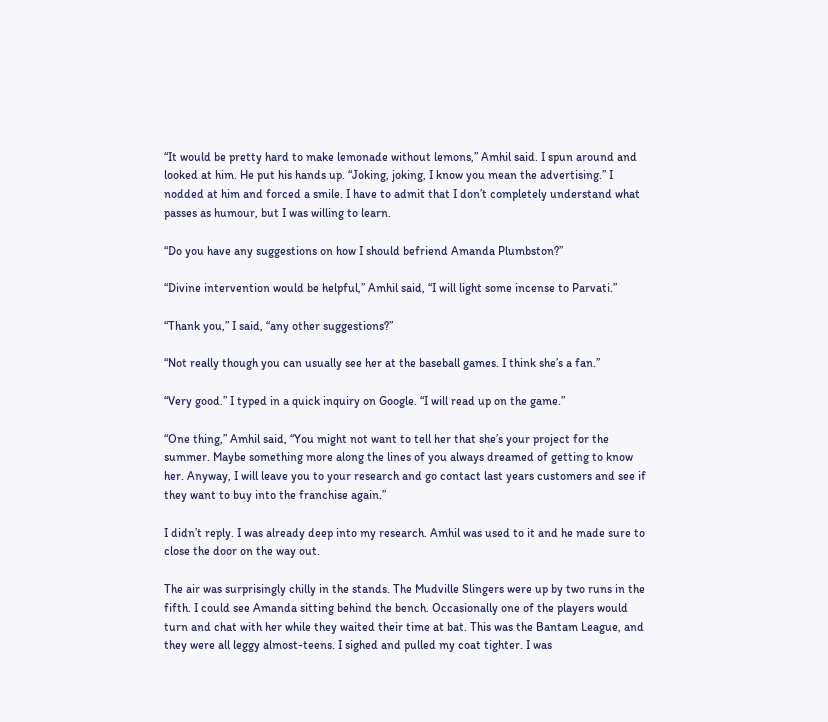“It would be pretty hard to make lemonade without lemons,” Amhil said. I spun around and looked at him. He put his hands up. “Joking, joking, I know you mean the advertising.” I nodded at him and forced a smile. I have to admit that I don’t completely understand what passes as humour, but I was willing to learn.

“Do you have any suggestions on how I should befriend Amanda Plumbston?”

“Divine intervention would be helpful,” Amhil said, “I will light some incense to Parvati.”

“Thank you,” I said, “any other suggestions?”

“Not really though you can usually see her at the baseball games. I think she’s a fan.”

“Very good.” I typed in a quick inquiry on Google. “I will read up on the game.”

“One thing,” Amhil said, “You might not want to tell her that she’s your project for the summer. Maybe something more along the lines of you always dreamed of getting to know her. Anyway, I will leave you to your research and go contact last years customers and see if they want to buy into the franchise again.”

I didn’t reply. I was already deep into my research. Amhil was used to it and he made sure to close the door on the way out.

The air was surprisingly chilly in the stands. The Mudville Slingers were up by two runs in the fifth. I could see Amanda sitting behind the bench. Occasionally one of the players would turn and chat with her while they waited their time at bat. This was the Bantam League, and they were all leggy almost-teens. I sighed and pulled my coat tighter. I was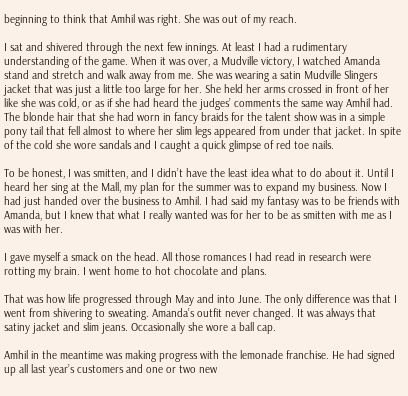beginning to think that Amhil was right. She was out of my reach.

I sat and shivered through the next few innings. At least I had a rudimentary understanding of the game. When it was over, a Mudville victory, I watched Amanda stand and stretch and walk away from me. She was wearing a satin Mudville Slingers jacket that was just a little too large for her. She held her arms crossed in front of her like she was cold, or as if she had heard the judges’ comments the same way Amhil had. The blonde hair that she had worn in fancy braids for the talent show was in a simple pony tail that fell almost to where her slim legs appeared from under that jacket. In spite of the cold she wore sandals and I caught a quick glimpse of red toe nails.

To be honest, I was smitten, and I didn’t have the least idea what to do about it. Until I heard her sing at the Mall, my plan for the summer was to expand my business. Now I had just handed over the business to Amhil. I had said my fantasy was to be friends with Amanda, but I knew that what I really wanted was for her to be as smitten with me as I was with her.

I gave myself a smack on the head. All those romances I had read in research were rotting my brain. I went home to hot chocolate and plans.

That was how life progressed through May and into June. The only difference was that I went from shivering to sweating. Amanda’s outfit never changed. It was always that satiny jacket and slim jeans. Occasionally she wore a ball cap.

Amhil in the meantime was making progress with the lemonade franchise. He had signed up all last year’s customers and one or two new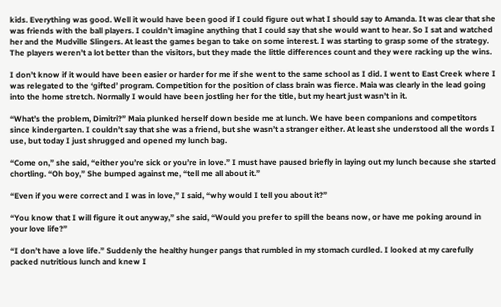kids. Everything was good. Well it would have been good if I could figure out what I should say to Amanda. It was clear that she was friends with the ball players. I couldn’t imagine anything that I could say that she would want to hear. So I sat and watched her and the Mudville Slingers. At least the games began to take on some interest. I was starting to grasp some of the strategy. The players weren’t a lot better than the visitors, but they made the little differences count and they were racking up the wins.

I don’t know if it would have been easier or harder for me if she went to the same school as I did. I went to East Creek where I was relegated to the ‘gifted’ program. Competition for the position of class brain was fierce. Maia was clearly in the lead going into the home stretch. Normally I would have been jostling her for the title, but my heart just wasn’t in it.

“What’s the problem, Dimitri?” Maia plunked herself down beside me at lunch. We have been companions and competitors since kindergarten. I couldn’t say that she was a friend, but she wasn’t a stranger either. At least she understood all the words I use, but today I just shrugged and opened my lunch bag.

“Come on,” she said, “either you’re sick or you’re in love.” I must have paused briefly in laying out my lunch because she started chortling. “Oh boy,” She bumped against me, “tell me all about it.”

“Even if you were correct and I was in love,” I said, “why would I tell you about it?”

“You know that I will figure it out anyway,” she said, “Would you prefer to spill the beans now, or have me poking around in your love life?”

“I don’t have a love life.” Suddenly the healthy hunger pangs that rumbled in my stomach curdled. I looked at my carefully packed nutritious lunch and knew I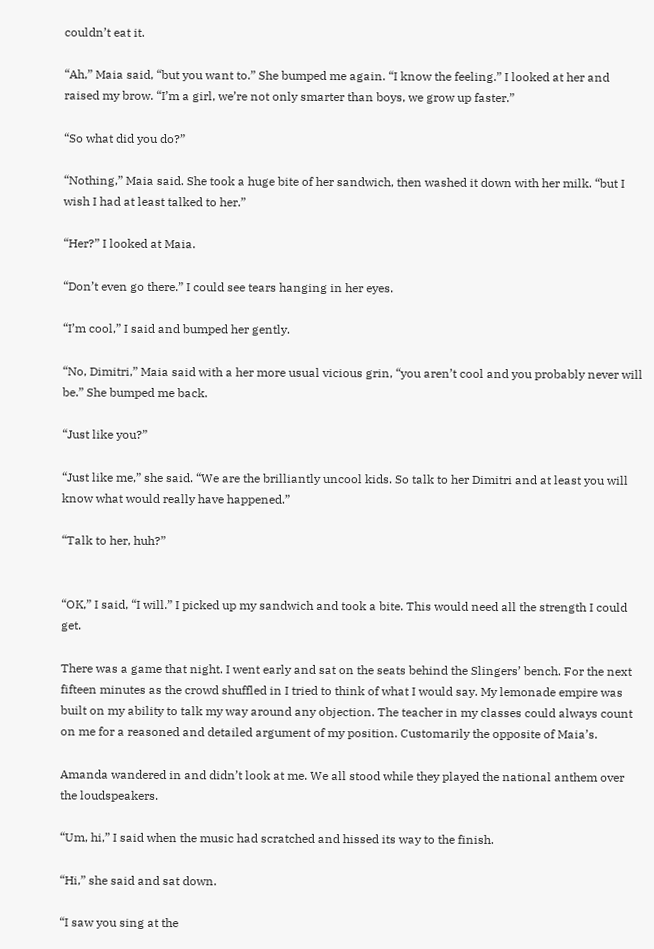couldn’t eat it.

“Ah,” Maia said, “but you want to.” She bumped me again. “I know the feeling.” I looked at her and raised my brow. “I’m a girl, we’re not only smarter than boys, we grow up faster.”

“So what did you do?”

“Nothing,” Maia said. She took a huge bite of her sandwich, then washed it down with her milk. “but I wish I had at least talked to her.”

“Her?” I looked at Maia.

“Don’t even go there.” I could see tears hanging in her eyes.

“I’m cool,” I said and bumped her gently.

“No, Dimitri,” Maia said with a her more usual vicious grin, “you aren’t cool and you probably never will be.” She bumped me back.

“Just like you?”

“Just like me,” she said. “We are the brilliantly uncool kids. So talk to her Dimitri and at least you will know what would really have happened.”

“Talk to her, huh?”


“OK,” I said, “I will.” I picked up my sandwich and took a bite. This would need all the strength I could get.

There was a game that night. I went early and sat on the seats behind the Slingers’ bench. For the next fifteen minutes as the crowd shuffled in I tried to think of what I would say. My lemonade empire was built on my ability to talk my way around any objection. The teacher in my classes could always count on me for a reasoned and detailed argument of my position. Customarily the opposite of Maia’s.

Amanda wandered in and didn’t look at me. We all stood while they played the national anthem over the loudspeakers.

“Um, hi,” I said when the music had scratched and hissed its way to the finish.

“Hi,” she said and sat down.

“I saw you sing at the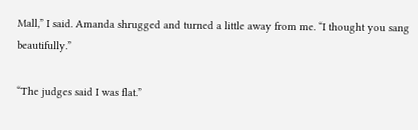Mall,” I said. Amanda shrugged and turned a little away from me. “I thought you sang beautifully.”

“The judges said I was flat.”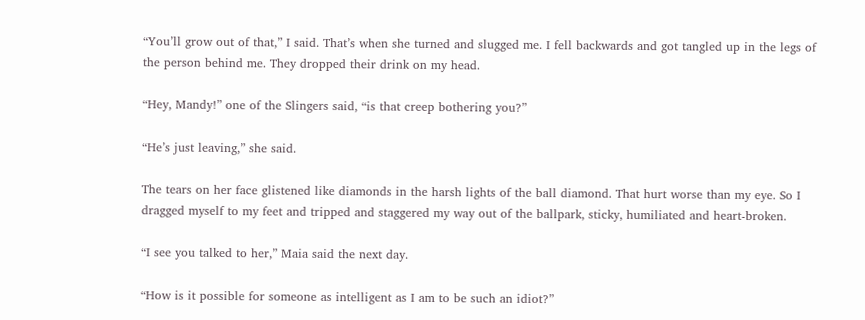“You’ll grow out of that,” I said. That’s when she turned and slugged me. I fell backwards and got tangled up in the legs of the person behind me. They dropped their drink on my head.

“Hey, Mandy!” one of the Slingers said, “is that creep bothering you?”

“He’s just leaving,” she said.

The tears on her face glistened like diamonds in the harsh lights of the ball diamond. That hurt worse than my eye. So I dragged myself to my feet and tripped and staggered my way out of the ballpark, sticky, humiliated and heart-broken.

“I see you talked to her,” Maia said the next day.

“How is it possible for someone as intelligent as I am to be such an idiot?”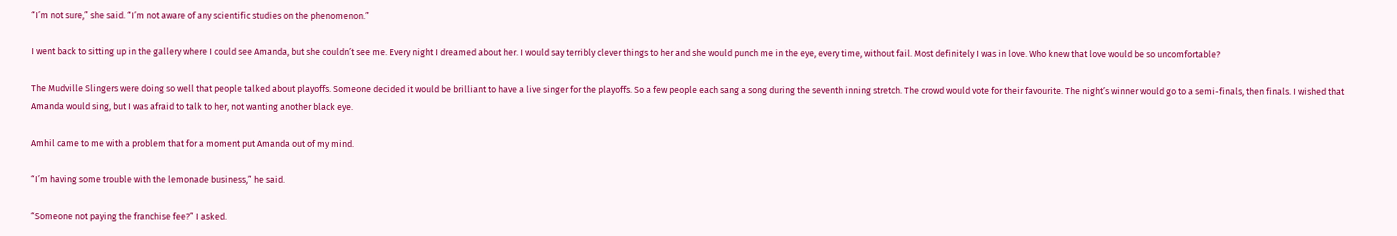“I’m not sure,” she said. “I’m not aware of any scientific studies on the phenomenon.”

I went back to sitting up in the gallery where I could see Amanda, but she couldn’t see me. Every night I dreamed about her. I would say terribly clever things to her and she would punch me in the eye, every time, without fail. Most definitely I was in love. Who knew that love would be so uncomfortable?

The Mudville Slingers were doing so well that people talked about playoffs. Someone decided it would be brilliant to have a live singer for the playoffs. So a few people each sang a song during the seventh inning stretch. The crowd would vote for their favourite. The night’s winner would go to a semi-finals, then finals. I wished that Amanda would sing, but I was afraid to talk to her, not wanting another black eye.

Amhil came to me with a problem that for a moment put Amanda out of my mind.

“I’m having some trouble with the lemonade business,” he said.

“Someone not paying the franchise fee?” I asked.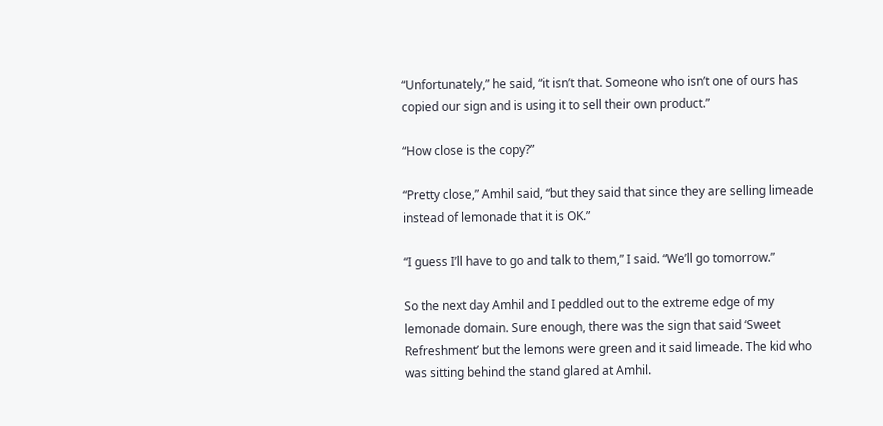“Unfortunately,” he said, “it isn’t that. Someone who isn’t one of ours has copied our sign and is using it to sell their own product.”

“How close is the copy?”

“Pretty close,” Amhil said, “but they said that since they are selling limeade instead of lemonade that it is OK.”

“I guess I’ll have to go and talk to them,” I said. “We’ll go tomorrow.”

So the next day Amhil and I peddled out to the extreme edge of my lemonade domain. Sure enough, there was the sign that said ‘Sweet Refreshment’ but the lemons were green and it said limeade. The kid who was sitting behind the stand glared at Amhil.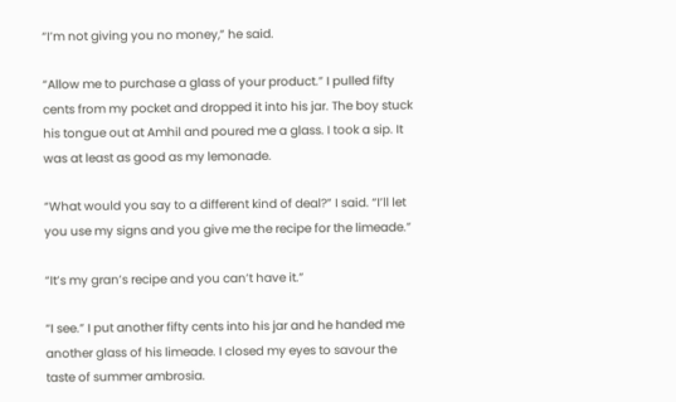“I’m not giving you no money,” he said.

“Allow me to purchase a glass of your product.” I pulled fifty cents from my pocket and dropped it into his jar. The boy stuck his tongue out at Amhil and poured me a glass. I took a sip. It was at least as good as my lemonade.

“What would you say to a different kind of deal?” I said. “I’ll let you use my signs and you give me the recipe for the limeade.”

“It’s my gran’s recipe and you can’t have it.”

“I see.” I put another fifty cents into his jar and he handed me another glass of his limeade. I closed my eyes to savour the taste of summer ambrosia.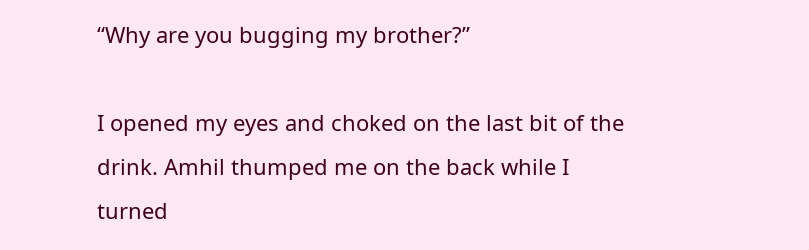“Why are you bugging my brother?”

I opened my eyes and choked on the last bit of the drink. Amhil thumped me on the back while I turned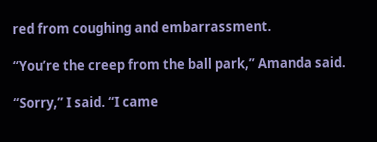red from coughing and embarrassment.

“You’re the creep from the ball park,” Amanda said.

“Sorry,” I said. “I came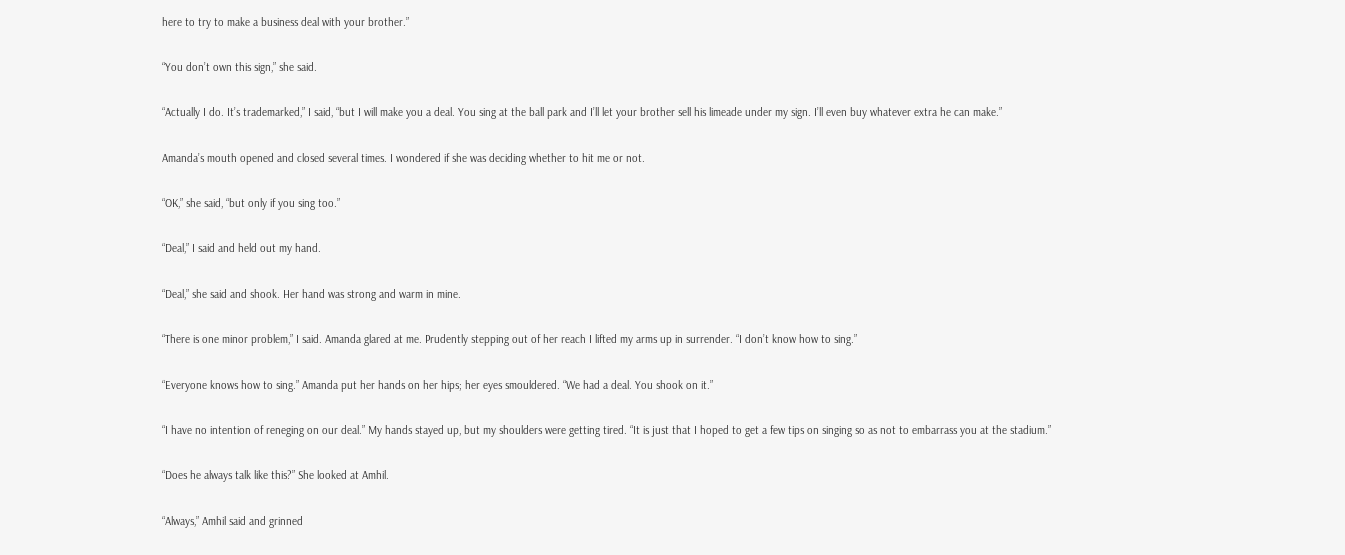here to try to make a business deal with your brother.”

“You don’t own this sign,” she said.

“Actually I do. It’s trademarked,” I said, “but I will make you a deal. You sing at the ball park and I’ll let your brother sell his limeade under my sign. I’ll even buy whatever extra he can make.”

Amanda’s mouth opened and closed several times. I wondered if she was deciding whether to hit me or not.

“OK,” she said, “but only if you sing too.”

“Deal,” I said and held out my hand.

“Deal,” she said and shook. Her hand was strong and warm in mine.

“There is one minor problem,” I said. Amanda glared at me. Prudently stepping out of her reach I lifted my arms up in surrender. “I don’t know how to sing.”

“Everyone knows how to sing.” Amanda put her hands on her hips; her eyes smouldered. “We had a deal. You shook on it.”

“I have no intention of reneging on our deal.” My hands stayed up, but my shoulders were getting tired. “It is just that I hoped to get a few tips on singing so as not to embarrass you at the stadium.”

“Does he always talk like this?” She looked at Amhil.

“Always,” Amhil said and grinned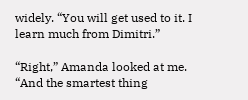widely. “You will get used to it. I learn much from Dimitri.”

“Right,” Amanda looked at me. “And the smartest thing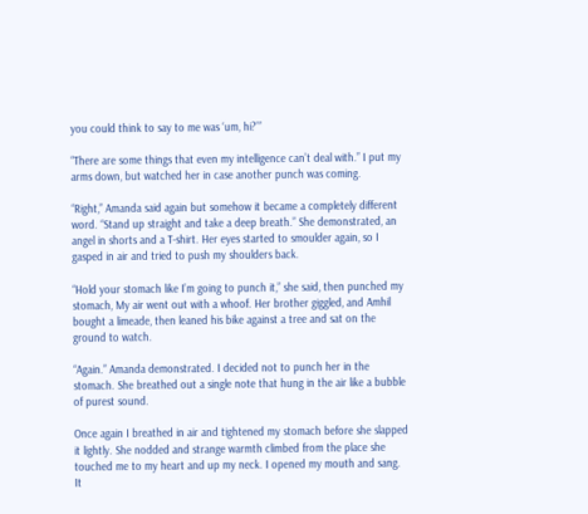you could think to say to me was ‘um, hi?’”

“There are some things that even my intelligence can’t deal with.” I put my arms down, but watched her in case another punch was coming.

“Right,” Amanda said again but somehow it became a completely different word. “Stand up straight and take a deep breath.” She demonstrated, an angel in shorts and a T-shirt. Her eyes started to smoulder again, so I gasped in air and tried to push my shoulders back.

“Hold your stomach like I’m going to punch it,” she said, then punched my stomach, My air went out with a whoof. Her brother giggled, and Amhil bought a limeade, then leaned his bike against a tree and sat on the ground to watch.

“Again.” Amanda demonstrated. I decided not to punch her in the stomach. She breathed out a single note that hung in the air like a bubble of purest sound.

Once again I breathed in air and tightened my stomach before she slapped it lightly. She nodded and strange warmth climbed from the place she touched me to my heart and up my neck. I opened my mouth and sang. It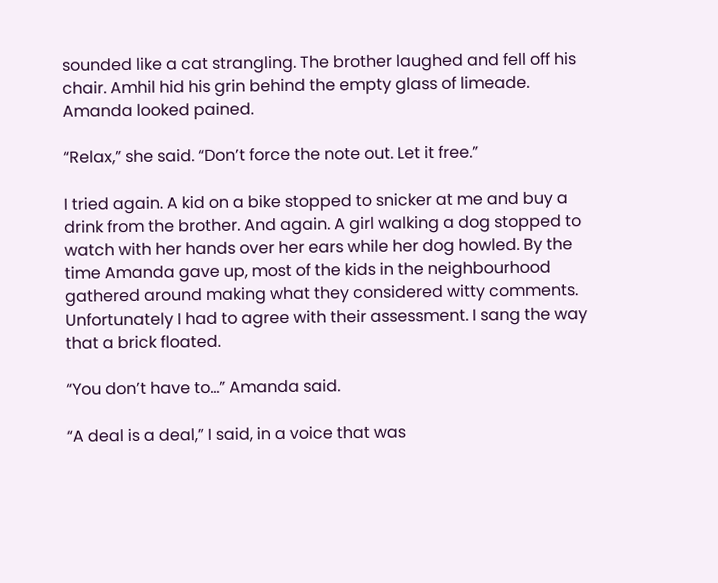sounded like a cat strangling. The brother laughed and fell off his chair. Amhil hid his grin behind the empty glass of limeade. Amanda looked pained.

“Relax,” she said. “Don’t force the note out. Let it free.”

I tried again. A kid on a bike stopped to snicker at me and buy a drink from the brother. And again. A girl walking a dog stopped to watch with her hands over her ears while her dog howled. By the time Amanda gave up, most of the kids in the neighbourhood gathered around making what they considered witty comments. Unfortunately I had to agree with their assessment. I sang the way that a brick floated.

“You don’t have to…” Amanda said.

“A deal is a deal,” I said, in a voice that was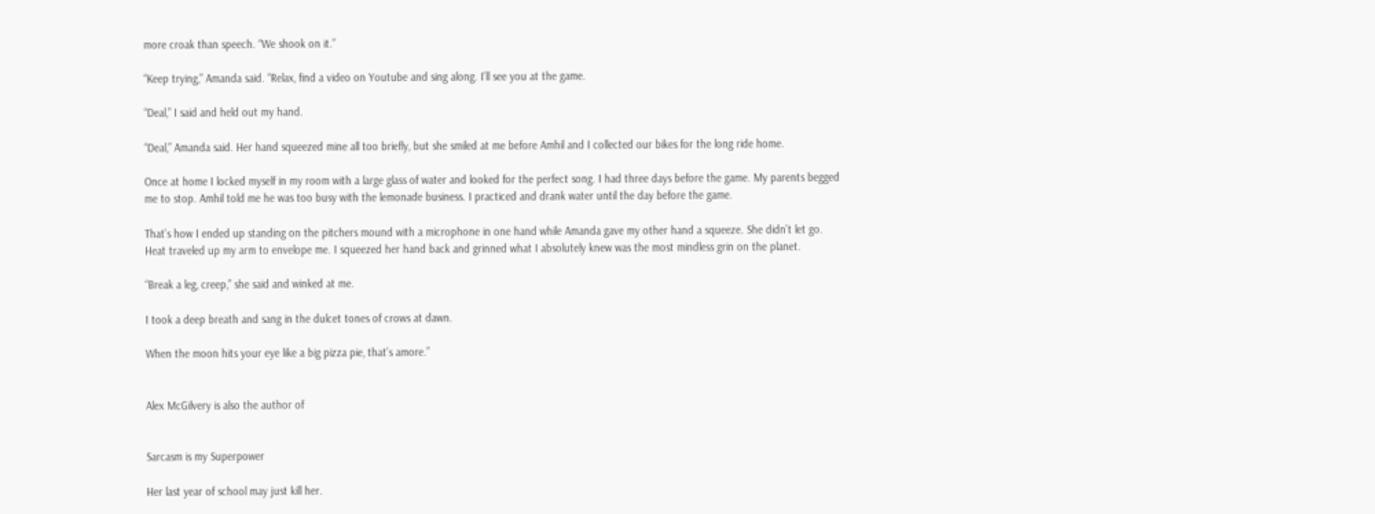more croak than speech. “We shook on it.”

“Keep trying,” Amanda said. “Relax, find a video on Youtube and sing along. I’ll see you at the game.

“Deal,” I said and held out my hand.

“Deal,” Amanda said. Her hand squeezed mine all too briefly, but she smiled at me before Amhil and I collected our bikes for the long ride home.

Once at home I locked myself in my room with a large glass of water and looked for the perfect song. I had three days before the game. My parents begged me to stop. Amhil told me he was too busy with the lemonade business. I practiced and drank water until the day before the game.

That’s how I ended up standing on the pitchers mound with a microphone in one hand while Amanda gave my other hand a squeeze. She didn’t let go. Heat traveled up my arm to envelope me. I squeezed her hand back and grinned what I absolutely knew was the most mindless grin on the planet.

“Break a leg, creep,” she said and winked at me.

I took a deep breath and sang in the dulcet tones of crows at dawn.

When the moon hits your eye like a big pizza pie, that’s amore.”


Alex McGilvery is also the author of


Sarcasm is my Superpower

Her last year of school may just kill her.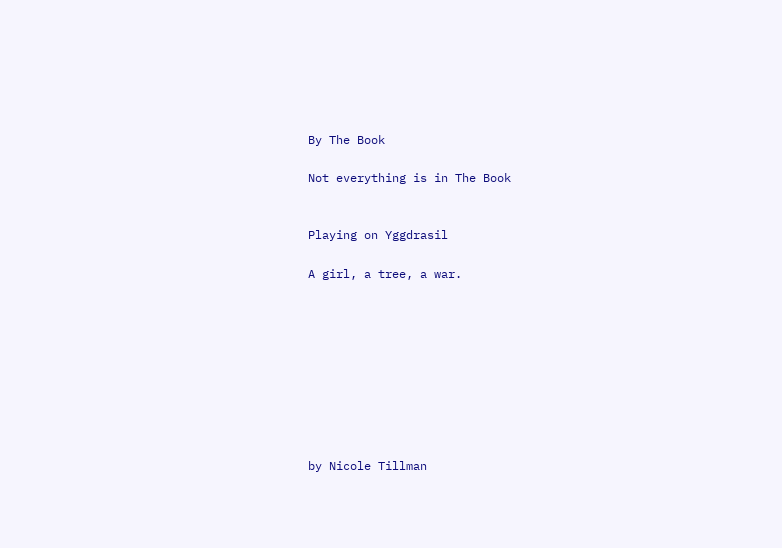By The Book

Not everything is in The Book


Playing on Yggdrasil

A girl, a tree, a war.









by Nicole Tillman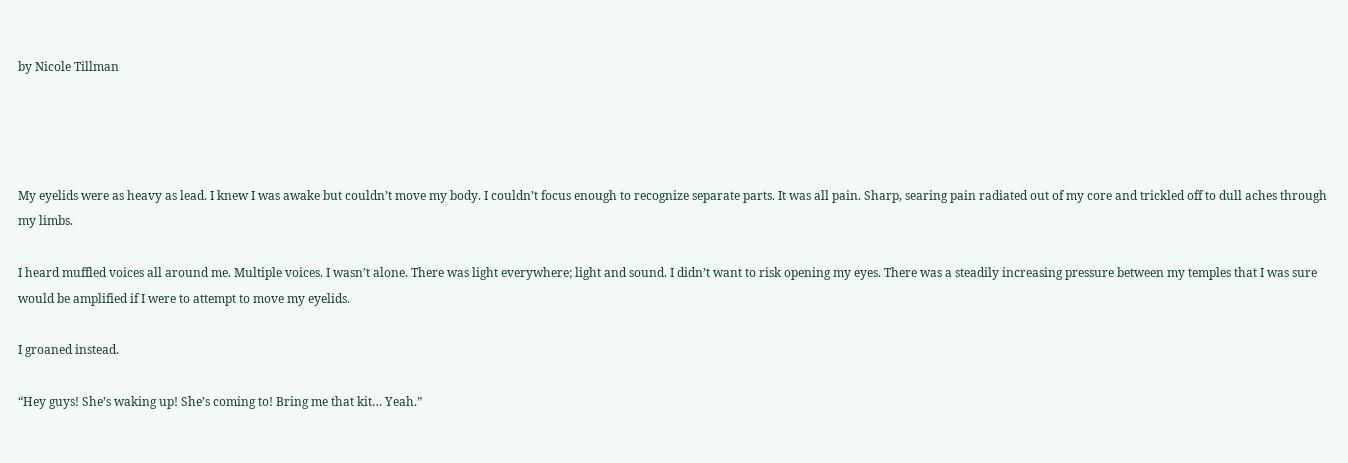by Nicole Tillman




My eyelids were as heavy as lead. I knew I was awake but couldn’t move my body. I couldn’t focus enough to recognize separate parts. It was all pain. Sharp, searing pain radiated out of my core and trickled off to dull aches through my limbs.

I heard muffled voices all around me. Multiple voices. I wasn’t alone. There was light everywhere; light and sound. I didn’t want to risk opening my eyes. There was a steadily increasing pressure between my temples that I was sure would be amplified if I were to attempt to move my eyelids.

I groaned instead.

“Hey guys! She’s waking up! She’s coming to! Bring me that kit… Yeah.”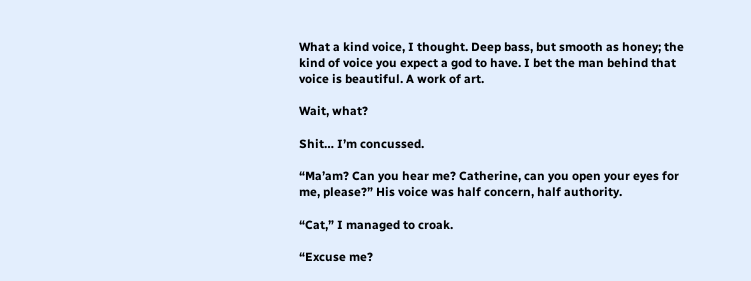What a kind voice, I thought. Deep bass, but smooth as honey; the kind of voice you expect a god to have. I bet the man behind that voice is beautiful. A work of art.

Wait, what?

Shit… I’m concussed.

“Ma’am? Can you hear me? Catherine, can you open your eyes for me, please?” His voice was half concern, half authority.

“Cat,” I managed to croak.

“Excuse me?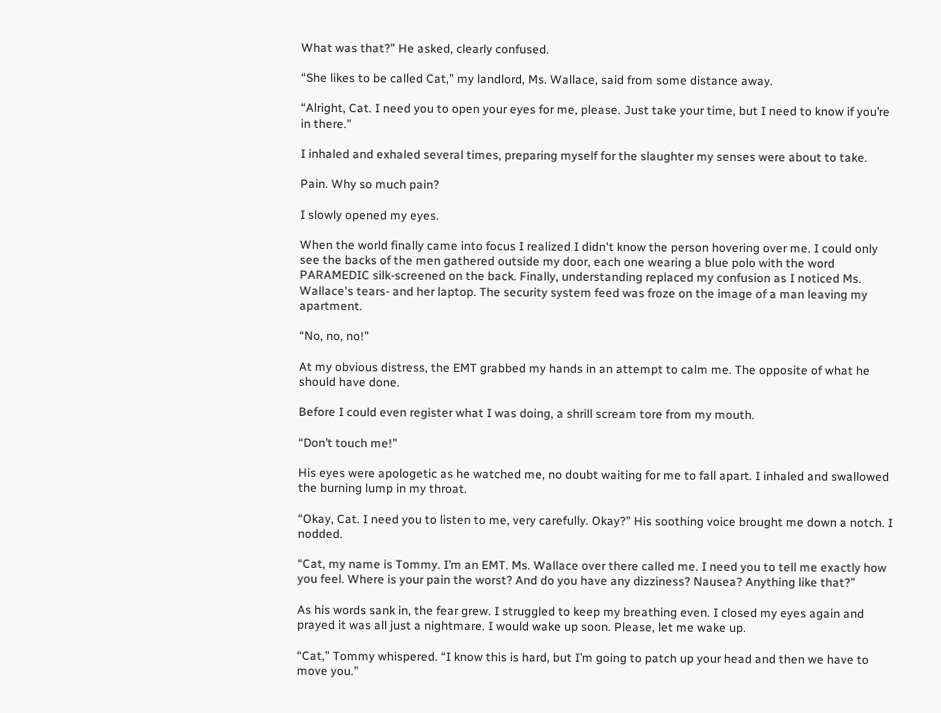What was that?” He asked, clearly confused.

“She likes to be called Cat,” my landlord, Ms. Wallace, said from some distance away.

“Alright, Cat. I need you to open your eyes for me, please. Just take your time, but I need to know if you’re in there.”

I inhaled and exhaled several times, preparing myself for the slaughter my senses were about to take.

Pain. Why so much pain?

I slowly opened my eyes.

When the world finally came into focus I realized I didn't know the person hovering over me. I could only see the backs of the men gathered outside my door, each one wearing a blue polo with the word PARAMEDIC silk-screened on the back. Finally, understanding replaced my confusion as I noticed Ms. Wallace's tears- and her laptop. The security system feed was froze on the image of a man leaving my apartment.

“No, no, no!”

At my obvious distress, the EMT grabbed my hands in an attempt to calm me. The opposite of what he should have done.

Before I could even register what I was doing, a shrill scream tore from my mouth.

“Don’t touch me!”

His eyes were apologetic as he watched me, no doubt waiting for me to fall apart. I inhaled and swallowed the burning lump in my throat.

“Okay, Cat. I need you to listen to me, very carefully. Okay?” His soothing voice brought me down a notch. I nodded.

“Cat, my name is Tommy. I’m an EMT. Ms. Wallace over there called me. I need you to tell me exactly how you feel. Where is your pain the worst? And do you have any dizziness? Nausea? Anything like that?”

As his words sank in, the fear grew. I struggled to keep my breathing even. I closed my eyes again and prayed it was all just a nightmare. I would wake up soon. Please, let me wake up.

“Cat,” Tommy whispered. “I know this is hard, but I’m going to patch up your head and then we have to move you.”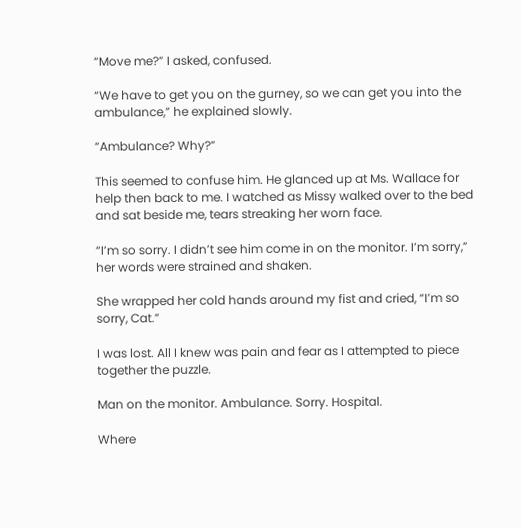“Move me?” I asked, confused.

“We have to get you on the gurney, so we can get you into the ambulance,” he explained slowly.

“Ambulance? Why?”

This seemed to confuse him. He glanced up at Ms. Wallace for help then back to me. I watched as Missy walked over to the bed and sat beside me, tears streaking her worn face.

“I’m so sorry. I didn’t see him come in on the monitor. I’m sorry,” her words were strained and shaken.

She wrapped her cold hands around my fist and cried, “I’m so sorry, Cat.”

I was lost. All I knew was pain and fear as I attempted to piece together the puzzle.

Man on the monitor. Ambulance. Sorry. Hospital.

Where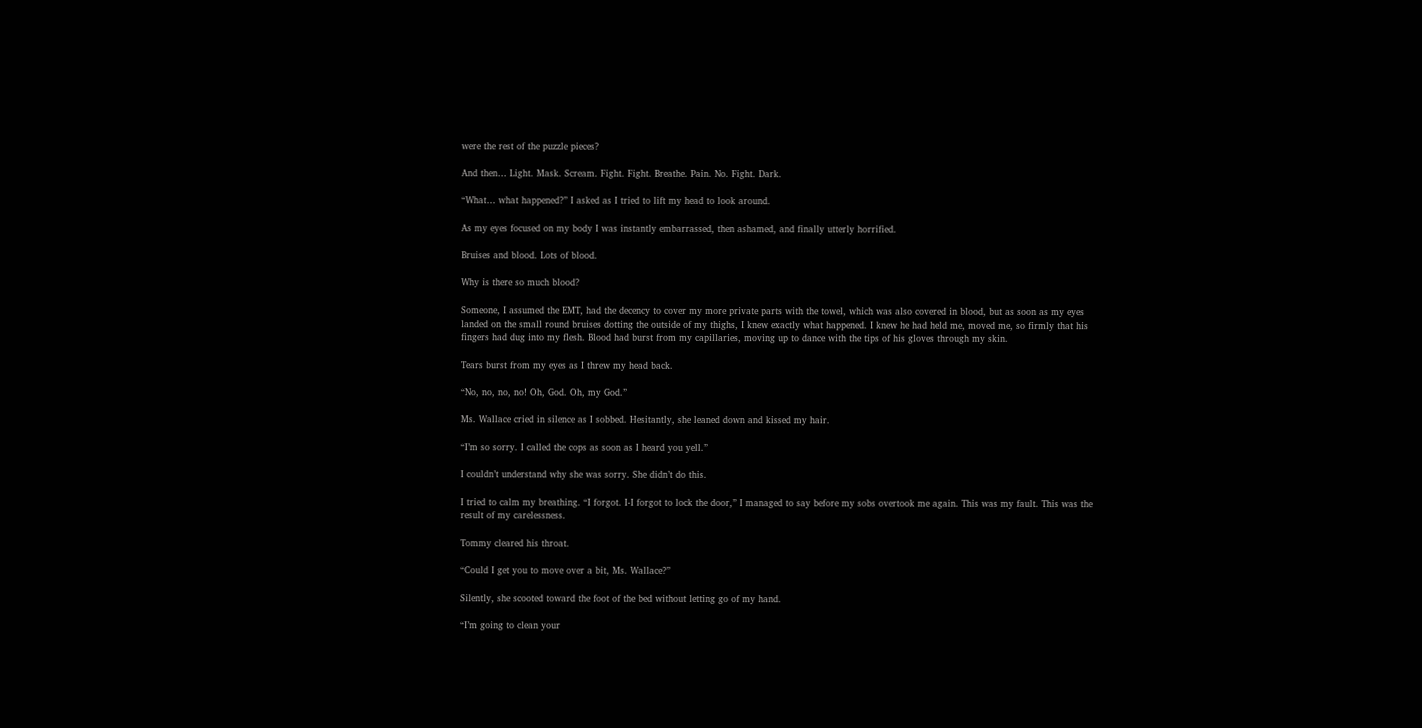were the rest of the puzzle pieces?

And then… Light. Mask. Scream. Fight. Fight. Breathe. Pain. No. Fight. Dark.

“What… what happened?” I asked as I tried to lift my head to look around.

As my eyes focused on my body I was instantly embarrassed, then ashamed, and finally utterly horrified.

Bruises and blood. Lots of blood.

Why is there so much blood?

Someone, I assumed the EMT, had the decency to cover my more private parts with the towel, which was also covered in blood, but as soon as my eyes landed on the small round bruises dotting the outside of my thighs, I knew exactly what happened. I knew he had held me, moved me, so firmly that his fingers had dug into my flesh. Blood had burst from my capillaries, moving up to dance with the tips of his gloves through my skin.

Tears burst from my eyes as I threw my head back.

“No, no, no, no! Oh, God. Oh, my God.”

Ms. Wallace cried in silence as I sobbed. Hesitantly, she leaned down and kissed my hair.

“I’m so sorry. I called the cops as soon as I heard you yell.”

I couldn’t understand why she was sorry. She didn’t do this.

I tried to calm my breathing. “I forgot. I-I forgot to lock the door,” I managed to say before my sobs overtook me again. This was my fault. This was the result of my carelessness.

Tommy cleared his throat.

“Could I get you to move over a bit, Ms. Wallace?”

Silently, she scooted toward the foot of the bed without letting go of my hand.

“I’m going to clean your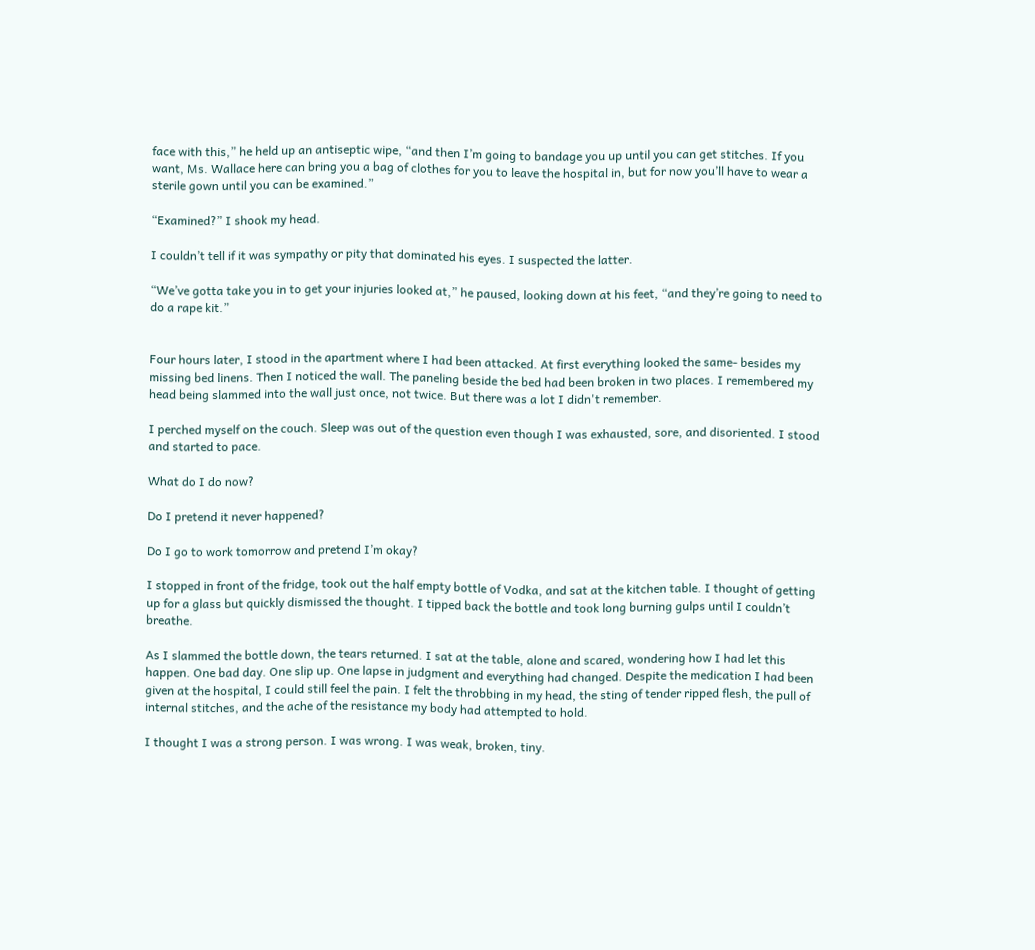face with this,” he held up an antiseptic wipe, “and then I’m going to bandage you up until you can get stitches. If you want, Ms. Wallace here can bring you a bag of clothes for you to leave the hospital in, but for now you’ll have to wear a sterile gown until you can be examined.”

“Examined?” I shook my head.

I couldn’t tell if it was sympathy or pity that dominated his eyes. I suspected the latter.

“We’ve gotta take you in to get your injuries looked at,” he paused, looking down at his feet, “and they’re going to need to do a rape kit.”


Four hours later, I stood in the apartment where I had been attacked. At first everything looked the same- besides my missing bed linens. Then I noticed the wall. The paneling beside the bed had been broken in two places. I remembered my head being slammed into the wall just once, not twice. But there was a lot I didn't remember.

I perched myself on the couch. Sleep was out of the question even though I was exhausted, sore, and disoriented. I stood and started to pace.

What do I do now?

Do I pretend it never happened?

Do I go to work tomorrow and pretend I’m okay?

I stopped in front of the fridge, took out the half empty bottle of Vodka, and sat at the kitchen table. I thought of getting up for a glass but quickly dismissed the thought. I tipped back the bottle and took long burning gulps until I couldn’t breathe.

As I slammed the bottle down, the tears returned. I sat at the table, alone and scared, wondering how I had let this happen. One bad day. One slip up. One lapse in judgment and everything had changed. Despite the medication I had been given at the hospital, I could still feel the pain. I felt the throbbing in my head, the sting of tender ripped flesh, the pull of internal stitches, and the ache of the resistance my body had attempted to hold.

I thought I was a strong person. I was wrong. I was weak, broken, tiny.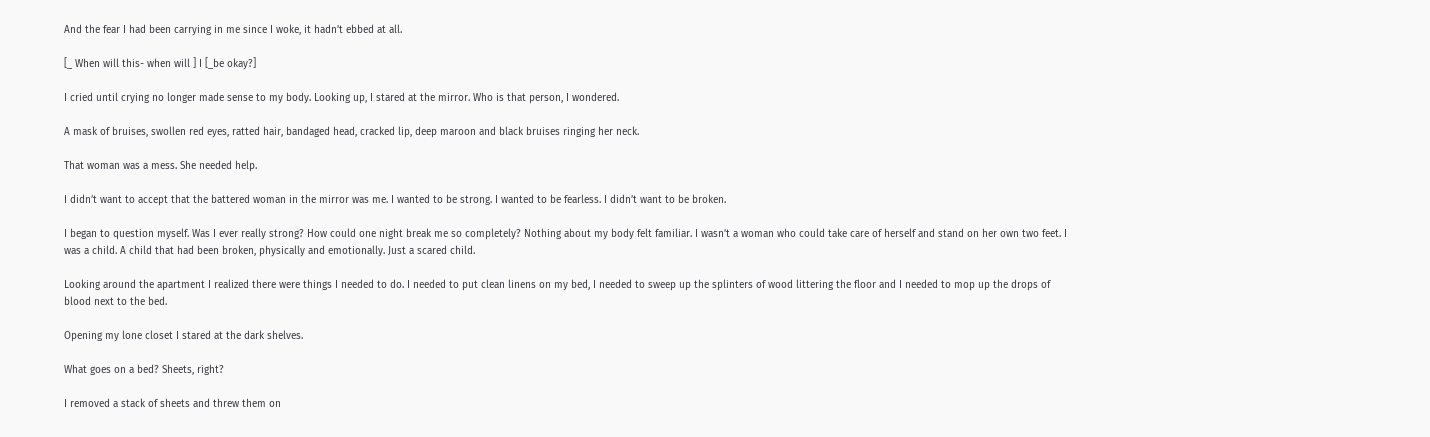And the fear I had been carrying in me since I woke, it hadn’t ebbed at all.

[_ When will this- when will ] I [_be okay?]

I cried until crying no longer made sense to my body. Looking up, I stared at the mirror. Who is that person, I wondered.

A mask of bruises, swollen red eyes, ratted hair, bandaged head, cracked lip, deep maroon and black bruises ringing her neck.

That woman was a mess. She needed help.

I didn’t want to accept that the battered woman in the mirror was me. I wanted to be strong. I wanted to be fearless. I didn’t want to be broken.

I began to question myself. Was I ever really strong? How could one night break me so completely? Nothing about my body felt familiar. I wasn’t a woman who could take care of herself and stand on her own two feet. I was a child. A child that had been broken, physically and emotionally. Just a scared child.

Looking around the apartment I realized there were things I needed to do. I needed to put clean linens on my bed, I needed to sweep up the splinters of wood littering the floor and I needed to mop up the drops of blood next to the bed.

Opening my lone closet I stared at the dark shelves.

What goes on a bed? Sheets, right?

I removed a stack of sheets and threw them on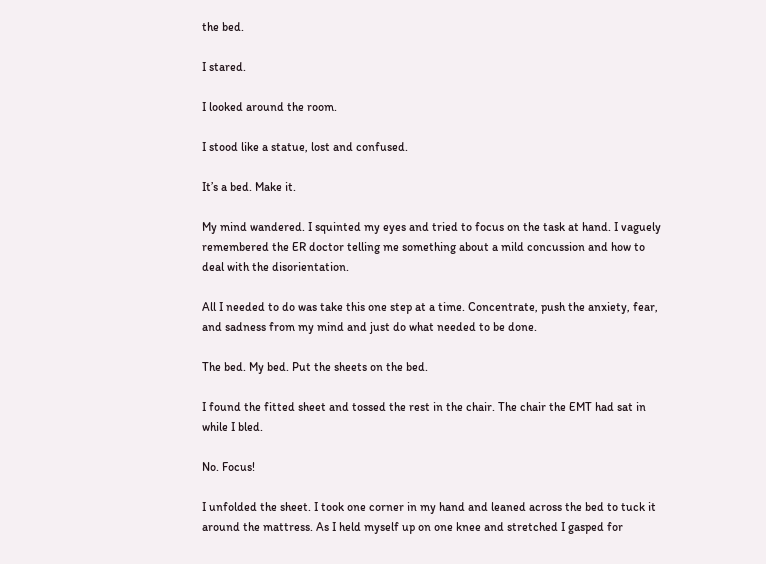the bed.

I stared.

I looked around the room.

I stood like a statue, lost and confused.

It’s a bed. Make it.

My mind wandered. I squinted my eyes and tried to focus on the task at hand. I vaguely remembered the ER doctor telling me something about a mild concussion and how to deal with the disorientation.

All I needed to do was take this one step at a time. Concentrate, push the anxiety, fear, and sadness from my mind and just do what needed to be done.

The bed. My bed. Put the sheets on the bed.

I found the fitted sheet and tossed the rest in the chair. The chair the EMT had sat in while I bled.

No. Focus!

I unfolded the sheet. I took one corner in my hand and leaned across the bed to tuck it around the mattress. As I held myself up on one knee and stretched I gasped for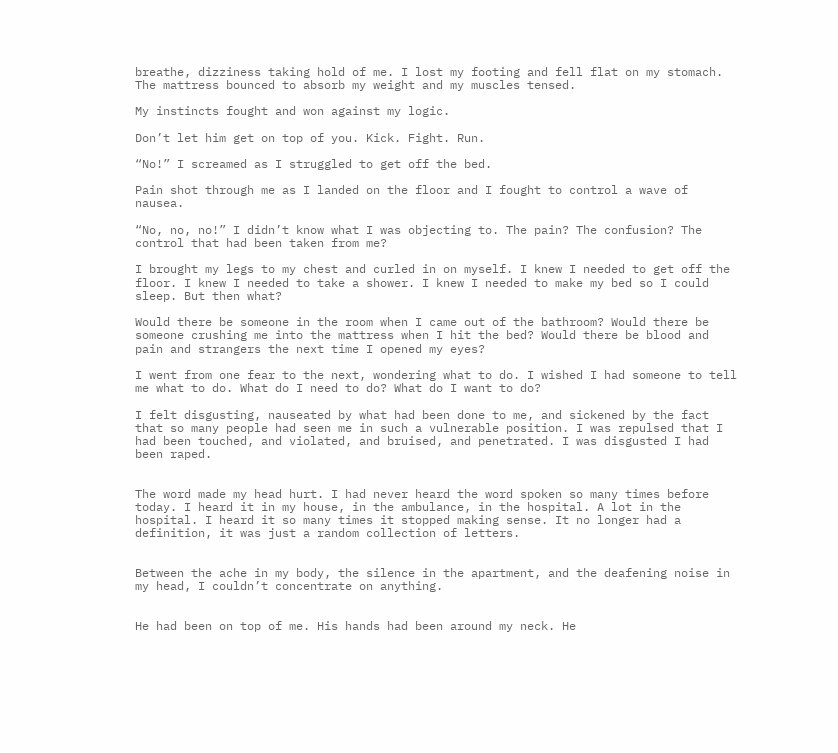breathe, dizziness taking hold of me. I lost my footing and fell flat on my stomach. The mattress bounced to absorb my weight and my muscles tensed.

My instincts fought and won against my logic.

Don’t let him get on top of you. Kick. Fight. Run.

“No!” I screamed as I struggled to get off the bed.

Pain shot through me as I landed on the floor and I fought to control a wave of nausea.

“No, no, no!” I didn’t know what I was objecting to. The pain? The confusion? The control that had been taken from me?

I brought my legs to my chest and curled in on myself. I knew I needed to get off the floor. I knew I needed to take a shower. I knew I needed to make my bed so I could sleep. But then what?

Would there be someone in the room when I came out of the bathroom? Would there be someone crushing me into the mattress when I hit the bed? Would there be blood and pain and strangers the next time I opened my eyes?

I went from one fear to the next, wondering what to do. I wished I had someone to tell me what to do. What do I need to do? What do I want to do?

I felt disgusting, nauseated by what had been done to me, and sickened by the fact that so many people had seen me in such a vulnerable position. I was repulsed that I had been touched, and violated, and bruised, and penetrated. I was disgusted I had been raped.


The word made my head hurt. I had never heard the word spoken so many times before today. I heard it in my house, in the ambulance, in the hospital. A lot in the hospital. I heard it so many times it stopped making sense. It no longer had a definition, it was just a random collection of letters.


Between the ache in my body, the silence in the apartment, and the deafening noise in my head, I couldn’t concentrate on anything.


He had been on top of me. His hands had been around my neck. He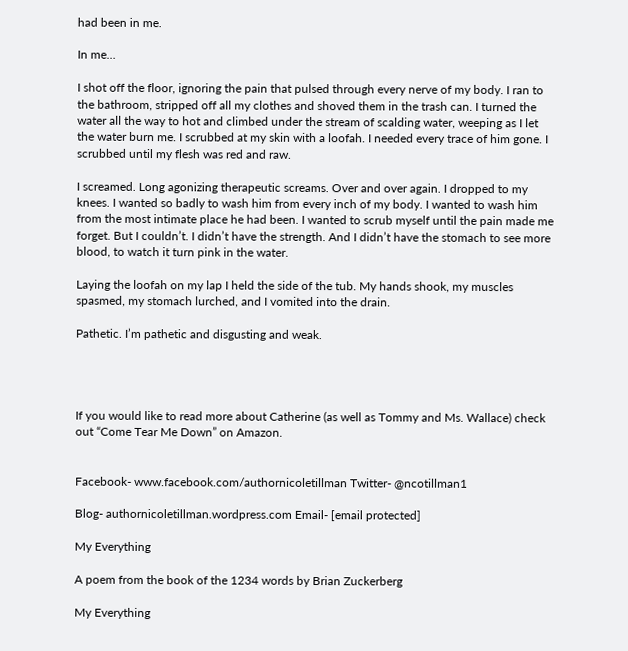had been in me.

In me…

I shot off the floor, ignoring the pain that pulsed through every nerve of my body. I ran to the bathroom, stripped off all my clothes and shoved them in the trash can. I turned the water all the way to hot and climbed under the stream of scalding water, weeping as I let the water burn me. I scrubbed at my skin with a loofah. I needed every trace of him gone. I scrubbed until my flesh was red and raw.

I screamed. Long agonizing therapeutic screams. Over and over again. I dropped to my knees. I wanted so badly to wash him from every inch of my body. I wanted to wash him from the most intimate place he had been. I wanted to scrub myself until the pain made me forget. But I couldn’t. I didn’t have the strength. And I didn’t have the stomach to see more blood, to watch it turn pink in the water.

Laying the loofah on my lap I held the side of the tub. My hands shook, my muscles spasmed, my stomach lurched, and I vomited into the drain.

Pathetic. I’m pathetic and disgusting and weak.




If you would like to read more about Catherine (as well as Tommy and Ms. Wallace) check out “Come Tear Me Down” on Amazon.


Facebook- www.facebook.com/authornicoletillman Twitter- @ncotillman1

Blog- authornicoletillman.wordpress.com Email- [email protected]

My Everything

A poem from the book of the 1234 words by Brian Zuckerberg

My Everything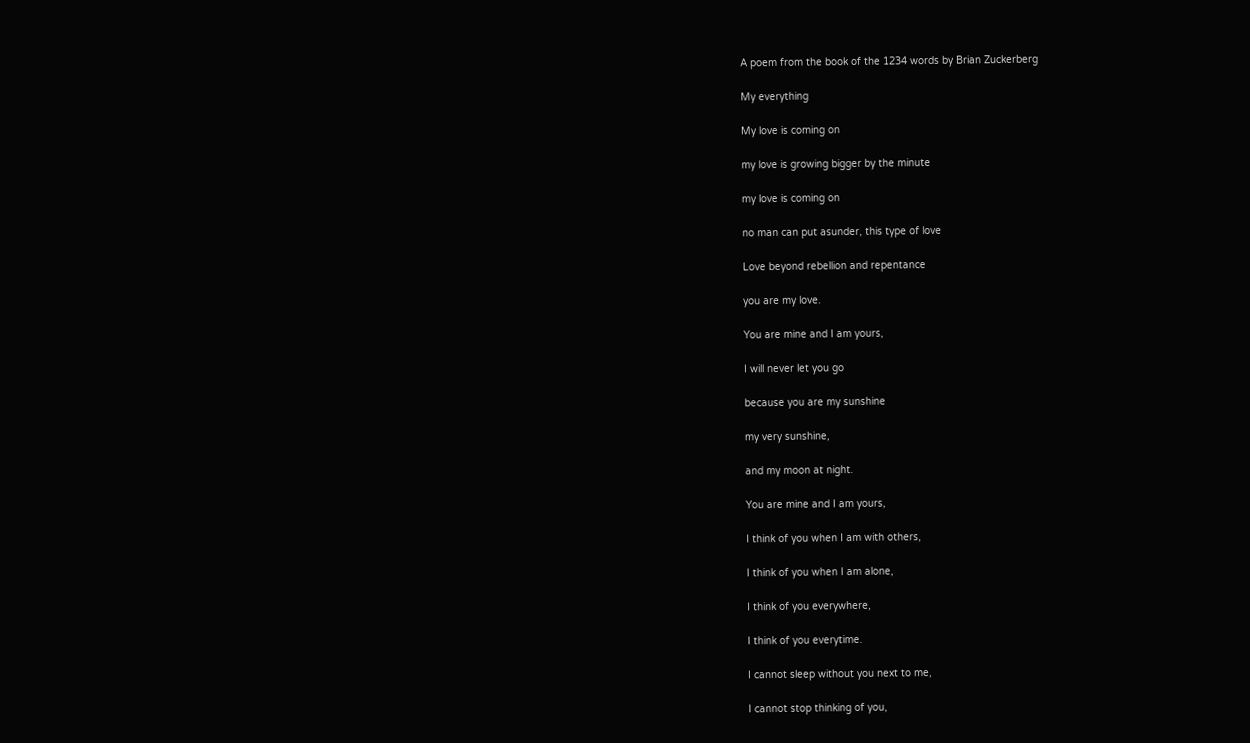A poem from the book of the 1234 words by Brian Zuckerberg

My everything

My love is coming on

my love is growing bigger by the minute

my love is coming on

no man can put asunder, this type of love

Love beyond rebellion and repentance

you are my love.

You are mine and I am yours,

I will never let you go

because you are my sunshine

my very sunshine,

and my moon at night.

You are mine and I am yours,

I think of you when I am with others,

I think of you when I am alone,

I think of you everywhere,

I think of you everytime.

I cannot sleep without you next to me,

I cannot stop thinking of you,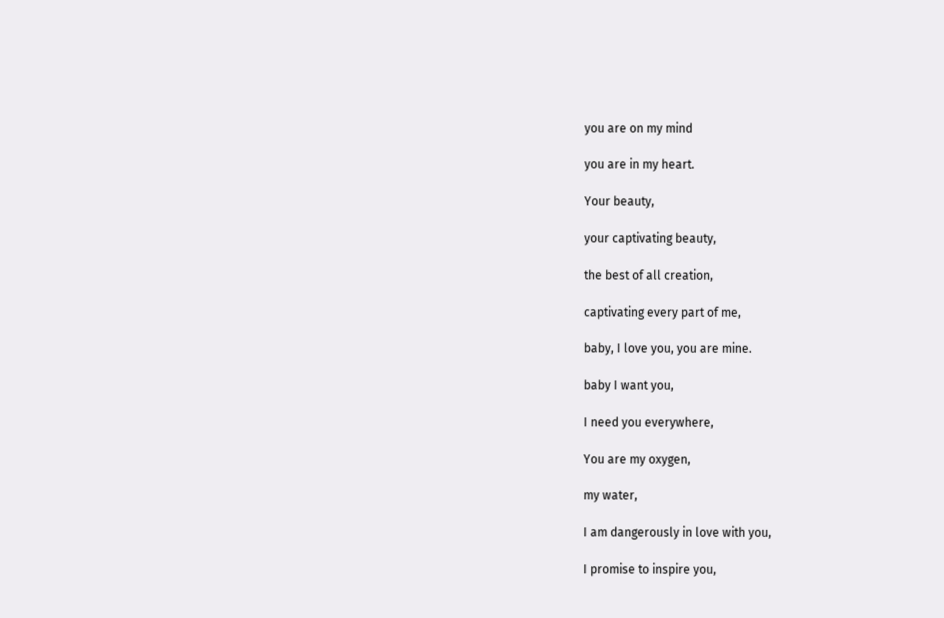you are on my mind

you are in my heart.

Your beauty,

your captivating beauty,

the best of all creation,

captivating every part of me,

baby, I love you, you are mine.

baby I want you,

I need you everywhere,

You are my oxygen,

my water,

I am dangerously in love with you,

I promise to inspire you,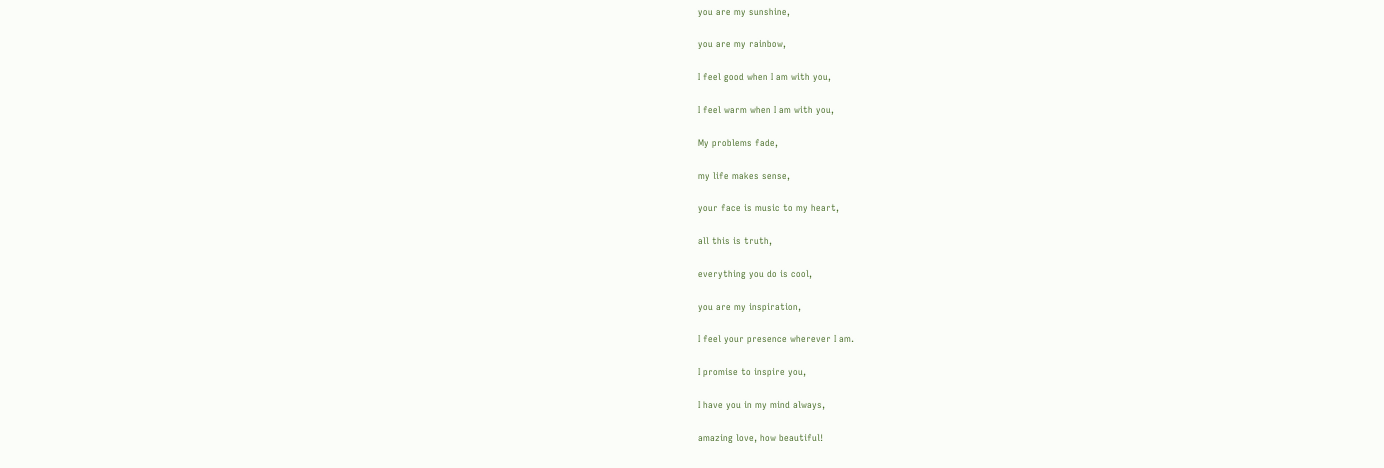you are my sunshine,

you are my rainbow,

I feel good when I am with you,

I feel warm when I am with you,

My problems fade,

my life makes sense,

your face is music to my heart,

all this is truth,

everything you do is cool,

you are my inspiration,

I feel your presence wherever I am.

I promise to inspire you,

I have you in my mind always,

amazing love, how beautiful!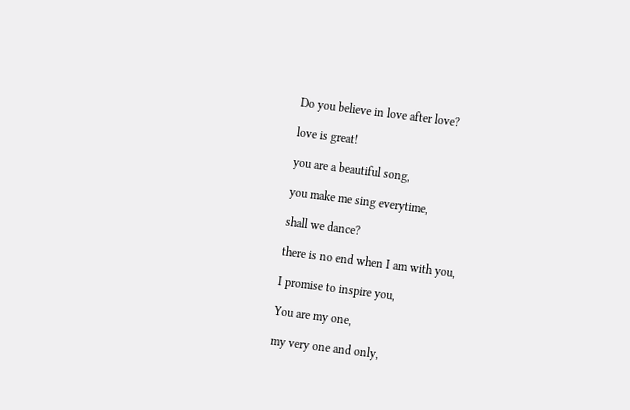Do you believe in love after love?

love is great!

you are a beautiful song,

you make me sing everytime,

shall we dance?

there is no end when I am with you,

I promise to inspire you,

You are my one,

my very one and only,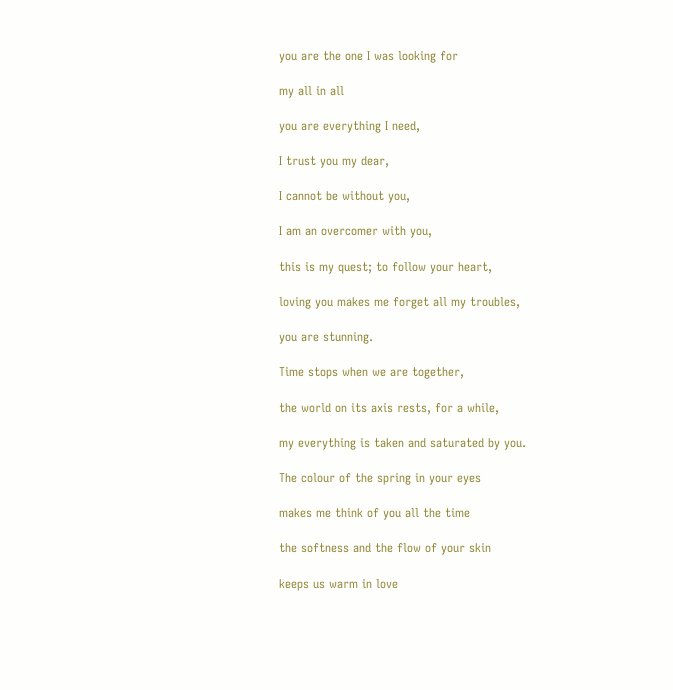you are the one I was looking for

my all in all

you are everything I need,

I trust you my dear,

I cannot be without you,

I am an overcomer with you,

this is my quest; to follow your heart,

loving you makes me forget all my troubles,

you are stunning.

Time stops when we are together,

the world on its axis rests, for a while,

my everything is taken and saturated by you.

The colour of the spring in your eyes

makes me think of you all the time

the softness and the flow of your skin

keeps us warm in love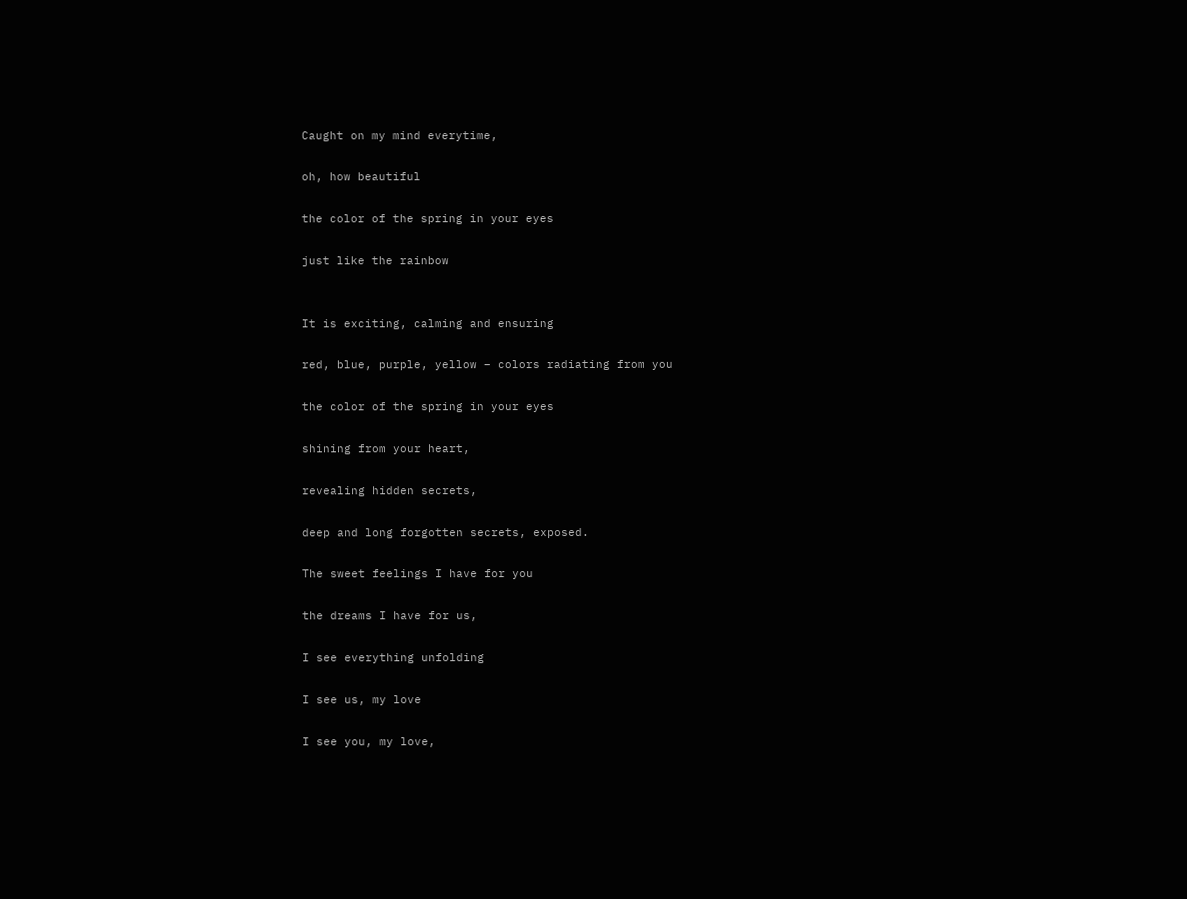Caught on my mind everytime,

oh, how beautiful

the color of the spring in your eyes

just like the rainbow


It is exciting, calming and ensuring

red, blue, purple, yellow – colors radiating from you

the color of the spring in your eyes

shining from your heart,

revealing hidden secrets,

deep and long forgotten secrets, exposed.

The sweet feelings I have for you

the dreams I have for us,

I see everything unfolding

I see us, my love

I see you, my love,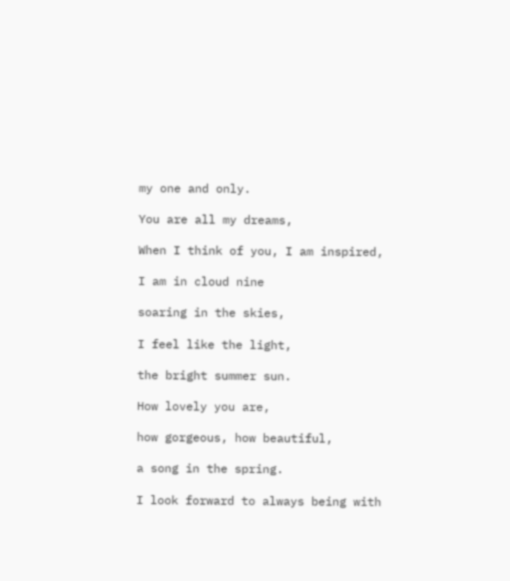my one and only.

You are all my dreams,

When I think of you, I am inspired,

I am in cloud nine

soaring in the skies,

I feel like the light,

the bright summer sun.

How lovely you are,

how gorgeous, how beautiful,

a song in the spring.

I look forward to always being with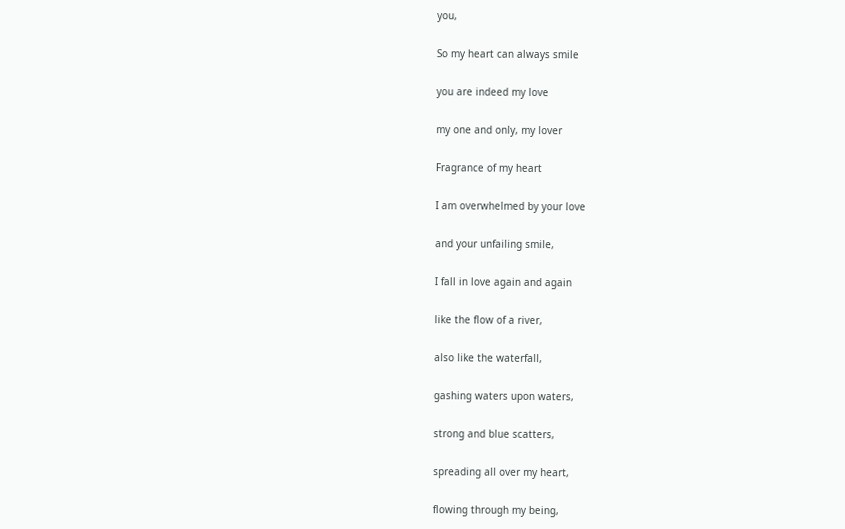you,

So my heart can always smile

you are indeed my love

my one and only, my lover

Fragrance of my heart

I am overwhelmed by your love

and your unfailing smile,

I fall in love again and again

like the flow of a river,

also like the waterfall,

gashing waters upon waters,

strong and blue scatters,

spreading all over my heart,

flowing through my being,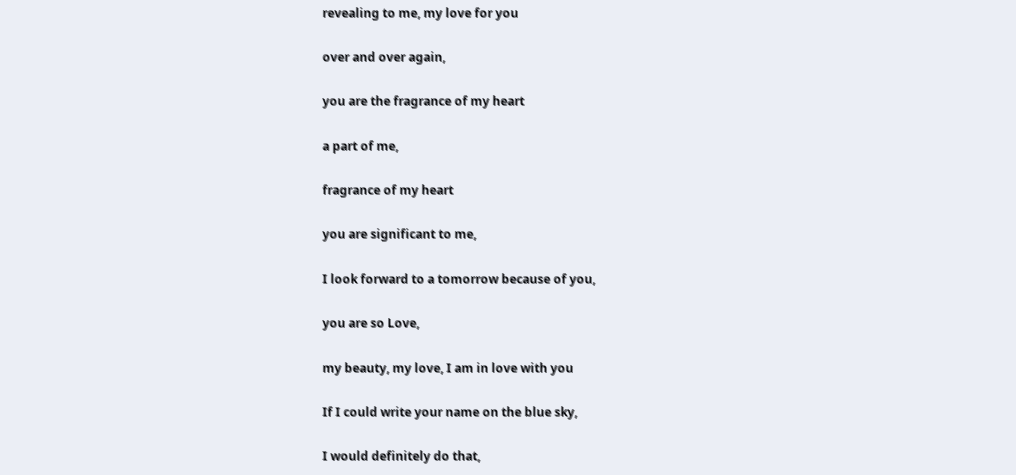revealing to me, my love for you

over and over again,

you are the fragrance of my heart

a part of me,

fragrance of my heart

you are significant to me,

I look forward to a tomorrow because of you,

you are so Love,

my beauty, my love, I am in love with you

If I could write your name on the blue sky,

I would definitely do that,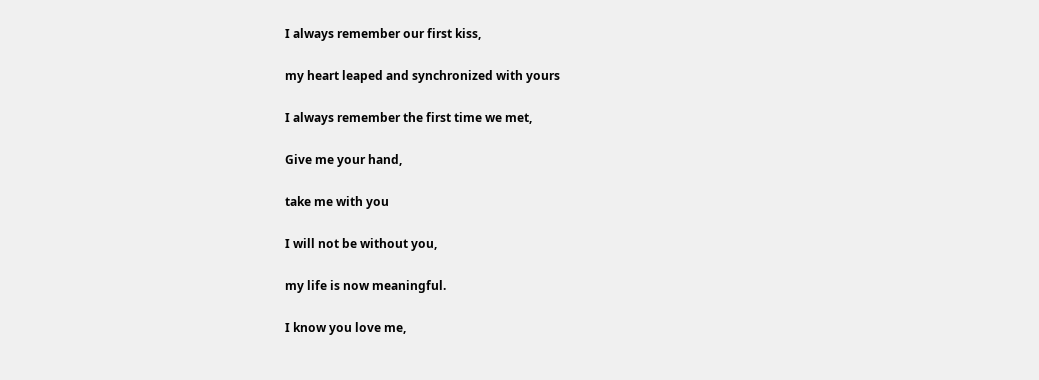I always remember our first kiss,

my heart leaped and synchronized with yours

I always remember the first time we met,

Give me your hand,

take me with you

I will not be without you,

my life is now meaningful.

I know you love me,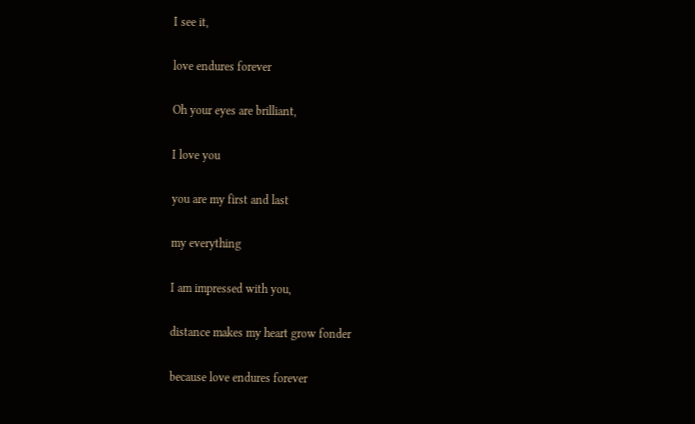I see it,

love endures forever

Oh your eyes are brilliant,

I love you

you are my first and last

my everything

I am impressed with you,

distance makes my heart grow fonder

because love endures forever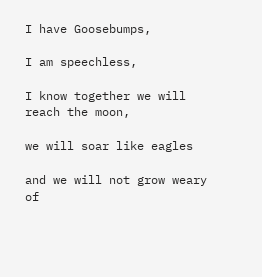I have Goosebumps,

I am speechless,

I know together we will reach the moon,

we will soar like eagles

and we will not grow weary of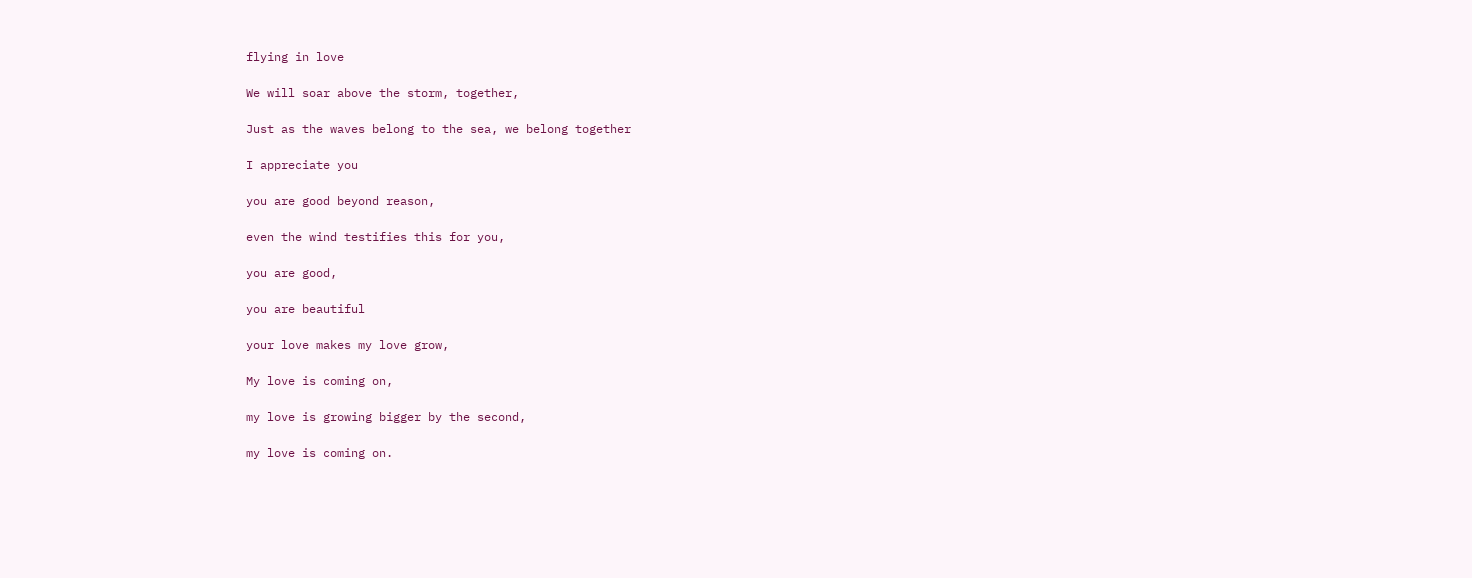flying in love

We will soar above the storm, together,

Just as the waves belong to the sea, we belong together

I appreciate you

you are good beyond reason,

even the wind testifies this for you,

you are good,

you are beautiful

your love makes my love grow,

My love is coming on,

my love is growing bigger by the second,

my love is coming on.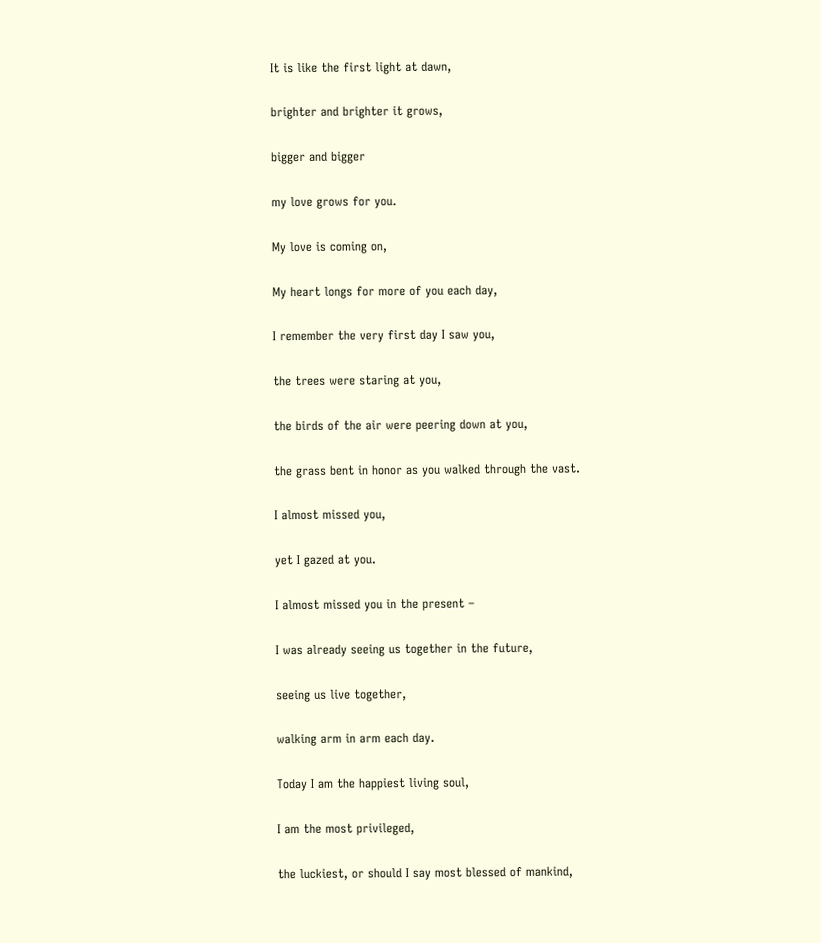It is like the first light at dawn,

brighter and brighter it grows,

bigger and bigger

my love grows for you.

My love is coming on,

My heart longs for more of you each day,

I remember the very first day I saw you,

the trees were staring at you,

the birds of the air were peering down at you,

the grass bent in honor as you walked through the vast.

I almost missed you,

yet I gazed at you.

I almost missed you in the present –

I was already seeing us together in the future,

seeing us live together,

walking arm in arm each day.

Today I am the happiest living soul,

I am the most privileged,

the luckiest, or should I say most blessed of mankind,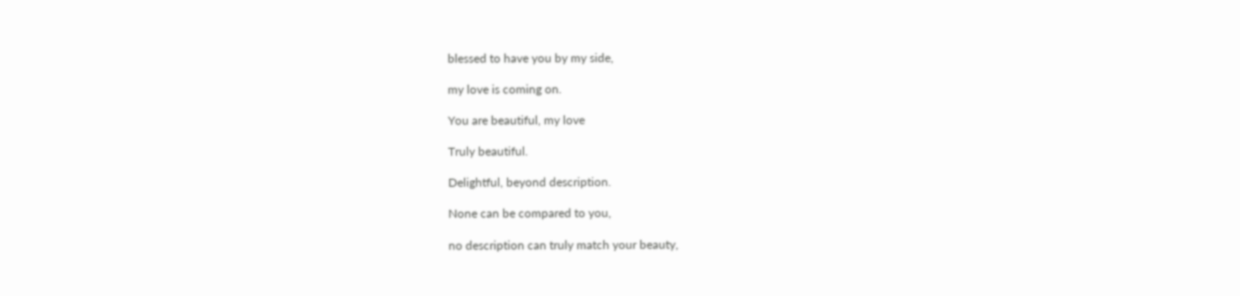blessed to have you by my side,

my love is coming on.

You are beautiful, my love

Truly beautiful.

Delightful, beyond description.

None can be compared to you,

no description can truly match your beauty,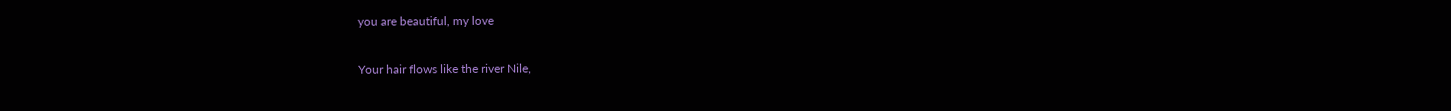you are beautiful, my love

Your hair flows like the river Nile,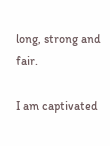long, strong and fair.

I am captivated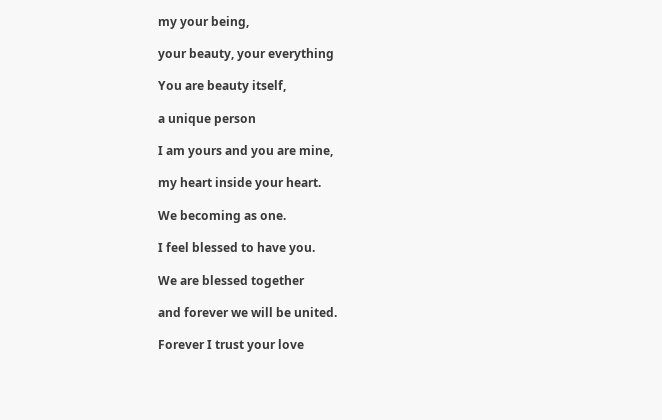my your being,

your beauty, your everything

You are beauty itself,

a unique person

I am yours and you are mine,

my heart inside your heart.

We becoming as one.

I feel blessed to have you.

We are blessed together

and forever we will be united.

Forever I trust your love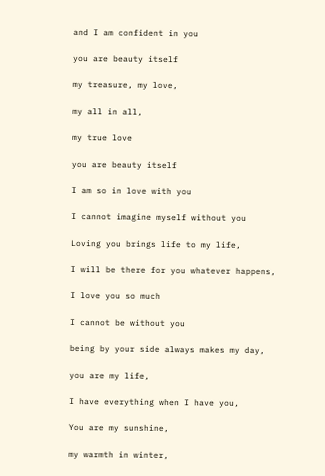and I am confident in you

you are beauty itself

my treasure, my love,

my all in all,

my true love

you are beauty itself

I am so in love with you

I cannot imagine myself without you

Loving you brings life to my life,

I will be there for you whatever happens,

I love you so much

I cannot be without you

being by your side always makes my day,

you are my life,

I have everything when I have you,

You are my sunshine,

my warmth in winter,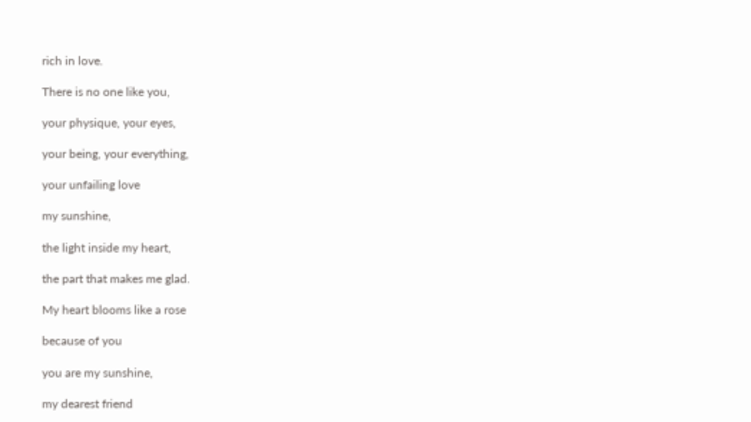rich in love.

There is no one like you,

your physique, your eyes,

your being, your everything,

your unfailing love

my sunshine,

the light inside my heart,

the part that makes me glad.

My heart blooms like a rose

because of you

you are my sunshine,

my dearest friend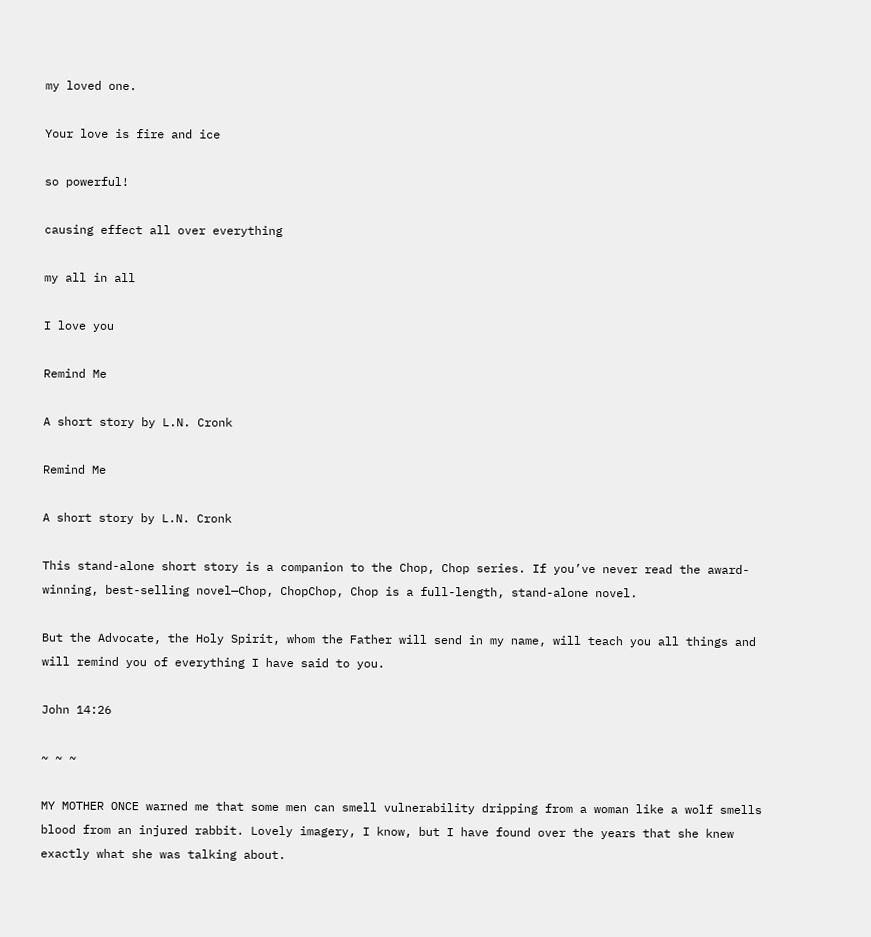my loved one.

Your love is fire and ice

so powerful!

causing effect all over everything

my all in all

I love you

Remind Me

A short story by L.N. Cronk

Remind Me

A short story by L.N. Cronk

This stand-alone short story is a companion to the Chop, Chop series. If you’ve never read the award-winning, best-selling novel—Chop, ChopChop, Chop is a full-length, stand-alone novel.

But the Advocate, the Holy Spirit, whom the Father will send in my name, will teach you all things and will remind you of everything I have said to you.

John 14:26

~ ~ ~

MY MOTHER ONCE warned me that some men can smell vulnerability dripping from a woman like a wolf smells blood from an injured rabbit. Lovely imagery, I know, but I have found over the years that she knew exactly what she was talking about.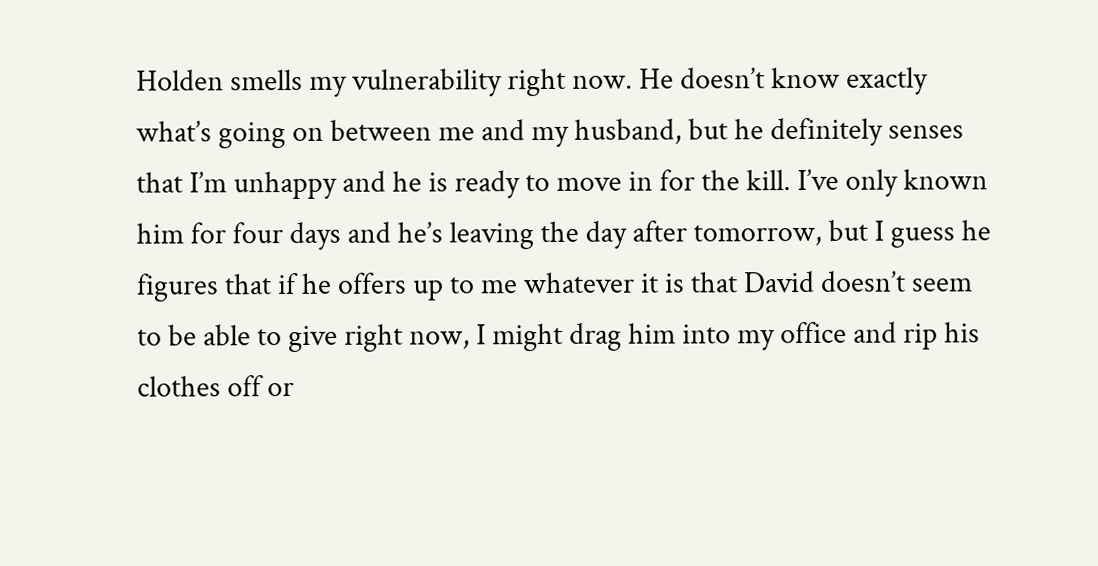Holden smells my vulnerability right now. He doesn’t know exactly what’s going on between me and my husband, but he definitely senses that I’m unhappy and he is ready to move in for the kill. I’ve only known him for four days and he’s leaving the day after tomorrow, but I guess he figures that if he offers up to me whatever it is that David doesn’t seem to be able to give right now, I might drag him into my office and rip his clothes off or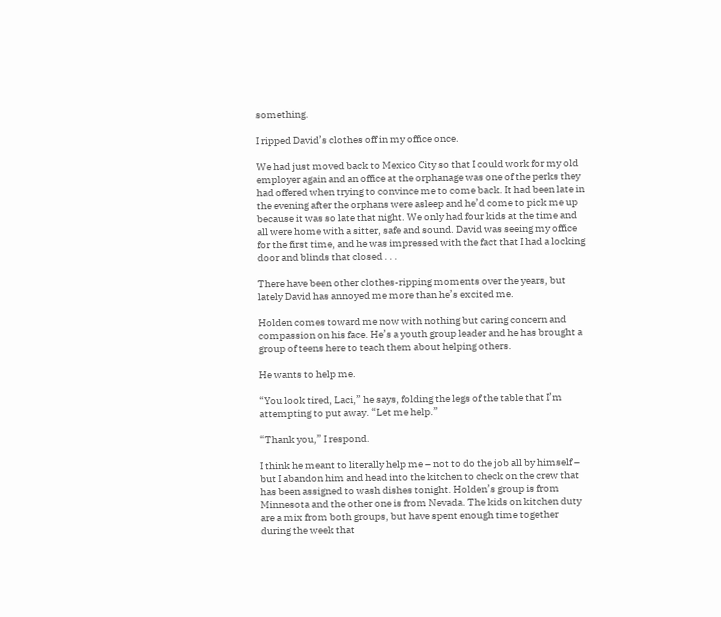something.

I ripped David’s clothes off in my office once.

We had just moved back to Mexico City so that I could work for my old employer again and an office at the orphanage was one of the perks they had offered when trying to convince me to come back. It had been late in the evening after the orphans were asleep and he’d come to pick me up because it was so late that night. We only had four kids at the time and all were home with a sitter, safe and sound. David was seeing my office for the first time, and he was impressed with the fact that I had a locking door and blinds that closed . . .

There have been other clothes-ripping moments over the years, but lately David has annoyed me more than he’s excited me.

Holden comes toward me now with nothing but caring concern and compassion on his face. He’s a youth group leader and he has brought a group of teens here to teach them about helping others.

He wants to help me.

“You look tired, Laci,” he says, folding the legs of the table that I’m attempting to put away. “Let me help.”

“Thank you,” I respond.

I think he meant to literally help me – not to do the job all by himself – but I abandon him and head into the kitchen to check on the crew that has been assigned to wash dishes tonight. Holden’s group is from Minnesota and the other one is from Nevada. The kids on kitchen duty are a mix from both groups, but have spent enough time together during the week that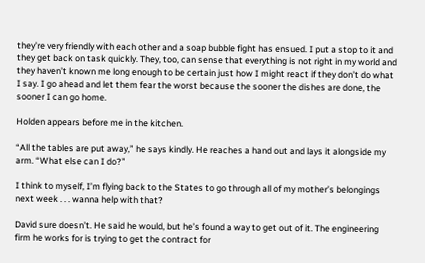they’re very friendly with each other and a soap bubble fight has ensued. I put a stop to it and they get back on task quickly. They, too, can sense that everything is not right in my world and they haven’t known me long enough to be certain just how I might react if they don’t do what I say. I go ahead and let them fear the worst because the sooner the dishes are done, the sooner I can go home.

Holden appears before me in the kitchen.

“All the tables are put away,” he says kindly. He reaches a hand out and lays it alongside my arm. “What else can I do?”

I think to myself, I’m flying back to the States to go through all of my mother’s belongings next week . . . wanna help with that?

David sure doesn’t. He said he would, but he’s found a way to get out of it. The engineering firm he works for is trying to get the contract for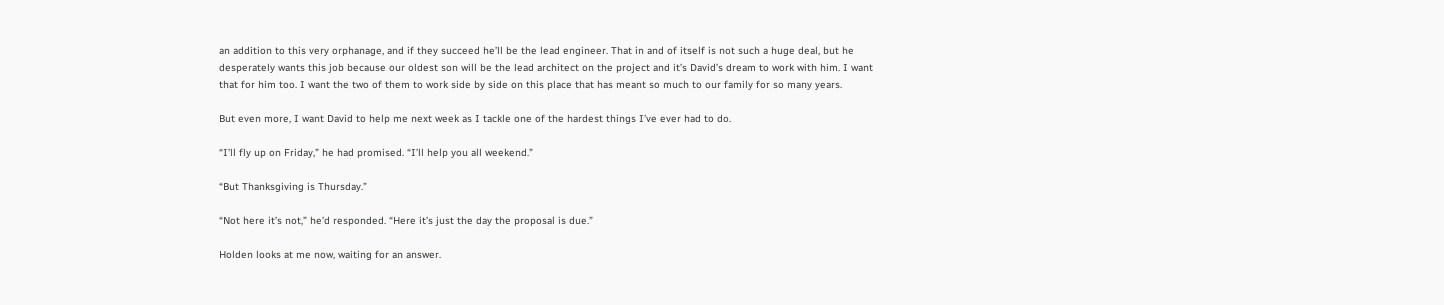an addition to this very orphanage, and if they succeed he’ll be the lead engineer. That in and of itself is not such a huge deal, but he desperately wants this job because our oldest son will be the lead architect on the project and it’s David’s dream to work with him. I want that for him too. I want the two of them to work side by side on this place that has meant so much to our family for so many years.

But even more, I want David to help me next week as I tackle one of the hardest things I’ve ever had to do.

“I’ll fly up on Friday,” he had promised. “I’ll help you all weekend.”

“But Thanksgiving is Thursday.”

“Not here it’s not,” he’d responded. “Here it’s just the day the proposal is due.”

Holden looks at me now, waiting for an answer.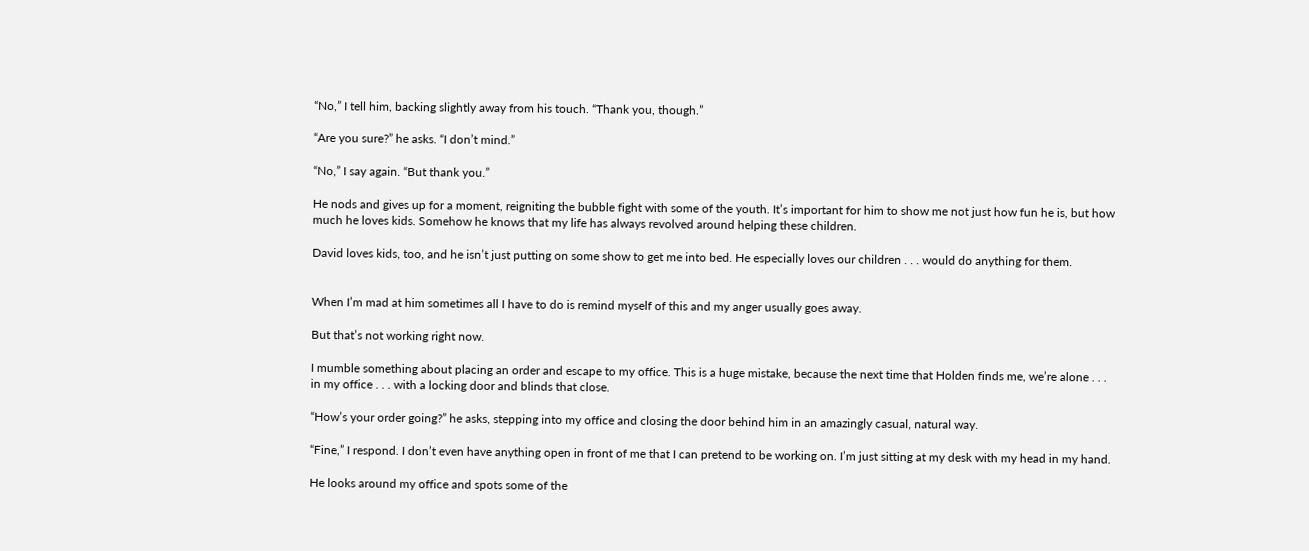“No,” I tell him, backing slightly away from his touch. “Thank you, though.”

“Are you sure?” he asks. “I don’t mind.”

“No,” I say again. “But thank you.”

He nods and gives up for a moment, reigniting the bubble fight with some of the youth. It’s important for him to show me not just how fun he is, but how much he loves kids. Somehow he knows that my life has always revolved around helping these children.

David loves kids, too, and he isn’t just putting on some show to get me into bed. He especially loves our children . . . would do anything for them.


When I’m mad at him sometimes all I have to do is remind myself of this and my anger usually goes away.

But that’s not working right now.

I mumble something about placing an order and escape to my office. This is a huge mistake, because the next time that Holden finds me, we’re alone . . . in my office . . . with a locking door and blinds that close.

“How’s your order going?” he asks, stepping into my office and closing the door behind him in an amazingly casual, natural way.

“Fine,” I respond. I don’t even have anything open in front of me that I can pretend to be working on. I’m just sitting at my desk with my head in my hand.

He looks around my office and spots some of the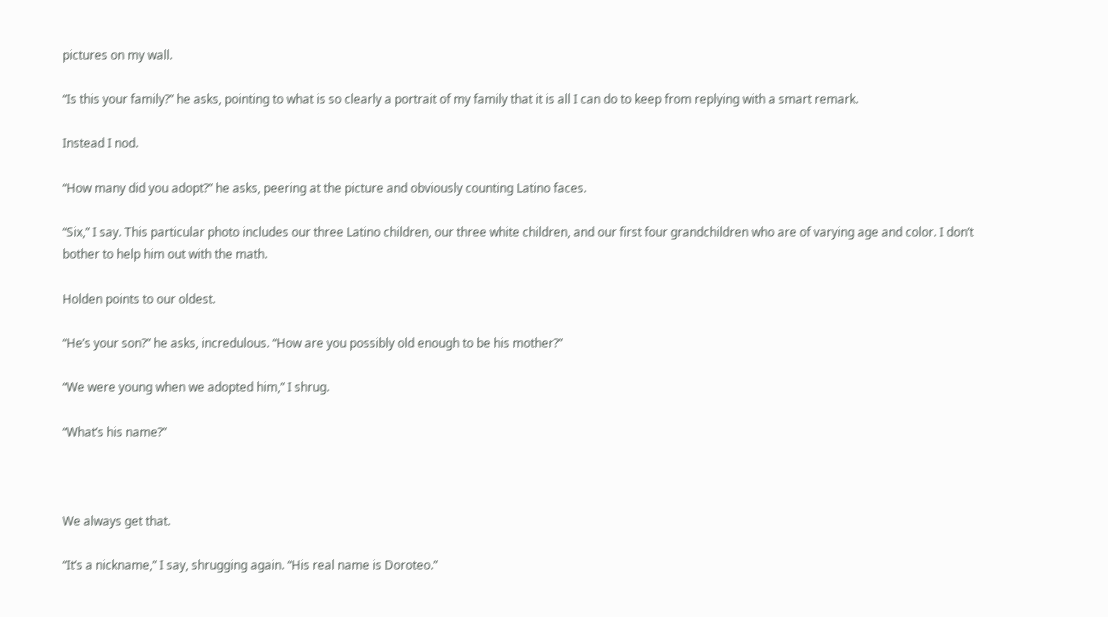pictures on my wall.

“Is this your family?” he asks, pointing to what is so clearly a portrait of my family that it is all I can do to keep from replying with a smart remark.

Instead I nod.

“How many did you adopt?” he asks, peering at the picture and obviously counting Latino faces.

“Six,” I say. This particular photo includes our three Latino children, our three white children, and our first four grandchildren who are of varying age and color. I don’t bother to help him out with the math.

Holden points to our oldest.

“He’s your son?” he asks, incredulous. “How are you possibly old enough to be his mother?”

“We were young when we adopted him,” I shrug.

“What’s his name?”



We always get that.

“It’s a nickname,” I say, shrugging again. “His real name is Doroteo.”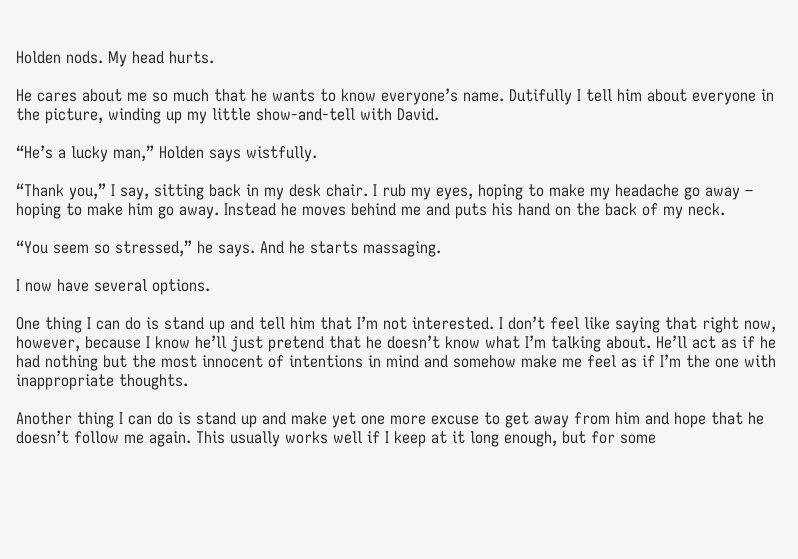Holden nods. My head hurts.

He cares about me so much that he wants to know everyone’s name. Dutifully I tell him about everyone in the picture, winding up my little show-and-tell with David.

“He’s a lucky man,” Holden says wistfully.

“Thank you,” I say, sitting back in my desk chair. I rub my eyes, hoping to make my headache go away – hoping to make him go away. Instead he moves behind me and puts his hand on the back of my neck.

“You seem so stressed,” he says. And he starts massaging.

I now have several options.

One thing I can do is stand up and tell him that I’m not interested. I don’t feel like saying that right now, however, because I know he’ll just pretend that he doesn’t know what I’m talking about. He’ll act as if he had nothing but the most innocent of intentions in mind and somehow make me feel as if I’m the one with inappropriate thoughts.

Another thing I can do is stand up and make yet one more excuse to get away from him and hope that he doesn’t follow me again. This usually works well if I keep at it long enough, but for some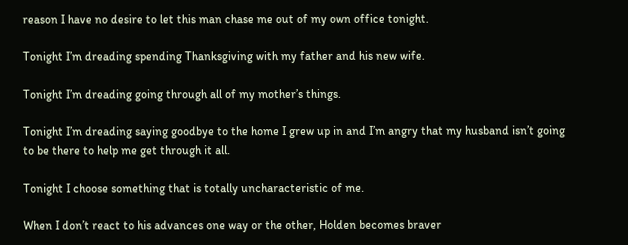reason I have no desire to let this man chase me out of my own office tonight.

Tonight I’m dreading spending Thanksgiving with my father and his new wife.

Tonight I’m dreading going through all of my mother’s things.

Tonight I’m dreading saying goodbye to the home I grew up in and I’m angry that my husband isn’t going to be there to help me get through it all.

Tonight I choose something that is totally uncharacteristic of me.

When I don’t react to his advances one way or the other, Holden becomes braver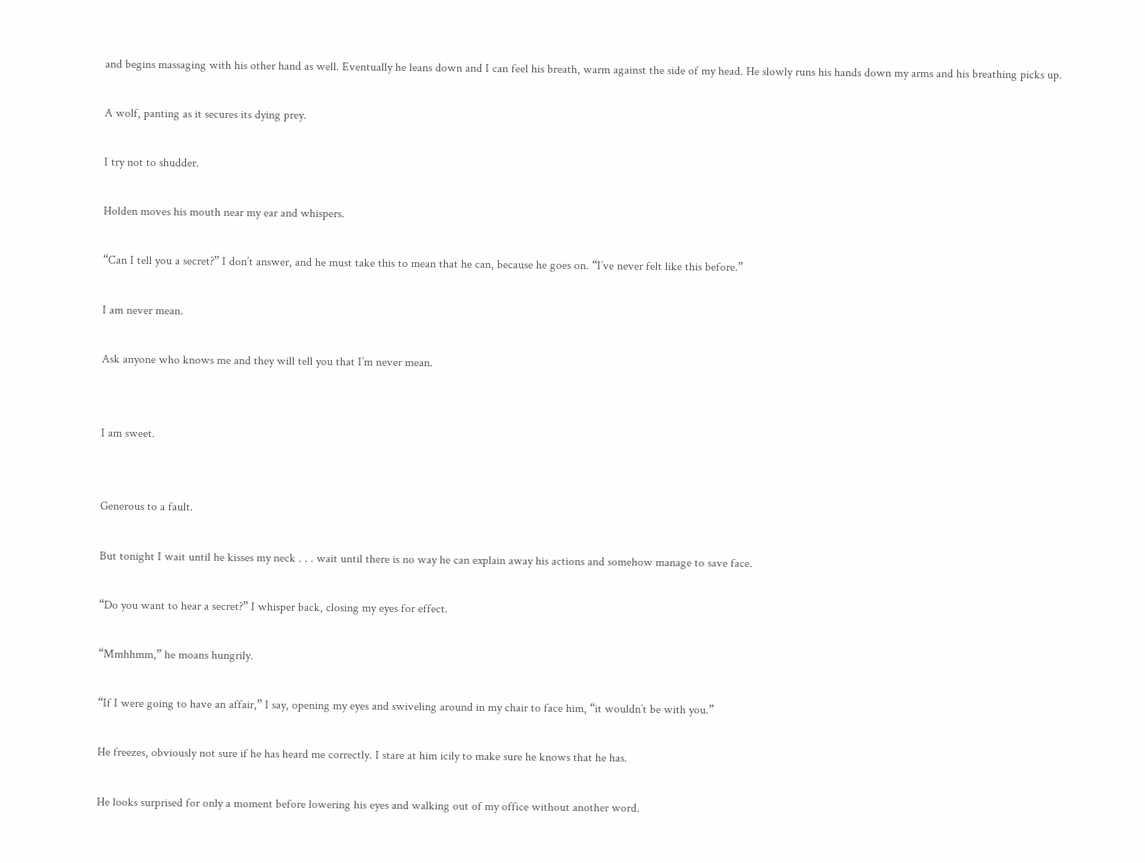and begins massaging with his other hand as well. Eventually he leans down and I can feel his breath, warm against the side of my head. He slowly runs his hands down my arms and his breathing picks up.

A wolf, panting as it secures its dying prey.

I try not to shudder.

Holden moves his mouth near my ear and whispers.

“Can I tell you a secret?” I don’t answer, and he must take this to mean that he can, because he goes on. “I’ve never felt like this before.”

I am never mean.

Ask anyone who knows me and they will tell you that I’m never mean.


I am sweet.


Generous to a fault.

But tonight I wait until he kisses my neck . . . wait until there is no way he can explain away his actions and somehow manage to save face.

“Do you want to hear a secret?” I whisper back, closing my eyes for effect.

“Mmhhmm,” he moans hungrily.

“If I were going to have an affair,” I say, opening my eyes and swiveling around in my chair to face him, “it wouldn’t be with you.”

He freezes, obviously not sure if he has heard me correctly. I stare at him icily to make sure he knows that he has.

He looks surprised for only a moment before lowering his eyes and walking out of my office without another word.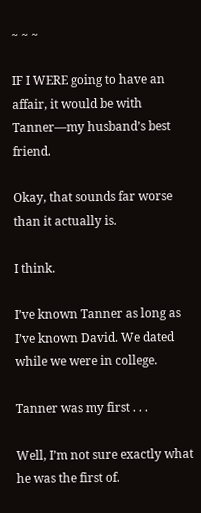~ ~ ~

IF I WERE going to have an affair, it would be with Tanner—my husband’s best friend.

Okay, that sounds far worse than it actually is.

I think.

I’ve known Tanner as long as I’ve known David. We dated while we were in college.

Tanner was my first . . .

Well, I’m not sure exactly what he was the first of.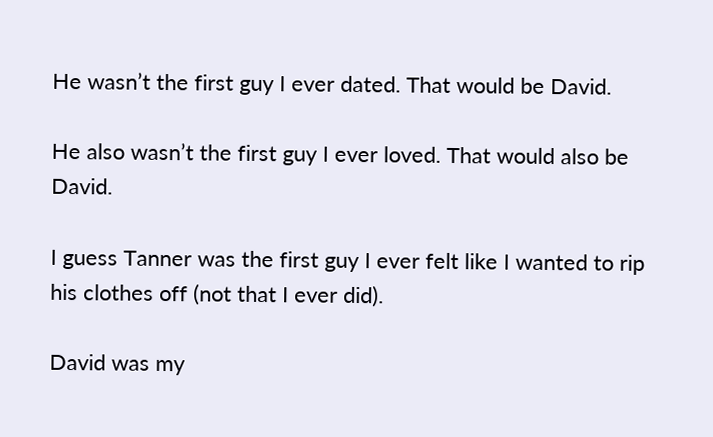He wasn’t the first guy I ever dated. That would be David.

He also wasn’t the first guy I ever loved. That would also be David.

I guess Tanner was the first guy I ever felt like I wanted to rip his clothes off (not that I ever did).

David was my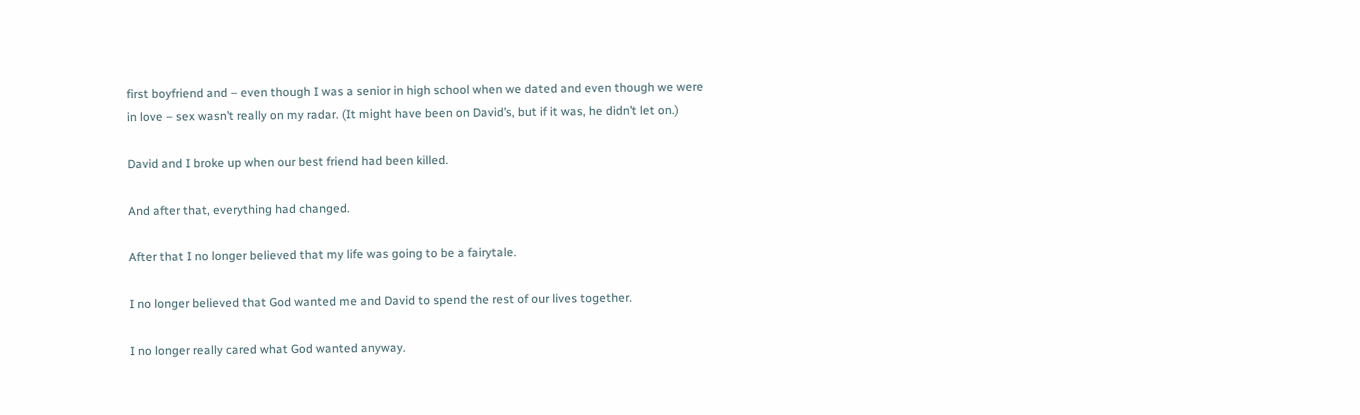first boyfriend and – even though I was a senior in high school when we dated and even though we were in love – sex wasn’t really on my radar. (It might have been on David’s, but if it was, he didn’t let on.)

David and I broke up when our best friend had been killed.

And after that, everything had changed.

After that I no longer believed that my life was going to be a fairytale.

I no longer believed that God wanted me and David to spend the rest of our lives together.

I no longer really cared what God wanted anyway.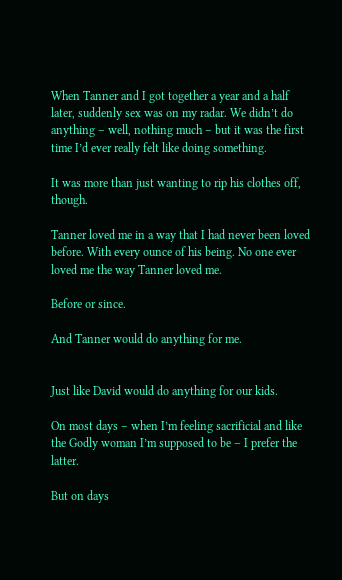When Tanner and I got together a year and a half later, suddenly sex was on my radar. We didn’t do anything – well, nothing much – but it was the first time I’d ever really felt like doing something.

It was more than just wanting to rip his clothes off, though.

Tanner loved me in a way that I had never been loved before. With every ounce of his being. No one ever loved me the way Tanner loved me.

Before or since.

And Tanner would do anything for me.


Just like David would do anything for our kids.

On most days – when I’m feeling sacrificial and like the Godly woman I’m supposed to be – I prefer the latter.

But on days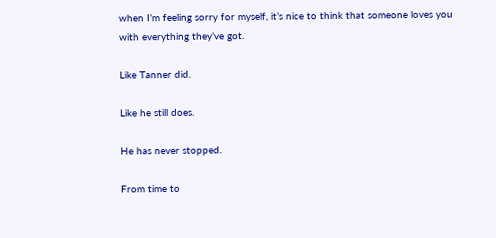when I’m feeling sorry for myself, it’s nice to think that someone loves you with everything they’ve got.

Like Tanner did.

Like he still does.

He has never stopped.

From time to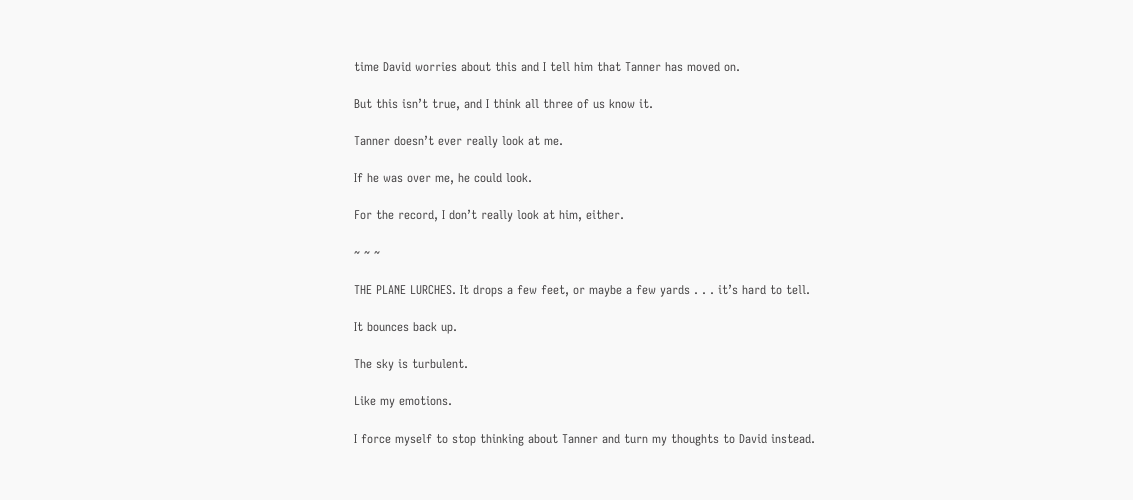time David worries about this and I tell him that Tanner has moved on.

But this isn’t true, and I think all three of us know it.

Tanner doesn’t ever really look at me.

If he was over me, he could look.

For the record, I don’t really look at him, either.

~ ~ ~

THE PLANE LURCHES. It drops a few feet, or maybe a few yards . . . it’s hard to tell.

It bounces back up.

The sky is turbulent.

Like my emotions.

I force myself to stop thinking about Tanner and turn my thoughts to David instead.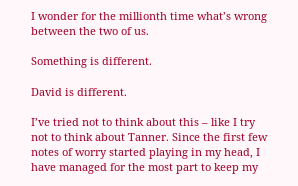I wonder for the millionth time what’s wrong between the two of us.

Something is different.

David is different.

I’ve tried not to think about this – like I try not to think about Tanner. Since the first few notes of worry started playing in my head, I have managed for the most part to keep my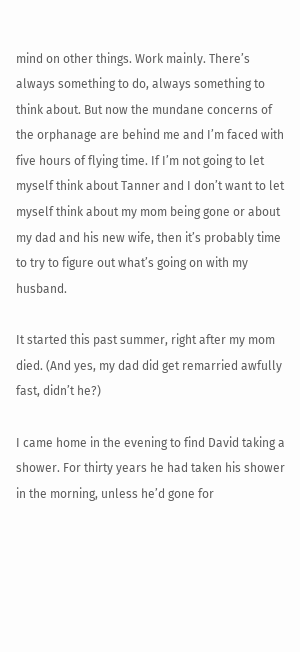mind on other things. Work mainly. There’s always something to do, always something to think about. But now the mundane concerns of the orphanage are behind me and I’m faced with five hours of flying time. If I’m not going to let myself think about Tanner and I don’t want to let myself think about my mom being gone or about my dad and his new wife, then it’s probably time to try to figure out what’s going on with my husband.

It started this past summer, right after my mom died. (And yes, my dad did get remarried awfully fast, didn’t he?)

I came home in the evening to find David taking a shower. For thirty years he had taken his shower in the morning, unless he’d gone for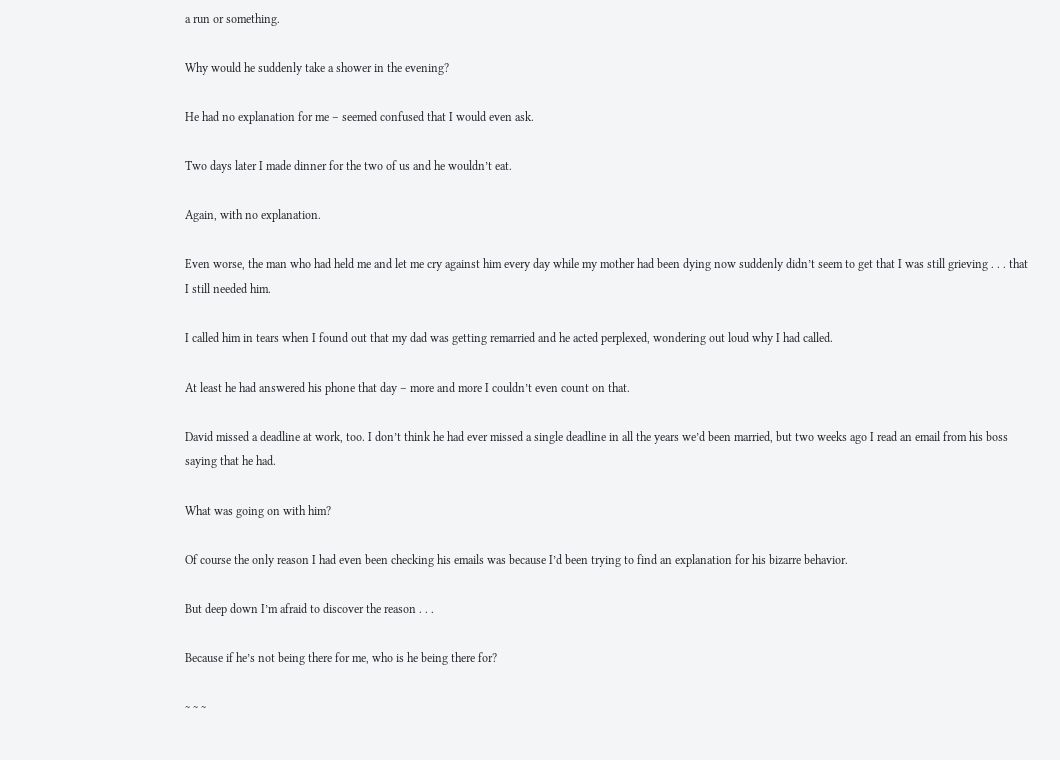a run or something.

Why would he suddenly take a shower in the evening?

He had no explanation for me – seemed confused that I would even ask.

Two days later I made dinner for the two of us and he wouldn’t eat.

Again, with no explanation.

Even worse, the man who had held me and let me cry against him every day while my mother had been dying now suddenly didn’t seem to get that I was still grieving . . . that I still needed him.

I called him in tears when I found out that my dad was getting remarried and he acted perplexed, wondering out loud why I had called.

At least he had answered his phone that day – more and more I couldn’t even count on that.

David missed a deadline at work, too. I don’t think he had ever missed a single deadline in all the years we’d been married, but two weeks ago I read an email from his boss saying that he had.

What was going on with him?

Of course the only reason I had even been checking his emails was because I’d been trying to find an explanation for his bizarre behavior.

But deep down I’m afraid to discover the reason . . .

Because if he’s not being there for me, who is he being there for?

~ ~ ~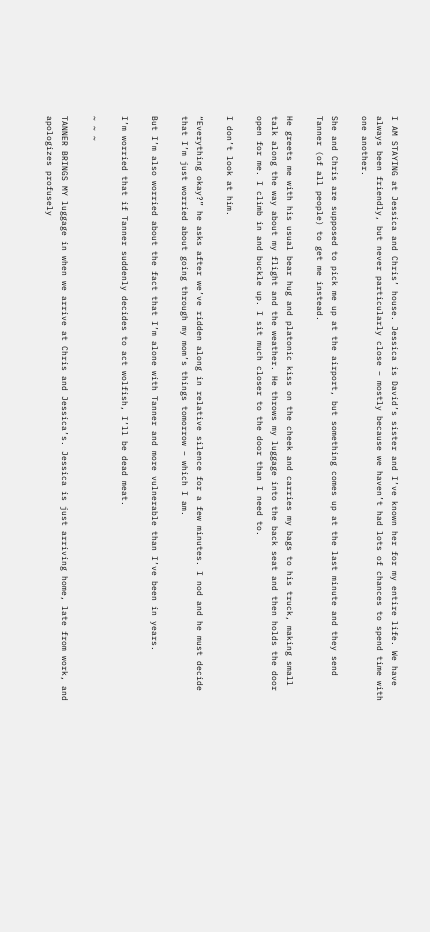I AM STAYING at Jessica and Chris’ house. Jessica is David’s sister and I’ve known her for my entire life. We have always been friendly, but never particularly close – mostly because we haven’t had lots of chances to spend time with one another.

She and Chris are supposed to pick me up at the airport, but something comes up at the last minute and they send Tanner (of all people) to get me instead.

He greets me with his usual bear hug and platonic kiss on the cheek and carries my bags to his truck, making small talk along the way about my flight and the weather. He throws my luggage into the back seat and then holds the door open for me. I climb in and buckle up. I sit much closer to the door than I need to.

I don’t look at him.

“Everything okay?” he asks after we’ve ridden along in relative silence for a few minutes. I nod and he must decide that I’m just worried about going through my mom’s things tomorrow – which I am.

But I’m also worried about the fact that I’m alone with Tanner and more vulnerable than I’ve been in years.

I’m worried that if Tanner suddenly decides to act wolfish, I’ll be dead meat.

~ ~ ~

TANNER BRINGS MY luggage in when we arrive at Chris and Jessica’s. Jessica is just arriving home, late from work, and apologizes profusely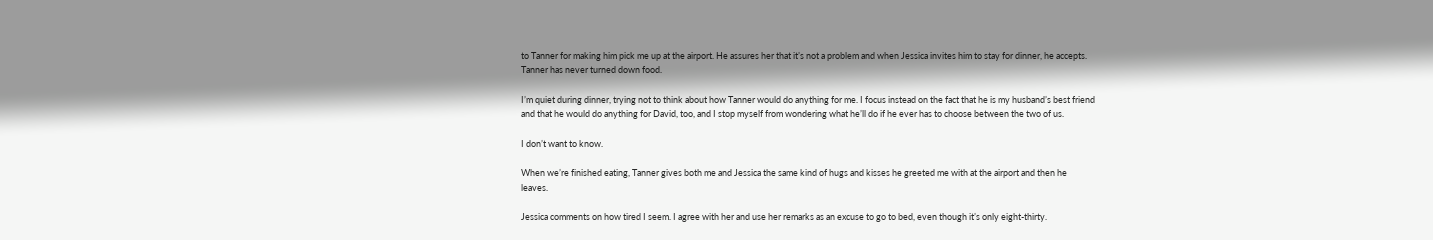to Tanner for making him pick me up at the airport. He assures her that it’s not a problem and when Jessica invites him to stay for dinner, he accepts. Tanner has never turned down food.

I’m quiet during dinner, trying not to think about how Tanner would do anything for me. I focus instead on the fact that he is my husband’s best friend and that he would do anything for David, too, and I stop myself from wondering what he’ll do if he ever has to choose between the two of us.

I don’t want to know.

When we’re finished eating, Tanner gives both me and Jessica the same kind of hugs and kisses he greeted me with at the airport and then he leaves.

Jessica comments on how tired I seem. I agree with her and use her remarks as an excuse to go to bed, even though it’s only eight-thirty.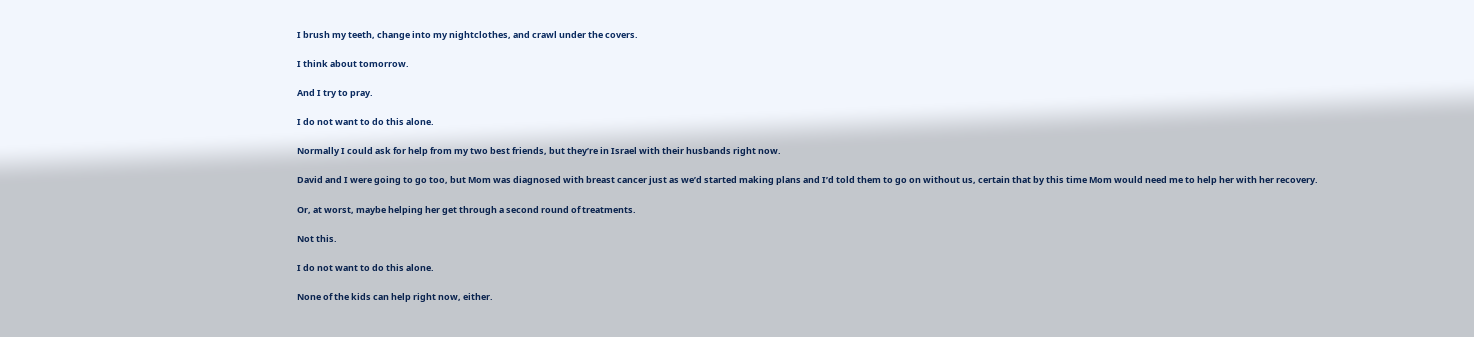I brush my teeth, change into my nightclothes, and crawl under the covers.

I think about tomorrow.

And I try to pray.

I do not want to do this alone.

Normally I could ask for help from my two best friends, but they’re in Israel with their husbands right now.

David and I were going to go too, but Mom was diagnosed with breast cancer just as we’d started making plans and I’d told them to go on without us, certain that by this time Mom would need me to help her with her recovery.

Or, at worst, maybe helping her get through a second round of treatments.

Not this.

I do not want to do this alone.

None of the kids can help right now, either.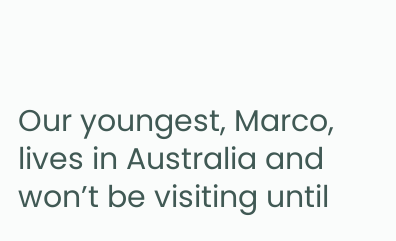Our youngest, Marco, lives in Australia and won’t be visiting until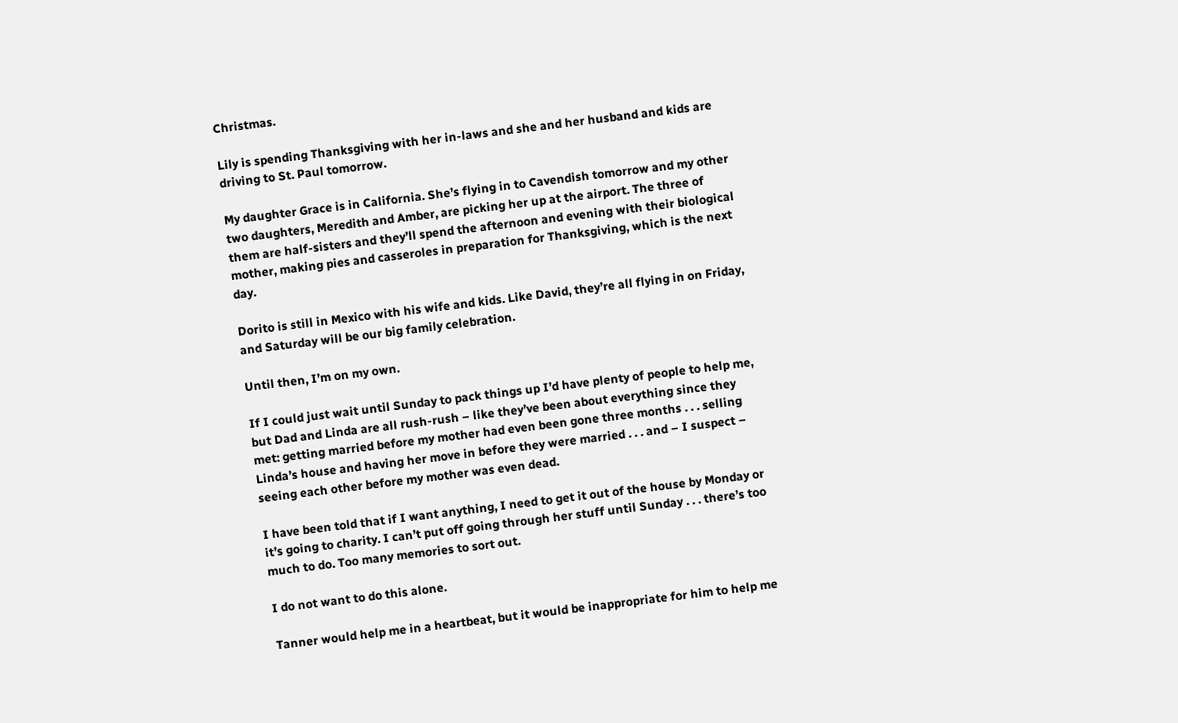Christmas.

Lily is spending Thanksgiving with her in-laws and she and her husband and kids are driving to St. Paul tomorrow.

My daughter Grace is in California. She’s flying in to Cavendish tomorrow and my other two daughters, Meredith and Amber, are picking her up at the airport. The three of them are half-sisters and they’ll spend the afternoon and evening with their biological mother, making pies and casseroles in preparation for Thanksgiving, which is the next day.

Dorito is still in Mexico with his wife and kids. Like David, they’re all flying in on Friday, and Saturday will be our big family celebration.

Until then, I’m on my own.

If I could just wait until Sunday to pack things up I’d have plenty of people to help me, but Dad and Linda are all rush-rush – like they’ve been about everything since they met: getting married before my mother had even been gone three months . . . selling Linda’s house and having her move in before they were married . . . and – I suspect – seeing each other before my mother was even dead.

I have been told that if I want anything, I need to get it out of the house by Monday or it’s going to charity. I can’t put off going through her stuff until Sunday . . . there’s too much to do. Too many memories to sort out.

I do not want to do this alone.

Tanner would help me in a heartbeat, but it would be inappropriate for him to help me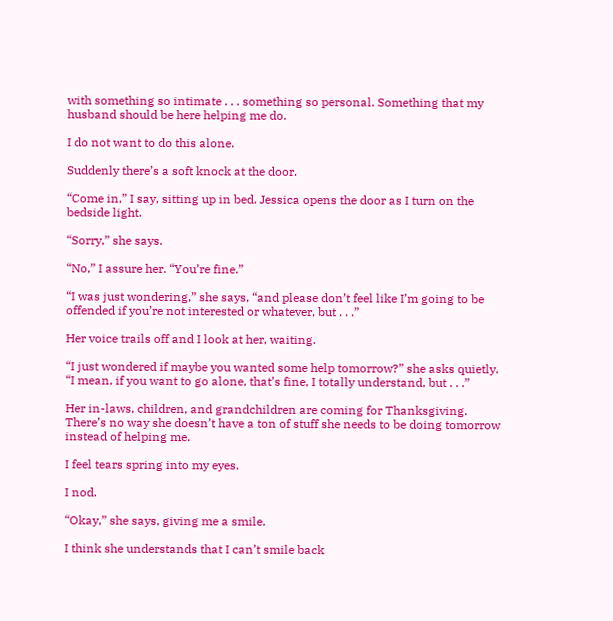with something so intimate . . . something so personal. Something that my husband should be here helping me do.

I do not want to do this alone.

Suddenly there’s a soft knock at the door.

“Come in,” I say, sitting up in bed. Jessica opens the door as I turn on the bedside light.

“Sorry,” she says.

“No,” I assure her. “You’re fine.”

“I was just wondering,” she says, “and please don’t feel like I’m going to be offended if you’re not interested or whatever, but . . .”

Her voice trails off and I look at her, waiting.

“I just wondered if maybe you wanted some help tomorrow?” she asks quietly. “I mean, if you want to go alone, that’s fine, I totally understand, but . . .”

Her in-laws, children, and grandchildren are coming for Thanksgiving. There’s no way she doesn’t have a ton of stuff she needs to be doing tomorrow instead of helping me.

I feel tears spring into my eyes.

I nod.

“Okay,” she says, giving me a smile.

I think she understands that I can’t smile back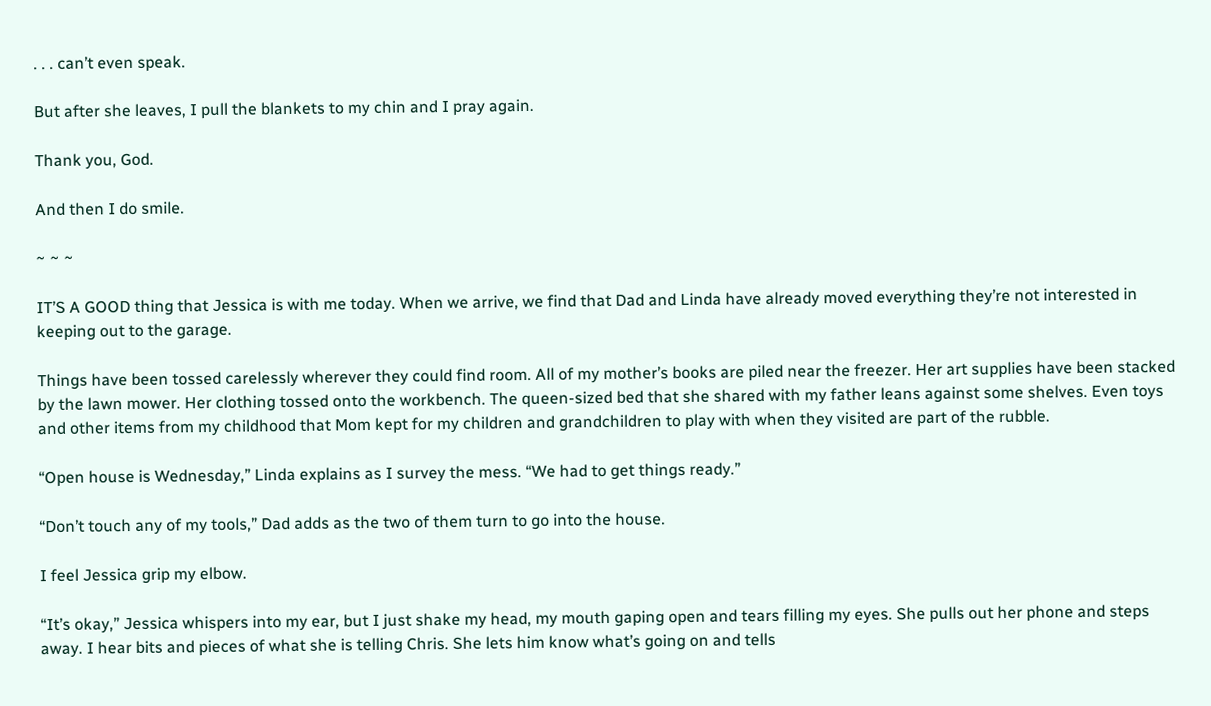. . . can’t even speak.

But after she leaves, I pull the blankets to my chin and I pray again.

Thank you, God.

And then I do smile.

~ ~ ~

IT’S A GOOD thing that Jessica is with me today. When we arrive, we find that Dad and Linda have already moved everything they’re not interested in keeping out to the garage.

Things have been tossed carelessly wherever they could find room. All of my mother’s books are piled near the freezer. Her art supplies have been stacked by the lawn mower. Her clothing tossed onto the workbench. The queen-sized bed that she shared with my father leans against some shelves. Even toys and other items from my childhood that Mom kept for my children and grandchildren to play with when they visited are part of the rubble.

“Open house is Wednesday,” Linda explains as I survey the mess. “We had to get things ready.”

“Don’t touch any of my tools,” Dad adds as the two of them turn to go into the house.

I feel Jessica grip my elbow.

“It’s okay,” Jessica whispers into my ear, but I just shake my head, my mouth gaping open and tears filling my eyes. She pulls out her phone and steps away. I hear bits and pieces of what she is telling Chris. She lets him know what’s going on and tells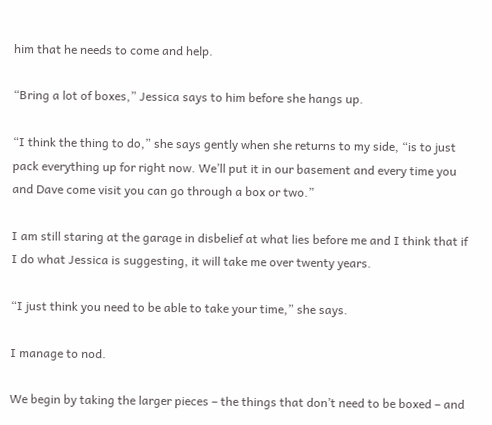him that he needs to come and help.

“Bring a lot of boxes,” Jessica says to him before she hangs up.

“I think the thing to do,” she says gently when she returns to my side, “is to just pack everything up for right now. We’ll put it in our basement and every time you and Dave come visit you can go through a box or two.”

I am still staring at the garage in disbelief at what lies before me and I think that if I do what Jessica is suggesting, it will take me over twenty years.

“I just think you need to be able to take your time,” she says.

I manage to nod.

We begin by taking the larger pieces – the things that don’t need to be boxed – and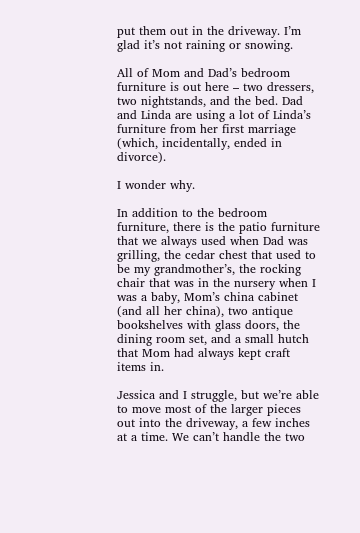put them out in the driveway. I’m glad it’s not raining or snowing.

All of Mom and Dad’s bedroom furniture is out here – two dressers, two nightstands, and the bed. Dad and Linda are using a lot of Linda’s furniture from her first marriage (which, incidentally, ended in divorce).

I wonder why.

In addition to the bedroom furniture, there is the patio furniture that we always used when Dad was grilling, the cedar chest that used to be my grandmother’s, the rocking chair that was in the nursery when I was a baby, Mom’s china cabinet (and all her china), two antique bookshelves with glass doors, the dining room set, and a small hutch that Mom had always kept craft items in.

Jessica and I struggle, but we’re able to move most of the larger pieces out into the driveway, a few inches at a time. We can’t handle the two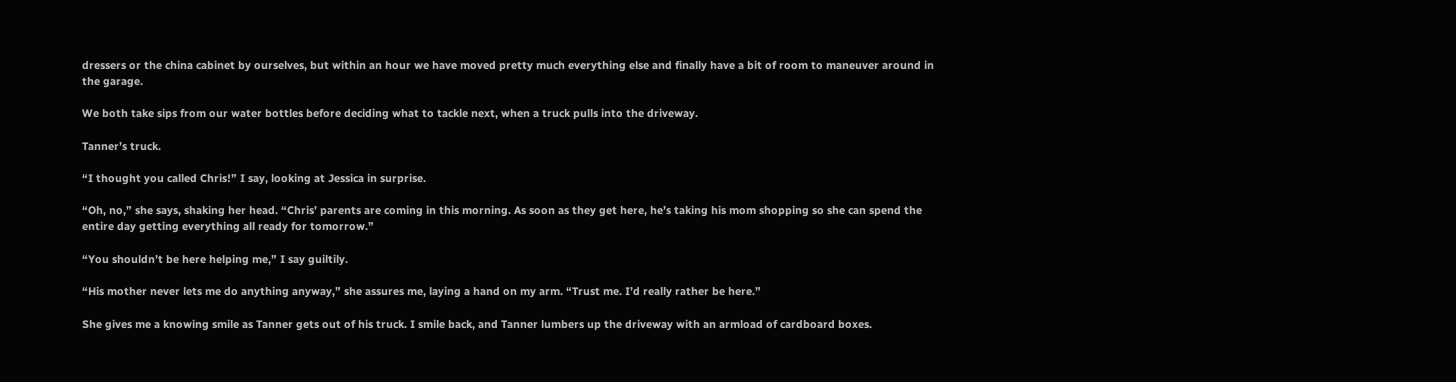dressers or the china cabinet by ourselves, but within an hour we have moved pretty much everything else and finally have a bit of room to maneuver around in the garage.

We both take sips from our water bottles before deciding what to tackle next, when a truck pulls into the driveway.

Tanner’s truck.

“I thought you called Chris!” I say, looking at Jessica in surprise.

“Oh, no,” she says, shaking her head. “Chris’ parents are coming in this morning. As soon as they get here, he’s taking his mom shopping so she can spend the entire day getting everything all ready for tomorrow.”

“You shouldn’t be here helping me,” I say guiltily.

“His mother never lets me do anything anyway,” she assures me, laying a hand on my arm. “Trust me. I’d really rather be here.”

She gives me a knowing smile as Tanner gets out of his truck. I smile back, and Tanner lumbers up the driveway with an armload of cardboard boxes.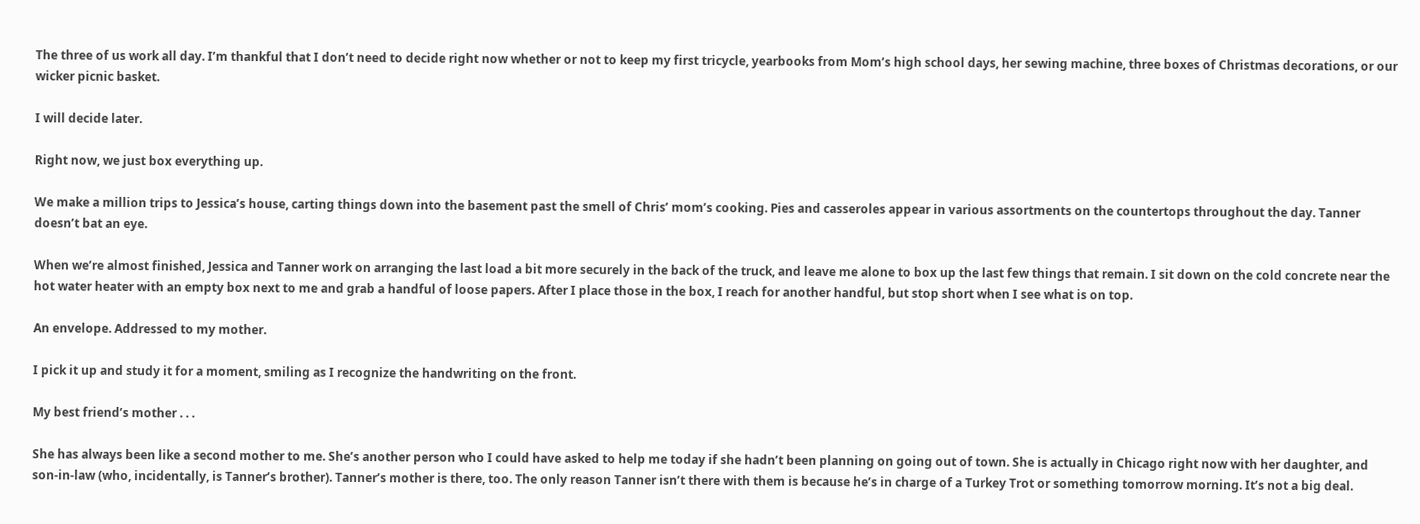The three of us work all day. I’m thankful that I don’t need to decide right now whether or not to keep my first tricycle, yearbooks from Mom’s high school days, her sewing machine, three boxes of Christmas decorations, or our wicker picnic basket.

I will decide later.

Right now, we just box everything up.

We make a million trips to Jessica’s house, carting things down into the basement past the smell of Chris’ mom’s cooking. Pies and casseroles appear in various assortments on the countertops throughout the day. Tanner doesn’t bat an eye.

When we’re almost finished, Jessica and Tanner work on arranging the last load a bit more securely in the back of the truck, and leave me alone to box up the last few things that remain. I sit down on the cold concrete near the hot water heater with an empty box next to me and grab a handful of loose papers. After I place those in the box, I reach for another handful, but stop short when I see what is on top.

An envelope. Addressed to my mother.

I pick it up and study it for a moment, smiling as I recognize the handwriting on the front.

My best friend’s mother . . .

She has always been like a second mother to me. She’s another person who I could have asked to help me today if she hadn’t been planning on going out of town. She is actually in Chicago right now with her daughter, and son-in-law (who, incidentally, is Tanner’s brother). Tanner’s mother is there, too. The only reason Tanner isn’t there with them is because he’s in charge of a Turkey Trot or something tomorrow morning. It’s not a big deal.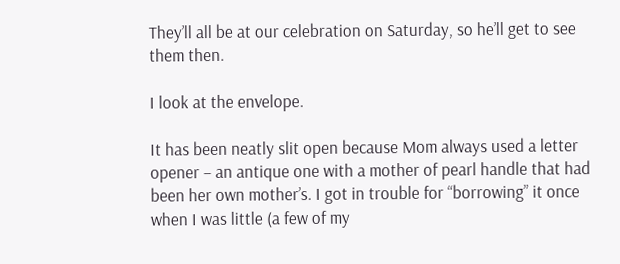They’ll all be at our celebration on Saturday, so he’ll get to see them then.

I look at the envelope.

It has been neatly slit open because Mom always used a letter opener – an antique one with a mother of pearl handle that had been her own mother’s. I got in trouble for “borrowing” it once when I was little (a few of my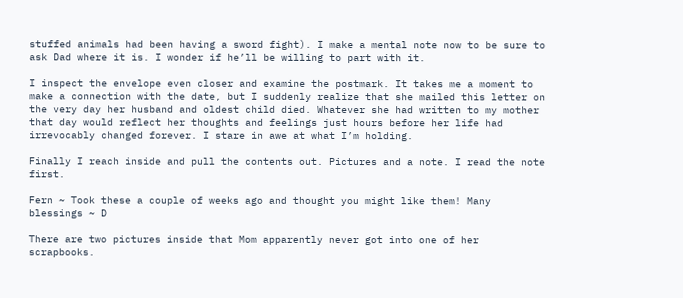stuffed animals had been having a sword fight). I make a mental note now to be sure to ask Dad where it is. I wonder if he’ll be willing to part with it.

I inspect the envelope even closer and examine the postmark. It takes me a moment to make a connection with the date, but I suddenly realize that she mailed this letter on the very day her husband and oldest child died. Whatever she had written to my mother that day would reflect her thoughts and feelings just hours before her life had irrevocably changed forever. I stare in awe at what I’m holding.

Finally I reach inside and pull the contents out. Pictures and a note. I read the note first.

Fern ~ Took these a couple of weeks ago and thought you might like them! Many blessings ~ D

There are two pictures inside that Mom apparently never got into one of her scrapbooks.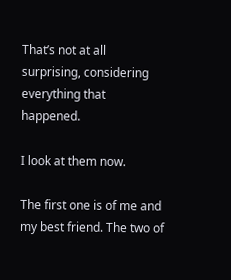That’s not at all surprising, considering everything that happened.

I look at them now.

The first one is of me and my best friend. The two of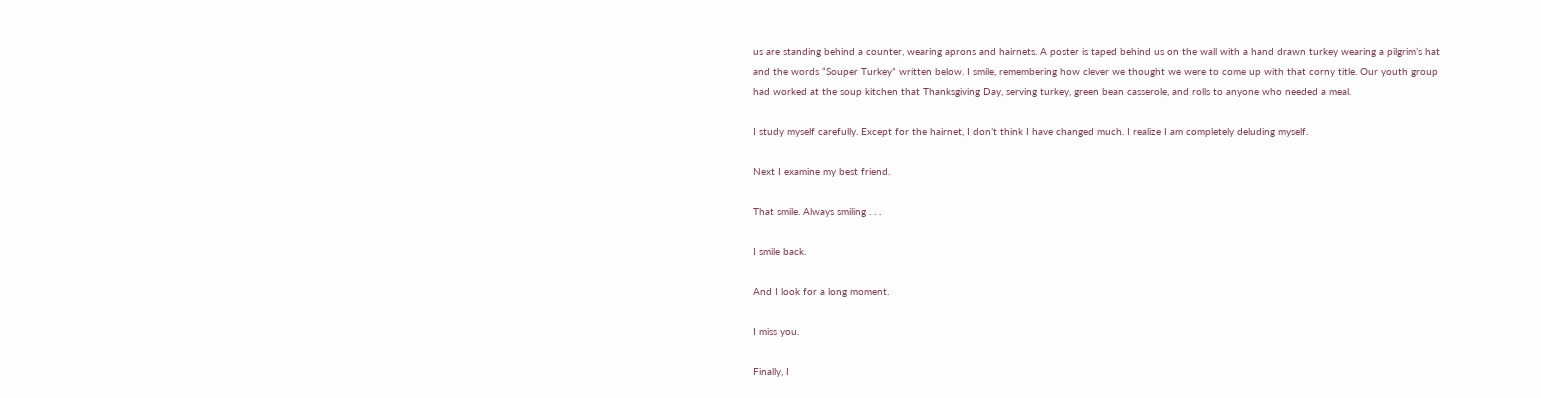us are standing behind a counter, wearing aprons and hairnets. A poster is taped behind us on the wall with a hand drawn turkey wearing a pilgrim’s hat and the words “Souper Turkey” written below. I smile, remembering how clever we thought we were to come up with that corny title. Our youth group had worked at the soup kitchen that Thanksgiving Day, serving turkey, green bean casserole, and rolls to anyone who needed a meal.

I study myself carefully. Except for the hairnet, I don’t think I have changed much. I realize I am completely deluding myself.

Next I examine my best friend.

That smile. Always smiling . . .

I smile back.

And I look for a long moment.

I miss you.

Finally, I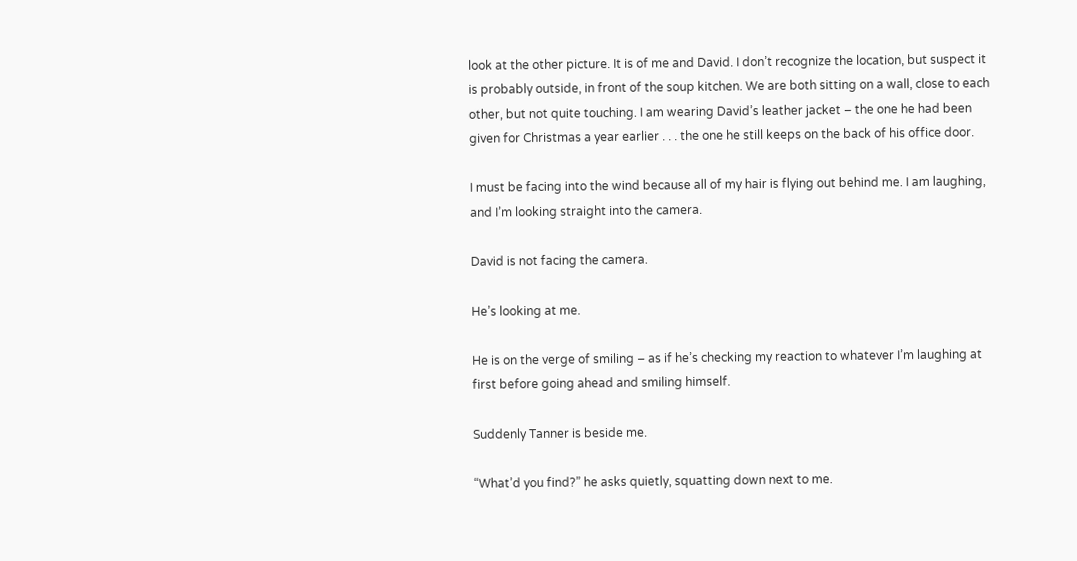look at the other picture. It is of me and David. I don’t recognize the location, but suspect it is probably outside, in front of the soup kitchen. We are both sitting on a wall, close to each other, but not quite touching. I am wearing David’s leather jacket – the one he had been given for Christmas a year earlier . . . the one he still keeps on the back of his office door.

I must be facing into the wind because all of my hair is flying out behind me. I am laughing, and I’m looking straight into the camera.

David is not facing the camera.

He’s looking at me.

He is on the verge of smiling – as if he’s checking my reaction to whatever I’m laughing at first before going ahead and smiling himself.

Suddenly Tanner is beside me.

“What’d you find?” he asks quietly, squatting down next to me.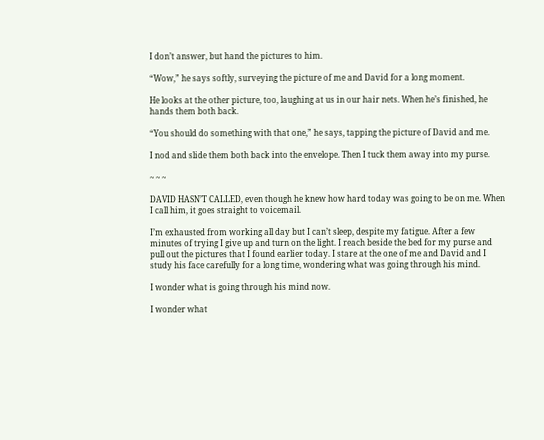I don’t answer, but hand the pictures to him.

“Wow,” he says softly, surveying the picture of me and David for a long moment.

He looks at the other picture, too, laughing at us in our hair nets. When he’s finished, he hands them both back.

“You should do something with that one,” he says, tapping the picture of David and me.

I nod and slide them both back into the envelope. Then I tuck them away into my purse.

~ ~ ~

DAVID HASN’T CALLED, even though he knew how hard today was going to be on me. When I call him, it goes straight to voicemail.

I’m exhausted from working all day but I can’t sleep, despite my fatigue. After a few minutes of trying I give up and turn on the light. I reach beside the bed for my purse and pull out the pictures that I found earlier today. I stare at the one of me and David and I study his face carefully for a long time, wondering what was going through his mind.

I wonder what is going through his mind now.

I wonder what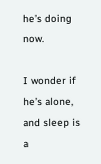he’s doing now.

I wonder if he’s alone, and sleep is a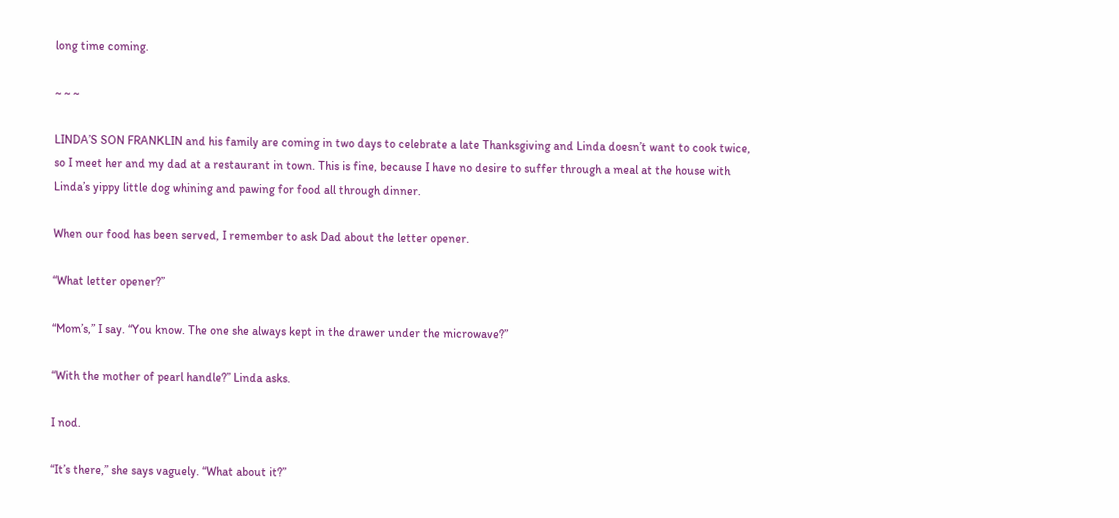long time coming.

~ ~ ~

LINDA’S SON FRANKLIN and his family are coming in two days to celebrate a late Thanksgiving and Linda doesn’t want to cook twice, so I meet her and my dad at a restaurant in town. This is fine, because I have no desire to suffer through a meal at the house with Linda’s yippy little dog whining and pawing for food all through dinner.

When our food has been served, I remember to ask Dad about the letter opener.

“What letter opener?”

“Mom’s,” I say. “You know. The one she always kept in the drawer under the microwave?”

“With the mother of pearl handle?” Linda asks.

I nod.

“It’s there,” she says vaguely. “What about it?”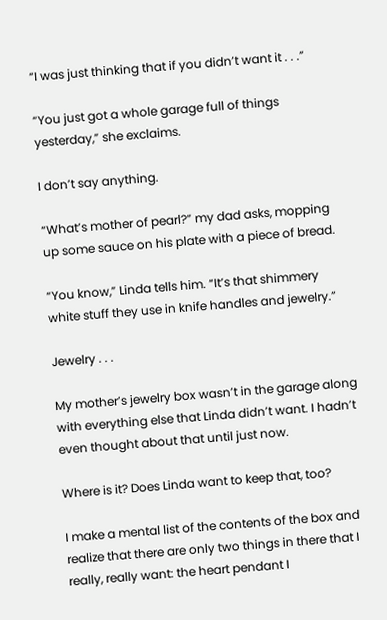“I was just thinking that if you didn’t want it . . .”

“You just got a whole garage full of things yesterday,” she exclaims.

I don’t say anything.

“What’s mother of pearl?” my dad asks, mopping up some sauce on his plate with a piece of bread.

“You know,” Linda tells him. “It’s that shimmery white stuff they use in knife handles and jewelry.”

Jewelry . . .

My mother’s jewelry box wasn’t in the garage along with everything else that Linda didn’t want. I hadn’t even thought about that until just now.

Where is it? Does Linda want to keep that, too?

I make a mental list of the contents of the box and realize that there are only two things in there that I really, really want: the heart pendant I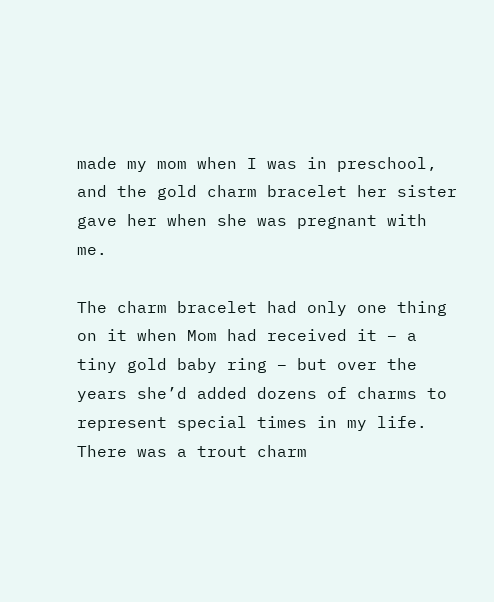made my mom when I was in preschool, and the gold charm bracelet her sister gave her when she was pregnant with me.

The charm bracelet had only one thing on it when Mom had received it – a tiny gold baby ring – but over the years she’d added dozens of charms to represent special times in my life. There was a trout charm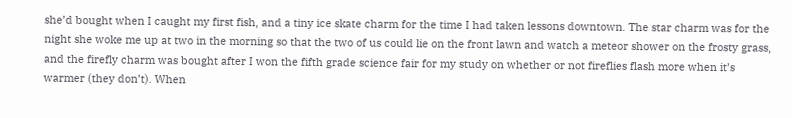she’d bought when I caught my first fish, and a tiny ice skate charm for the time I had taken lessons downtown. The star charm was for the night she woke me up at two in the morning so that the two of us could lie on the front lawn and watch a meteor shower on the frosty grass, and the firefly charm was bought after I won the fifth grade science fair for my study on whether or not fireflies flash more when it’s warmer (they don’t). When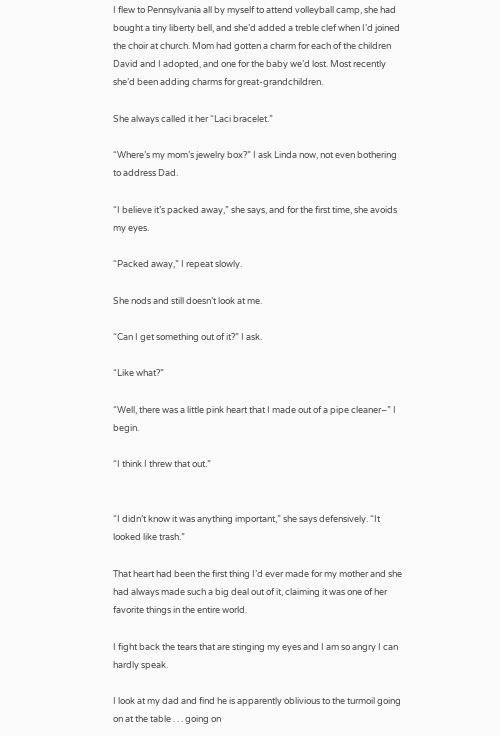I flew to Pennsylvania all by myself to attend volleyball camp, she had bought a tiny liberty bell, and she’d added a treble clef when I’d joined the choir at church. Mom had gotten a charm for each of the children David and I adopted, and one for the baby we’d lost. Most recently she’d been adding charms for great-grandchildren.

She always called it her “Laci bracelet.”

“Where’s my mom’s jewelry box?” I ask Linda now, not even bothering to address Dad.

“I believe it’s packed away,” she says, and for the first time, she avoids my eyes.

“Packed away,” I repeat slowly.

She nods and still doesn’t look at me.

“Can I get something out of it?” I ask.

“Like what?”

“Well, there was a little pink heart that I made out of a pipe cleaner–” I begin.

“I think I threw that out.”


“I didn’t know it was anything important,” she says defensively. “It looked like trash.”

That heart had been the first thing I’d ever made for my mother and she had always made such a big deal out of it, claiming it was one of her favorite things in the entire world.

I fight back the tears that are stinging my eyes and I am so angry I can hardly speak.

I look at my dad and find he is apparently oblivious to the turmoil going on at the table . . . going on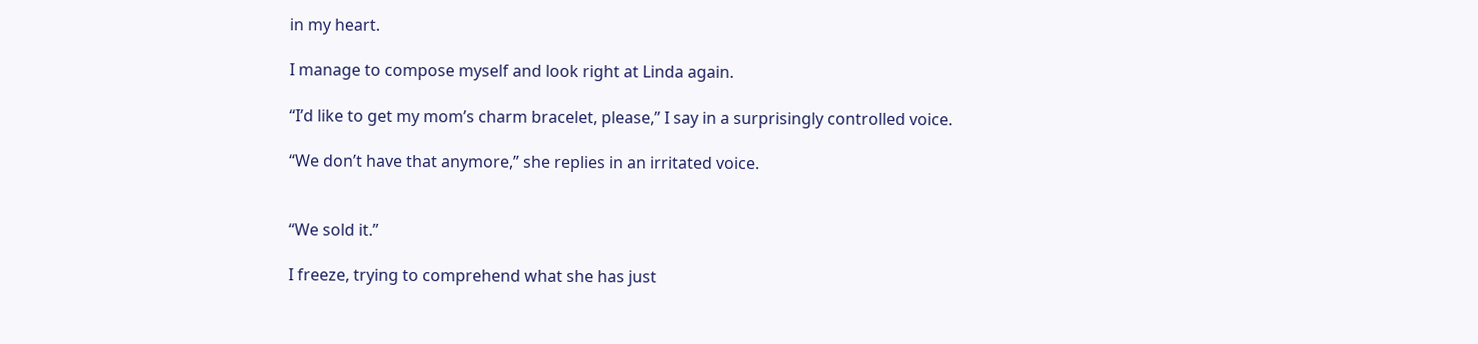in my heart.

I manage to compose myself and look right at Linda again.

“I’d like to get my mom’s charm bracelet, please,” I say in a surprisingly controlled voice.

“We don’t have that anymore,” she replies in an irritated voice.


“We sold it.”

I freeze, trying to comprehend what she has just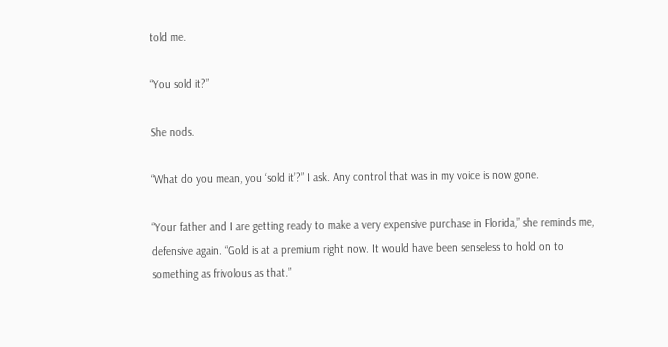told me.

“You sold it?”

She nods.

“What do you mean, you ‘sold it’?” I ask. Any control that was in my voice is now gone.

“Your father and I are getting ready to make a very expensive purchase in Florida,” she reminds me, defensive again. “Gold is at a premium right now. It would have been senseless to hold on to something as frivolous as that.”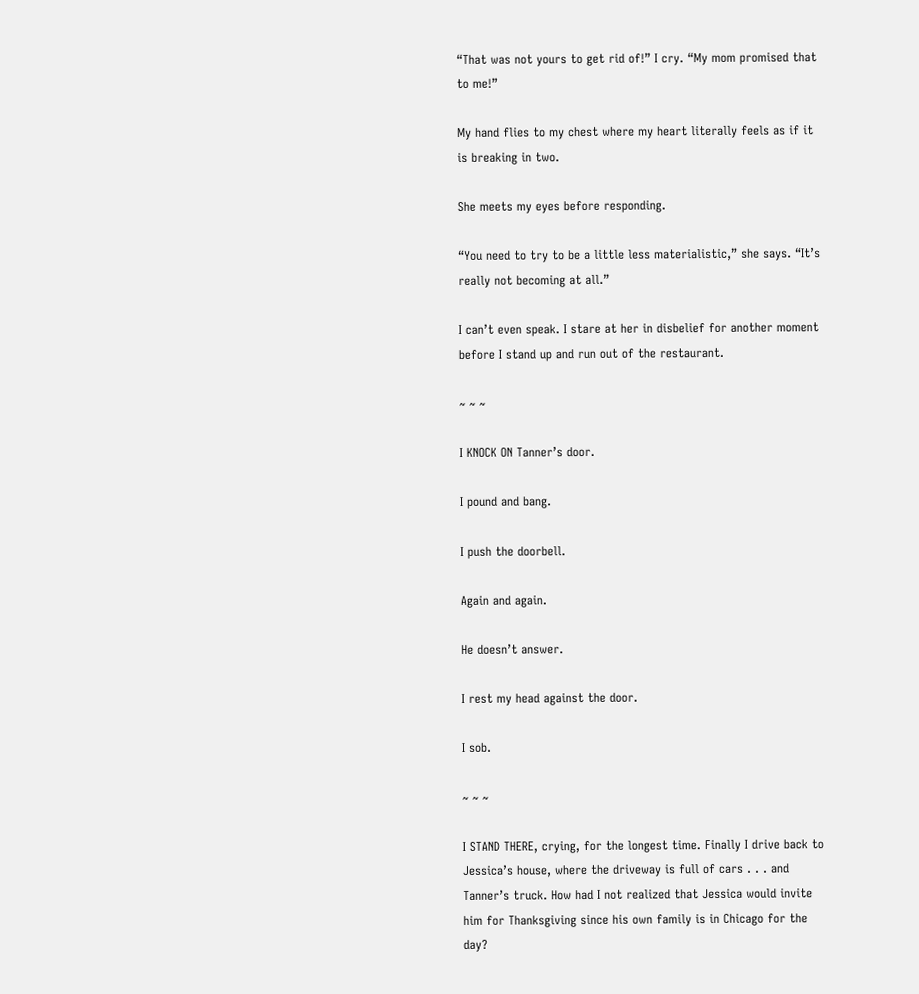“That was not yours to get rid of!” I cry. “My mom promised that to me!”

My hand flies to my chest where my heart literally feels as if it is breaking in two.

She meets my eyes before responding.

“You need to try to be a little less materialistic,” she says. “It’s really not becoming at all.”

I can’t even speak. I stare at her in disbelief for another moment before I stand up and run out of the restaurant.

~ ~ ~

I KNOCK ON Tanner’s door.

I pound and bang.

I push the doorbell.

Again and again.

He doesn’t answer.

I rest my head against the door.

I sob.

~ ~ ~

I STAND THERE, crying, for the longest time. Finally I drive back to Jessica’s house, where the driveway is full of cars . . . and Tanner’s truck. How had I not realized that Jessica would invite him for Thanksgiving since his own family is in Chicago for the day?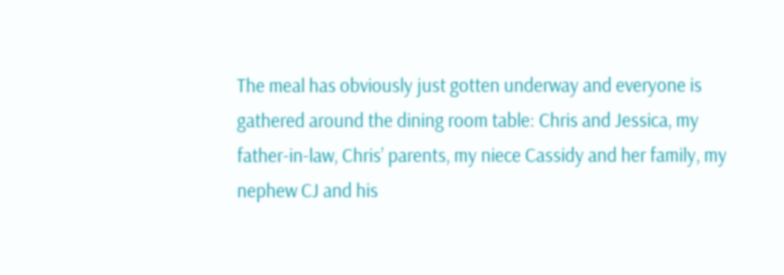The meal has obviously just gotten underway and everyone is gathered around the dining room table: Chris and Jessica, my father-in-law, Chris’ parents, my niece Cassidy and her family, my nephew CJ and his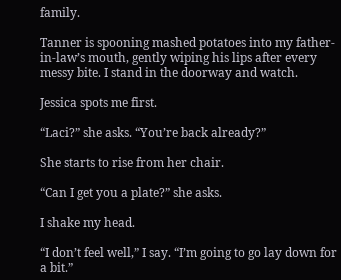family.

Tanner is spooning mashed potatoes into my father-in-law’s mouth, gently wiping his lips after every messy bite. I stand in the doorway and watch.

Jessica spots me first.

“Laci?” she asks. “You’re back already?”

She starts to rise from her chair.

“Can I get you a plate?” she asks.

I shake my head.

“I don’t feel well,” I say. “I’m going to go lay down for a bit.”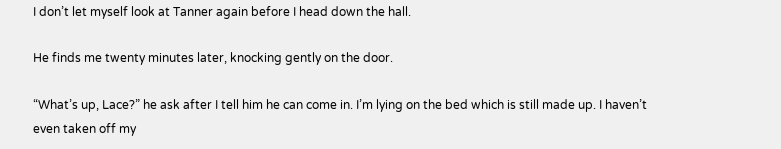I don’t let myself look at Tanner again before I head down the hall.

He finds me twenty minutes later, knocking gently on the door.

“What’s up, Lace?” he ask after I tell him he can come in. I’m lying on the bed which is still made up. I haven’t even taken off my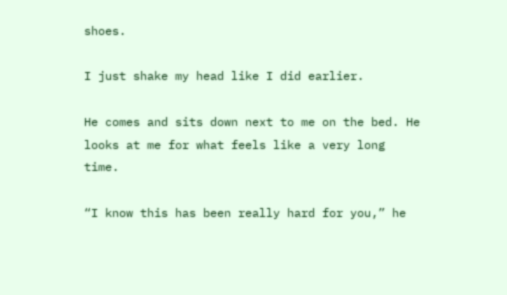shoes.

I just shake my head like I did earlier.

He comes and sits down next to me on the bed. He looks at me for what feels like a very long time.

“I know this has been really hard for you,” he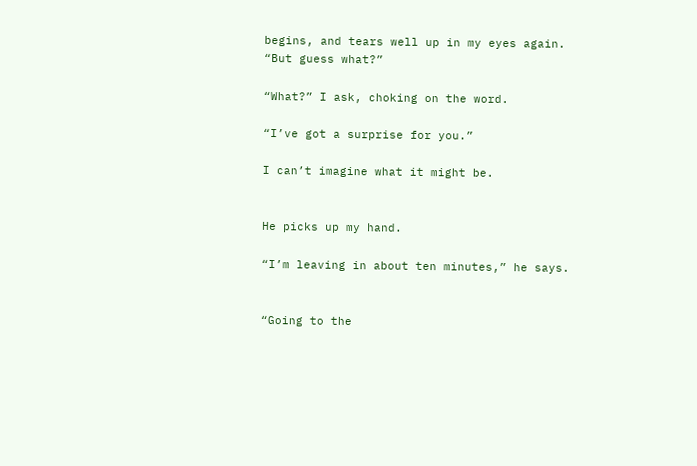begins, and tears well up in my eyes again. “But guess what?”

“What?” I ask, choking on the word.

“I’ve got a surprise for you.”

I can’t imagine what it might be.


He picks up my hand.

“I’m leaving in about ten minutes,” he says.


“Going to the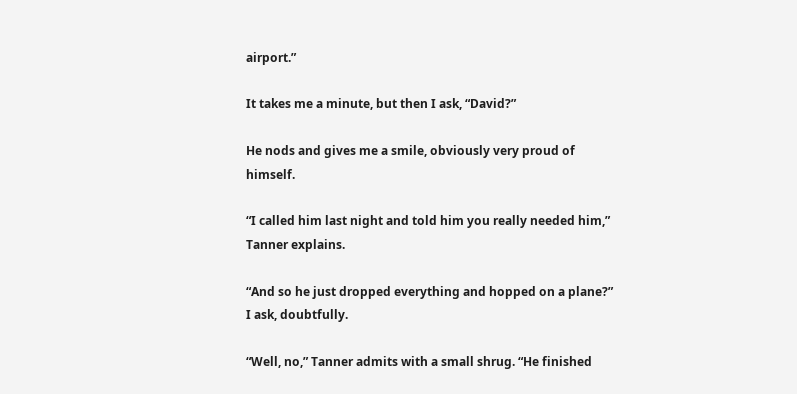airport.”

It takes me a minute, but then I ask, “David?”

He nods and gives me a smile, obviously very proud of himself.

“I called him last night and told him you really needed him,” Tanner explains.

“And so he just dropped everything and hopped on a plane?” I ask, doubtfully.

“Well, no,” Tanner admits with a small shrug. “He finished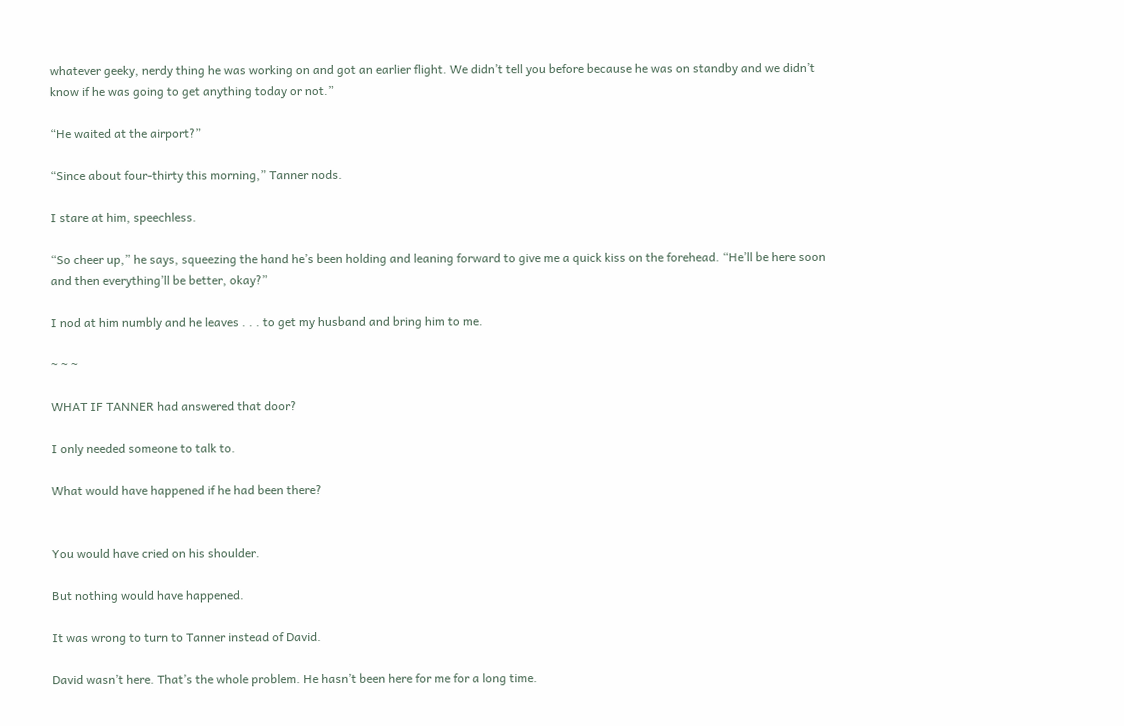whatever geeky, nerdy thing he was working on and got an earlier flight. We didn’t tell you before because he was on standby and we didn’t know if he was going to get anything today or not.”

“He waited at the airport?”

“Since about four-thirty this morning,” Tanner nods.

I stare at him, speechless.

“So cheer up,” he says, squeezing the hand he’s been holding and leaning forward to give me a quick kiss on the forehead. “He’ll be here soon and then everything’ll be better, okay?”

I nod at him numbly and he leaves . . . to get my husband and bring him to me.

~ ~ ~

WHAT IF TANNER had answered that door?

I only needed someone to talk to.

What would have happened if he had been there?


You would have cried on his shoulder.

But nothing would have happened.

It was wrong to turn to Tanner instead of David.

David wasn’t here. That’s the whole problem. He hasn’t been here for me for a long time.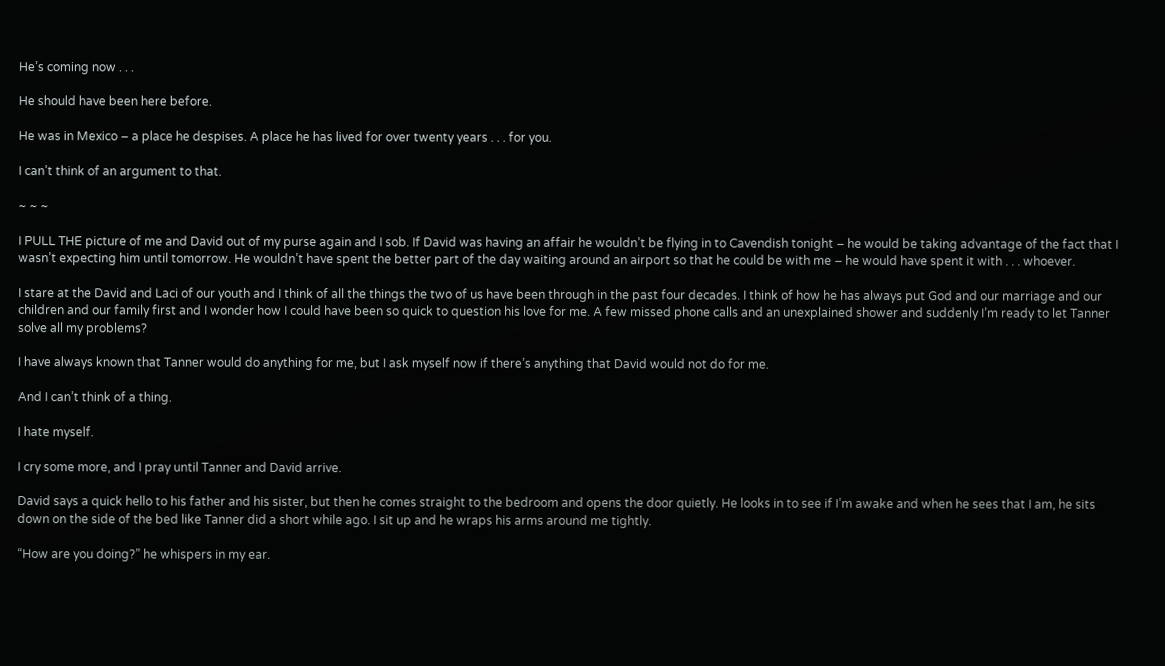He’s coming now . . .

He should have been here before.

He was in Mexico – a place he despises. A place he has lived for over twenty years . . . for you.

I can’t think of an argument to that.

~ ~ ~

I PULL THE picture of me and David out of my purse again and I sob. If David was having an affair he wouldn’t be flying in to Cavendish tonight – he would be taking advantage of the fact that I wasn’t expecting him until tomorrow. He wouldn’t have spent the better part of the day waiting around an airport so that he could be with me – he would have spent it with . . . whoever.

I stare at the David and Laci of our youth and I think of all the things the two of us have been through in the past four decades. I think of how he has always put God and our marriage and our children and our family first and I wonder how I could have been so quick to question his love for me. A few missed phone calls and an unexplained shower and suddenly I’m ready to let Tanner solve all my problems?

I have always known that Tanner would do anything for me, but I ask myself now if there’s anything that David would not do for me.

And I can’t think of a thing.

I hate myself.

I cry some more, and I pray until Tanner and David arrive.

David says a quick hello to his father and his sister, but then he comes straight to the bedroom and opens the door quietly. He looks in to see if I’m awake and when he sees that I am, he sits down on the side of the bed like Tanner did a short while ago. I sit up and he wraps his arms around me tightly.

“How are you doing?” he whispers in my ear.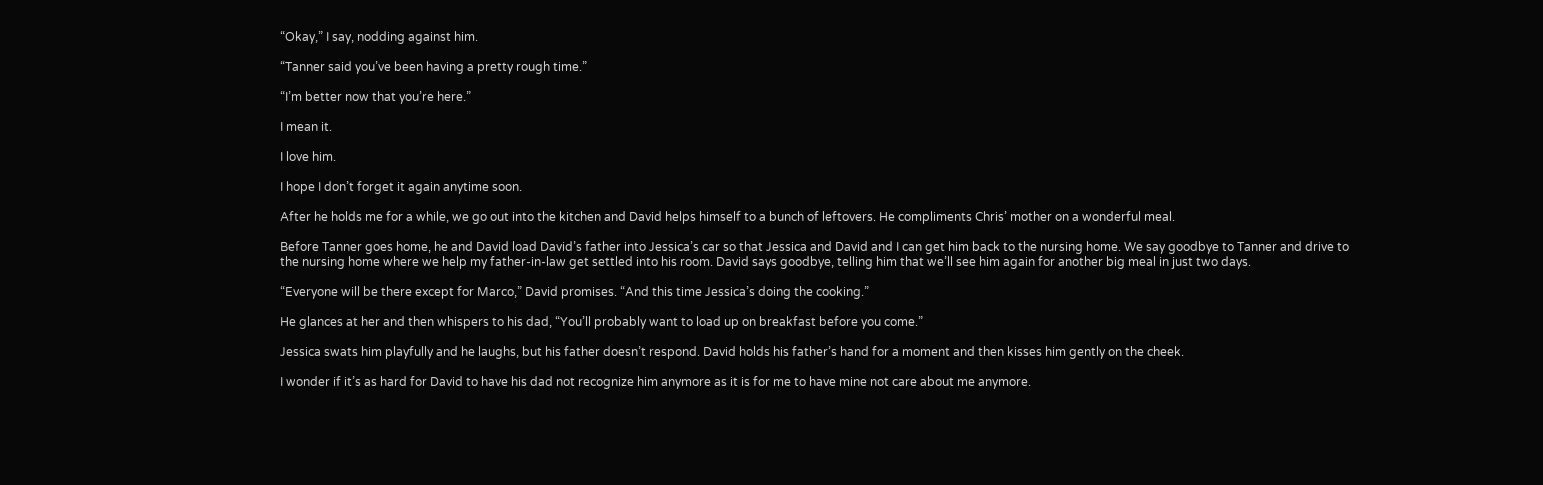“Okay,” I say, nodding against him.

“Tanner said you’ve been having a pretty rough time.”

“I’m better now that you’re here.”

I mean it.

I love him.

I hope I don’t forget it again anytime soon.

After he holds me for a while, we go out into the kitchen and David helps himself to a bunch of leftovers. He compliments Chris’ mother on a wonderful meal.

Before Tanner goes home, he and David load David’s father into Jessica’s car so that Jessica and David and I can get him back to the nursing home. We say goodbye to Tanner and drive to the nursing home where we help my father-in-law get settled into his room. David says goodbye, telling him that we’ll see him again for another big meal in just two days.

“Everyone will be there except for Marco,” David promises. “And this time Jessica’s doing the cooking.”

He glances at her and then whispers to his dad, “You’ll probably want to load up on breakfast before you come.”

Jessica swats him playfully and he laughs, but his father doesn’t respond. David holds his father’s hand for a moment and then kisses him gently on the cheek.

I wonder if it’s as hard for David to have his dad not recognize him anymore as it is for me to have mine not care about me anymore.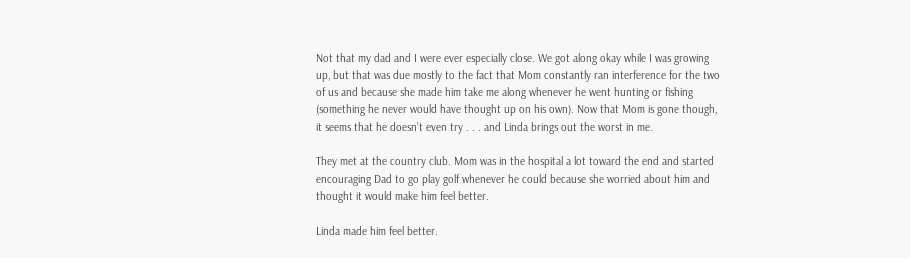Not that my dad and I were ever especially close. We got along okay while I was growing up, but that was due mostly to the fact that Mom constantly ran interference for the two of us and because she made him take me along whenever he went hunting or fishing (something he never would have thought up on his own). Now that Mom is gone though, it seems that he doesn’t even try . . . and Linda brings out the worst in me.

They met at the country club. Mom was in the hospital a lot toward the end and started encouraging Dad to go play golf whenever he could because she worried about him and thought it would make him feel better.

Linda made him feel better.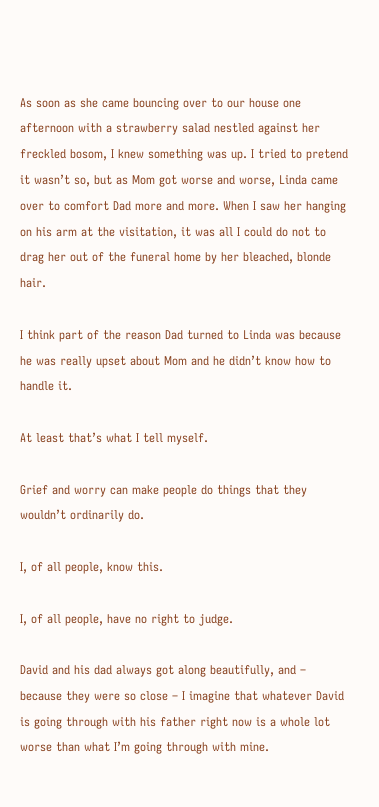As soon as she came bouncing over to our house one afternoon with a strawberry salad nestled against her freckled bosom, I knew something was up. I tried to pretend it wasn’t so, but as Mom got worse and worse, Linda came over to comfort Dad more and more. When I saw her hanging on his arm at the visitation, it was all I could do not to drag her out of the funeral home by her bleached, blonde hair.

I think part of the reason Dad turned to Linda was because he was really upset about Mom and he didn’t know how to handle it.

At least that’s what I tell myself.

Grief and worry can make people do things that they wouldn’t ordinarily do.

I, of all people, know this.

I, of all people, have no right to judge.

David and his dad always got along beautifully, and – because they were so close – I imagine that whatever David is going through with his father right now is a whole lot worse than what I’m going through with mine.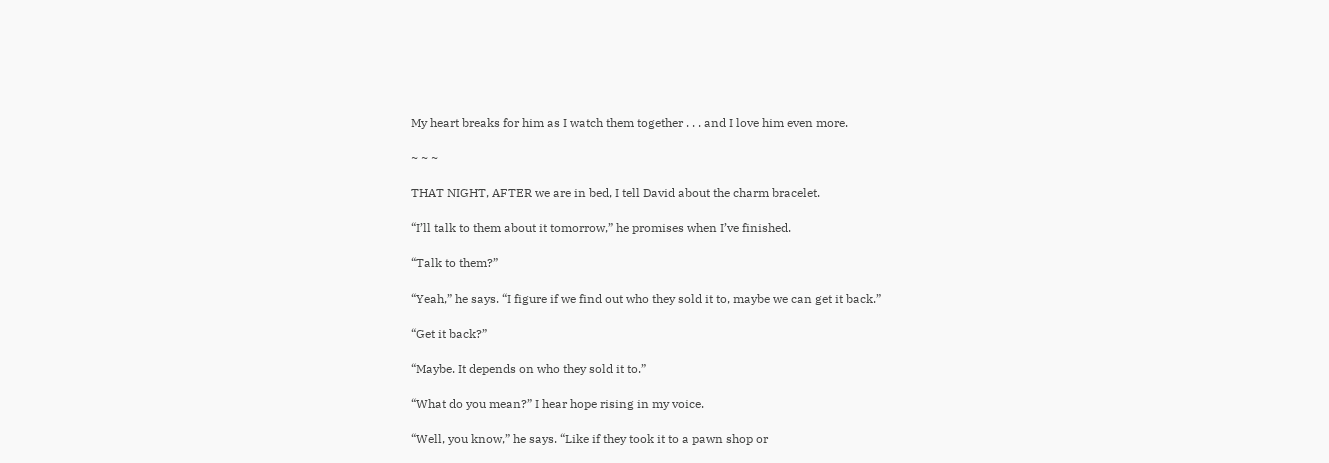My heart breaks for him as I watch them together . . . and I love him even more.

~ ~ ~

THAT NIGHT, AFTER we are in bed, I tell David about the charm bracelet.

“I’ll talk to them about it tomorrow,” he promises when I’ve finished.

“Talk to them?”

“Yeah,” he says. “I figure if we find out who they sold it to, maybe we can get it back.”

“Get it back?”

“Maybe. It depends on who they sold it to.”

“What do you mean?” I hear hope rising in my voice.

“Well, you know,” he says. “Like if they took it to a pawn shop or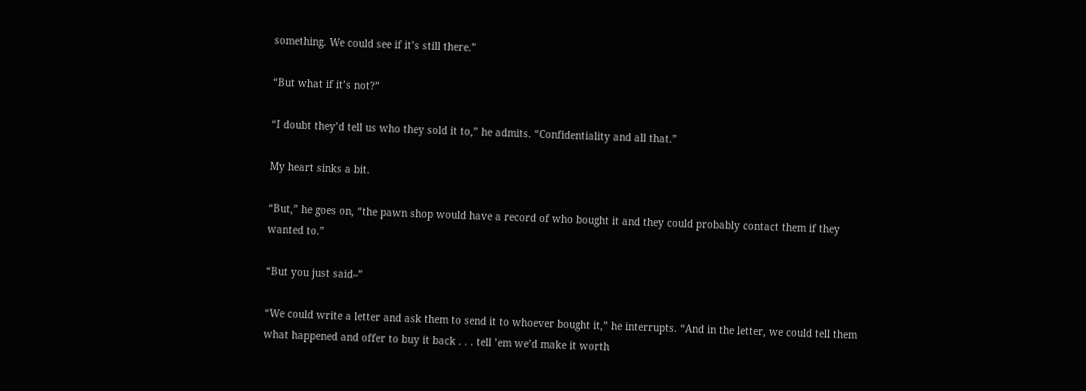something. We could see if it’s still there.”

“But what if it’s not?”

“I doubt they’d tell us who they sold it to,” he admits. “Confidentiality and all that.”

My heart sinks a bit.

“But,” he goes on, “the pawn shop would have a record of who bought it and they could probably contact them if they wanted to.”

“But you just said–”

“We could write a letter and ask them to send it to whoever bought it,” he interrupts. “And in the letter, we could tell them what happened and offer to buy it back . . . tell ’em we’d make it worth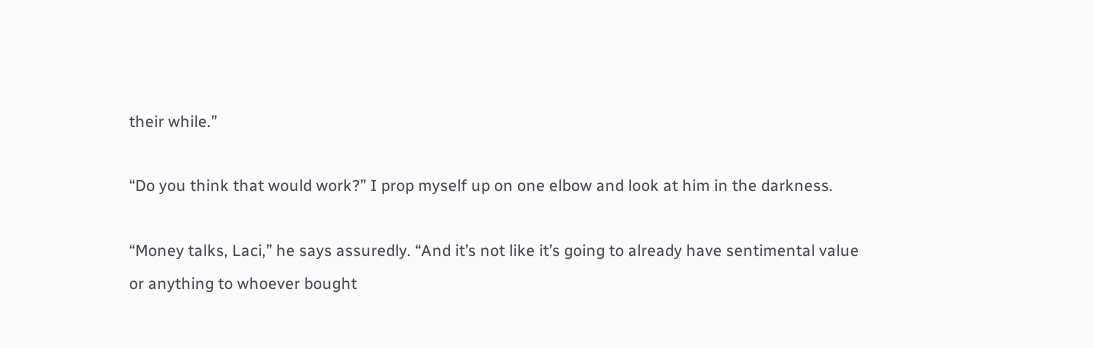their while.”

“Do you think that would work?” I prop myself up on one elbow and look at him in the darkness.

“Money talks, Laci,” he says assuredly. “And it’s not like it’s going to already have sentimental value or anything to whoever bought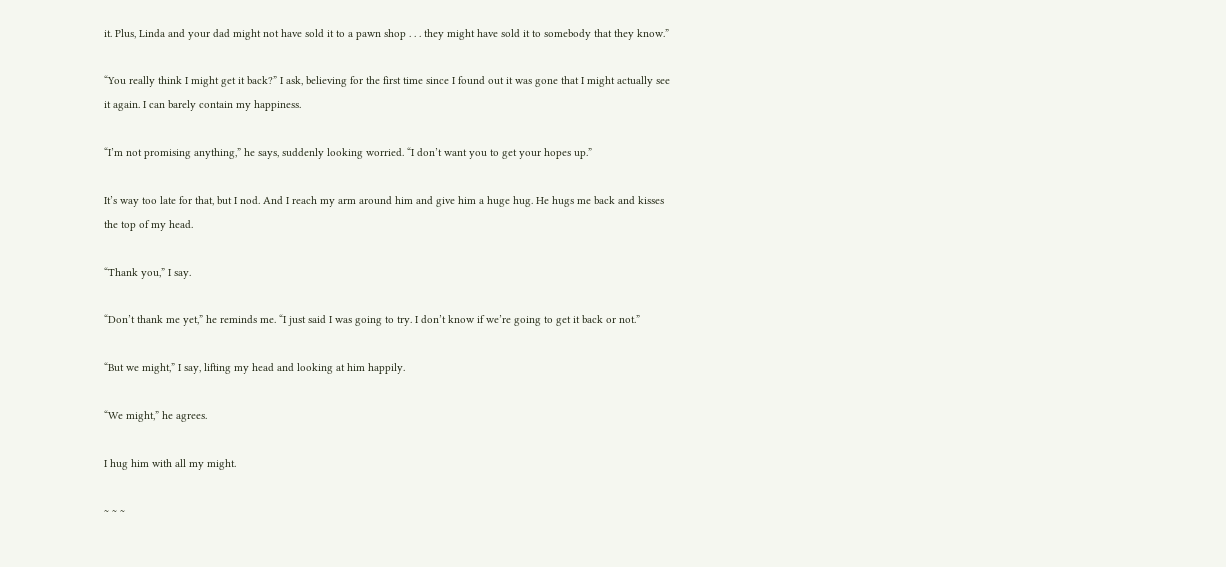it. Plus, Linda and your dad might not have sold it to a pawn shop . . . they might have sold it to somebody that they know.”

“You really think I might get it back?” I ask, believing for the first time since I found out it was gone that I might actually see it again. I can barely contain my happiness.

“I’m not promising anything,” he says, suddenly looking worried. “I don’t want you to get your hopes up.”

It’s way too late for that, but I nod. And I reach my arm around him and give him a huge hug. He hugs me back and kisses the top of my head.

“Thank you,” I say.

“Don’t thank me yet,” he reminds me. “I just said I was going to try. I don’t know if we’re going to get it back or not.”

“But we might,” I say, lifting my head and looking at him happily.

“We might,” he agrees.

I hug him with all my might.

~ ~ ~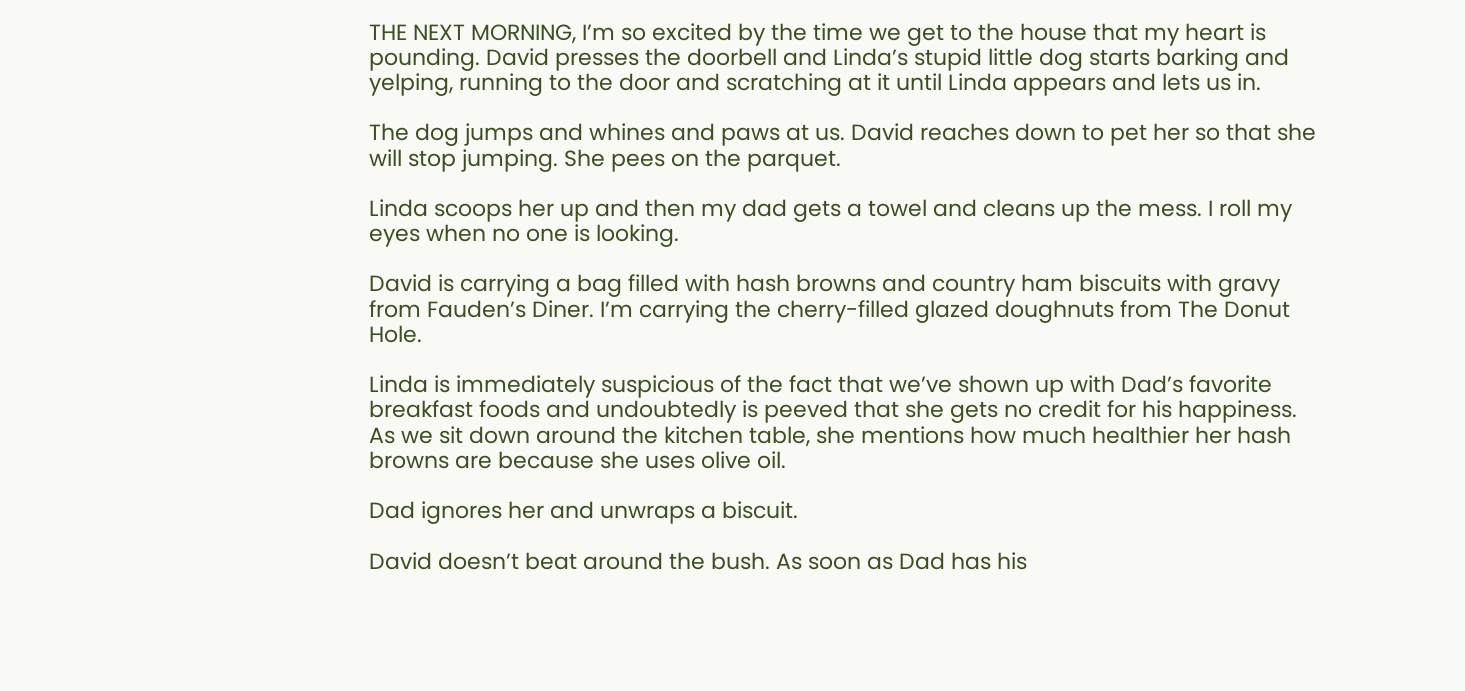THE NEXT MORNING, I’m so excited by the time we get to the house that my heart is pounding. David presses the doorbell and Linda’s stupid little dog starts barking and yelping, running to the door and scratching at it until Linda appears and lets us in.

The dog jumps and whines and paws at us. David reaches down to pet her so that she will stop jumping. She pees on the parquet.

Linda scoops her up and then my dad gets a towel and cleans up the mess. I roll my eyes when no one is looking.

David is carrying a bag filled with hash browns and country ham biscuits with gravy from Fauden’s Diner. I’m carrying the cherry-filled glazed doughnuts from The Donut Hole.

Linda is immediately suspicious of the fact that we’ve shown up with Dad’s favorite breakfast foods and undoubtedly is peeved that she gets no credit for his happiness. As we sit down around the kitchen table, she mentions how much healthier her hash browns are because she uses olive oil.

Dad ignores her and unwraps a biscuit.

David doesn’t beat around the bush. As soon as Dad has his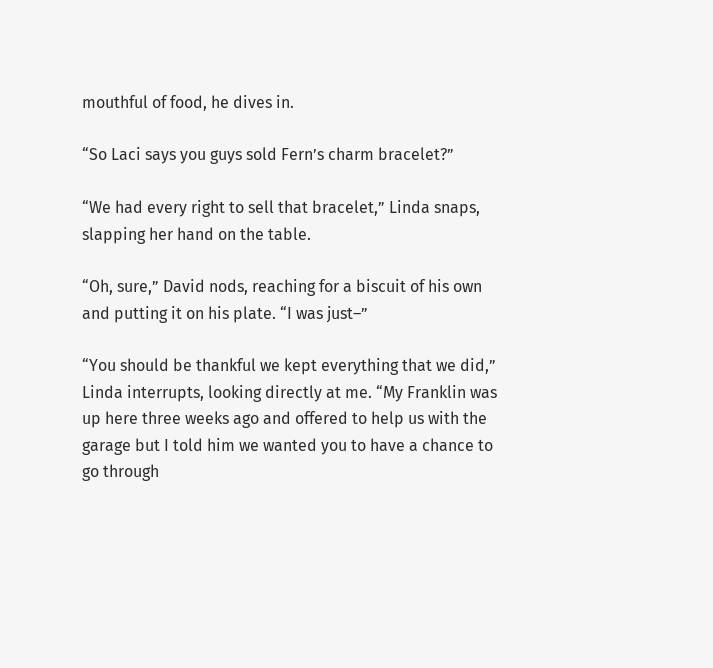mouthful of food, he dives in.

“So Laci says you guys sold Fern’s charm bracelet?”

“We had every right to sell that bracelet,” Linda snaps, slapping her hand on the table.

“Oh, sure,” David nods, reaching for a biscuit of his own and putting it on his plate. “I was just–”

“You should be thankful we kept everything that we did,” Linda interrupts, looking directly at me. “My Franklin was up here three weeks ago and offered to help us with the garage but I told him we wanted you to have a chance to go through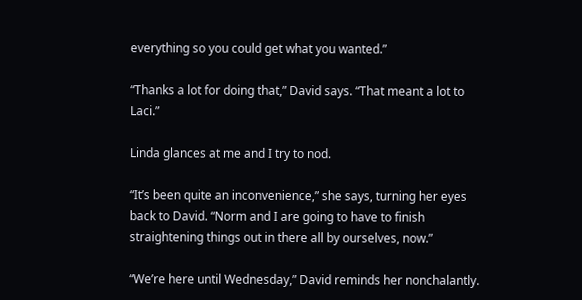everything so you could get what you wanted.”

“Thanks a lot for doing that,” David says. “That meant a lot to Laci.”

Linda glances at me and I try to nod.

“It’s been quite an inconvenience,” she says, turning her eyes back to David. “Norm and I are going to have to finish straightening things out in there all by ourselves, now.”

“We’re here until Wednesday,” David reminds her nonchalantly.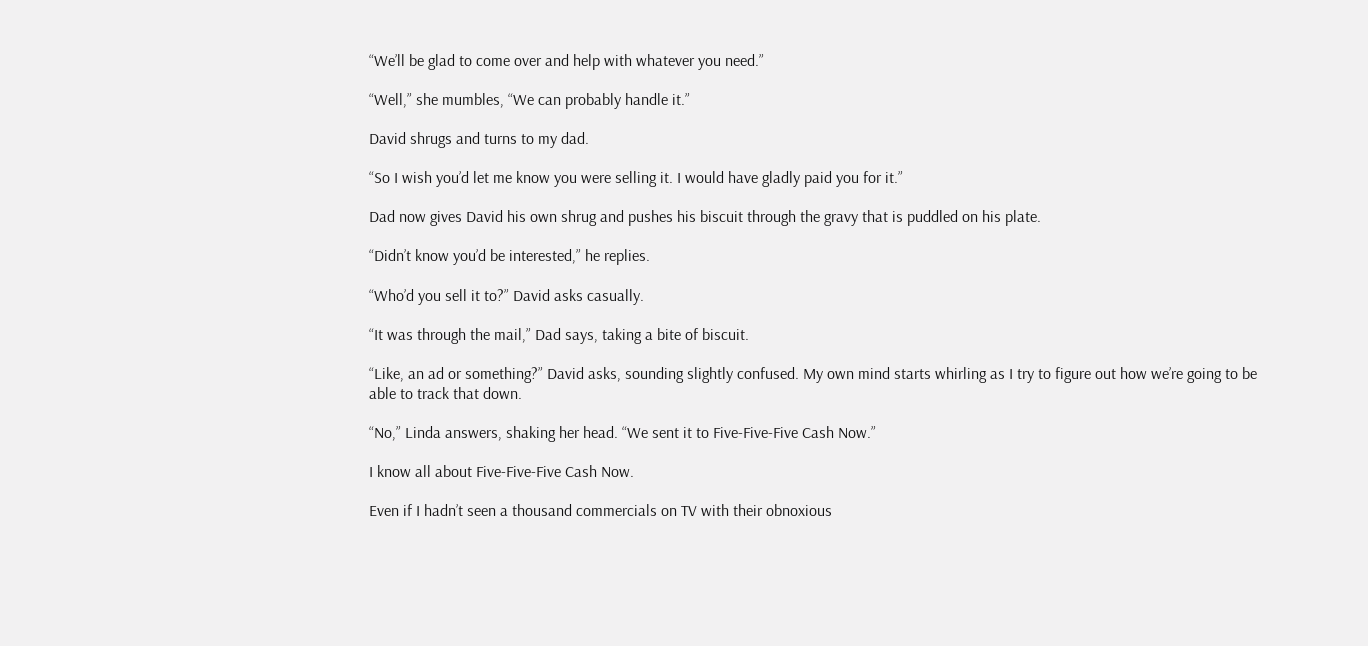“We’ll be glad to come over and help with whatever you need.”

“Well,” she mumbles, “We can probably handle it.”

David shrugs and turns to my dad.

“So I wish you’d let me know you were selling it. I would have gladly paid you for it.”

Dad now gives David his own shrug and pushes his biscuit through the gravy that is puddled on his plate.

“Didn’t know you’d be interested,” he replies.

“Who’d you sell it to?” David asks casually.

“It was through the mail,” Dad says, taking a bite of biscuit.

“Like, an ad or something?” David asks, sounding slightly confused. My own mind starts whirling as I try to figure out how we’re going to be able to track that down.

“No,” Linda answers, shaking her head. “We sent it to Five-Five-Five Cash Now.”

I know all about Five-Five-Five Cash Now.

Even if I hadn’t seen a thousand commercials on TV with their obnoxious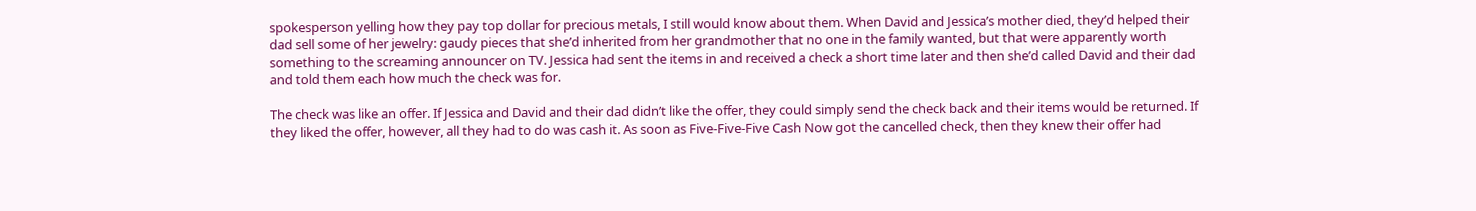spokesperson yelling how they pay top dollar for precious metals, I still would know about them. When David and Jessica’s mother died, they’d helped their dad sell some of her jewelry: gaudy pieces that she’d inherited from her grandmother that no one in the family wanted, but that were apparently worth something to the screaming announcer on TV. Jessica had sent the items in and received a check a short time later and then she’d called David and their dad and told them each how much the check was for.

The check was like an offer. If Jessica and David and their dad didn’t like the offer, they could simply send the check back and their items would be returned. If they liked the offer, however, all they had to do was cash it. As soon as Five-Five-Five Cash Now got the cancelled check, then they knew their offer had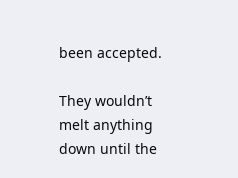been accepted.

They wouldn’t melt anything down until the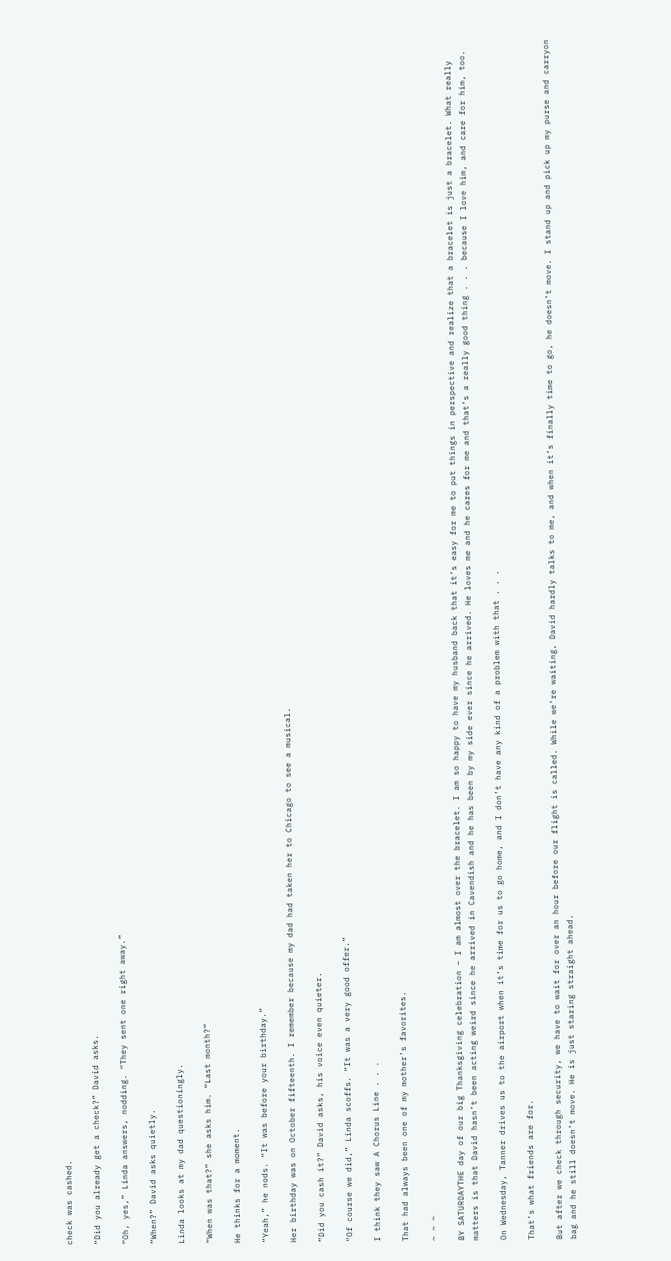check was cashed.

“Did you already get a check?” David asks.

“Oh, yes,” Linda answers, nodding. “They sent one right away.”

“When?” David asks quietly.

Linda looks at my dad questioningly.

“When was that?” she asks him. “Last month?”

He thinks for a moment.

“Yeah,” he nods. “It was before your birthday.”

Her birthday was on October fifteenth. I remember because my dad had taken her to Chicago to see a musical.

“Did you cash it?” David asks, his voice even quieter.

“Of course we did,” Linda scoffs. “It was a very good offer.”

I think they saw A Chorus Line . . .

That had always been one of my mother’s favorites.

~ ~ ~

BY SATURDAYTHE day of our big Thanksgiving celebration – I am almost over the bracelet. I am so happy to have my husband back that it’s easy for me to put things in perspective and realize that a bracelet is just a bracelet. What really matters is that David hasn’t been acting weird since he arrived in Cavendish and he has been by my side ever since he arrived. He loves me and he cares for me and that’s a really good thing . . . because I love him, and care for him, too.

On Wednesday, Tanner drives us to the airport when it’s time for us to go home, and I don’t have any kind of a problem with that . . .

That’s what friends are for.

But after we check through security, we have to wait for over an hour before our flight is called. While we’re waiting, David hardly talks to me, and when it’s finally time to go, he doesn’t move. I stand up and pick up my purse and carryon bag and he still doesn’t move. He is just staring straight ahead.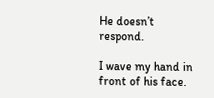He doesn’t respond.

I wave my hand in front of his face.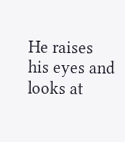He raises his eyes and looks at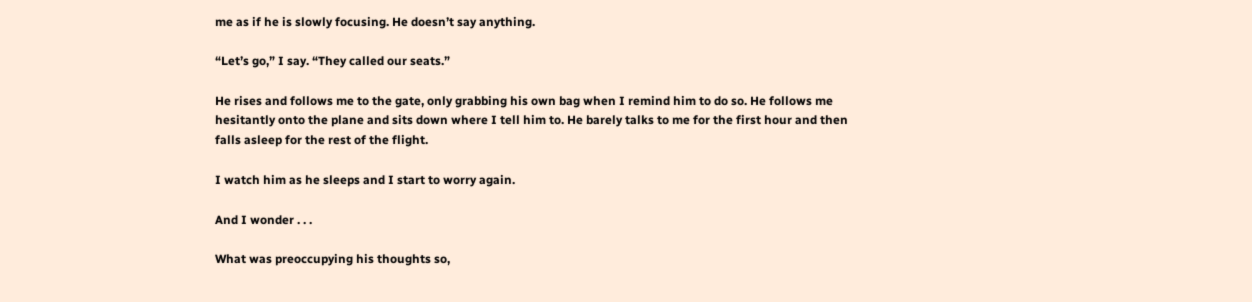me as if he is slowly focusing. He doesn’t say anything.

“Let’s go,” I say. “They called our seats.”

He rises and follows me to the gate, only grabbing his own bag when I remind him to do so. He follows me hesitantly onto the plane and sits down where I tell him to. He barely talks to me for the first hour and then falls asleep for the rest of the flight.

I watch him as he sleeps and I start to worry again.

And I wonder . . .

What was preoccupying his thoughts so,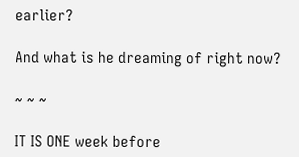earlier?

And what is he dreaming of right now?

~ ~ ~

IT IS ONE week before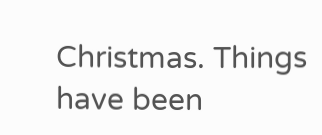Christmas. Things have been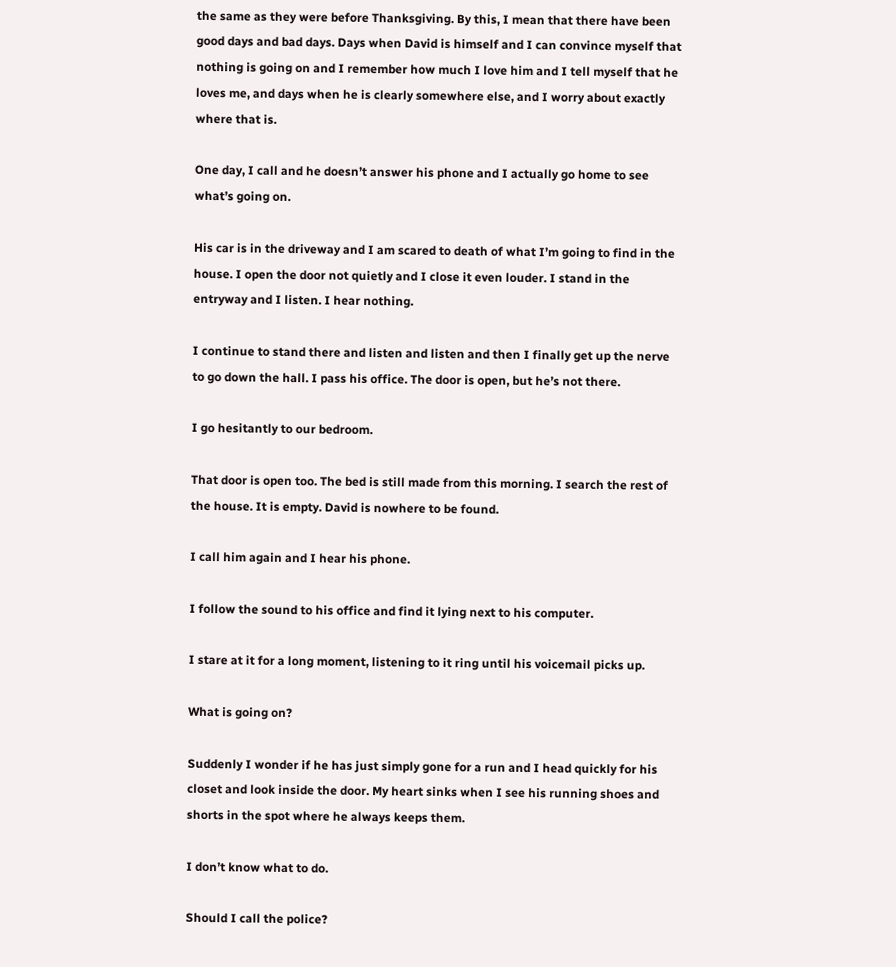the same as they were before Thanksgiving. By this, I mean that there have been good days and bad days. Days when David is himself and I can convince myself that nothing is going on and I remember how much I love him and I tell myself that he loves me, and days when he is clearly somewhere else, and I worry about exactly where that is.

One day, I call and he doesn’t answer his phone and I actually go home to see what’s going on.

His car is in the driveway and I am scared to death of what I’m going to find in the house. I open the door not quietly and I close it even louder. I stand in the entryway and I listen. I hear nothing.

I continue to stand there and listen and listen and then I finally get up the nerve to go down the hall. I pass his office. The door is open, but he’s not there.

I go hesitantly to our bedroom.

That door is open too. The bed is still made from this morning. I search the rest of the house. It is empty. David is nowhere to be found.

I call him again and I hear his phone.

I follow the sound to his office and find it lying next to his computer.

I stare at it for a long moment, listening to it ring until his voicemail picks up.

What is going on?

Suddenly I wonder if he has just simply gone for a run and I head quickly for his closet and look inside the door. My heart sinks when I see his running shoes and shorts in the spot where he always keeps them.

I don’t know what to do.

Should I call the police?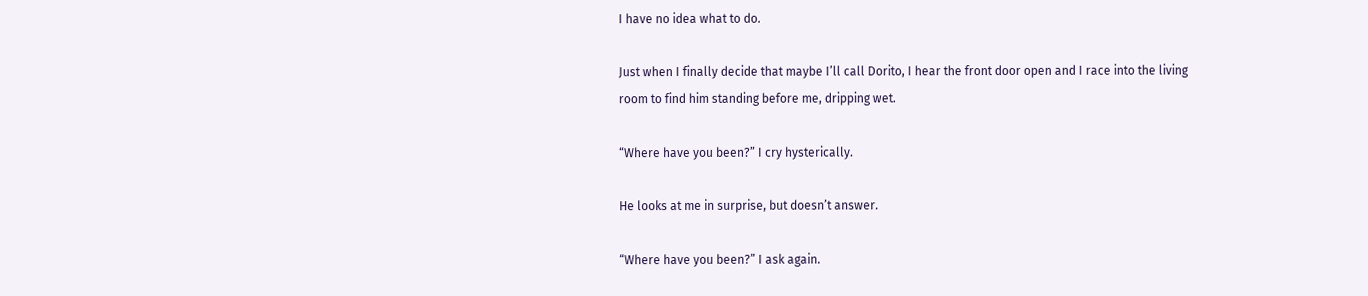I have no idea what to do.

Just when I finally decide that maybe I’ll call Dorito, I hear the front door open and I race into the living room to find him standing before me, dripping wet.

“Where have you been?” I cry hysterically.

He looks at me in surprise, but doesn’t answer.

“Where have you been?” I ask again.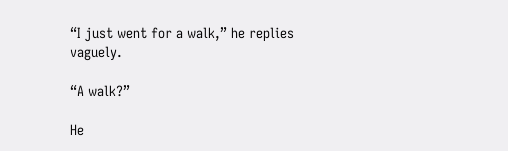“I just went for a walk,” he replies vaguely.

“A walk?”

He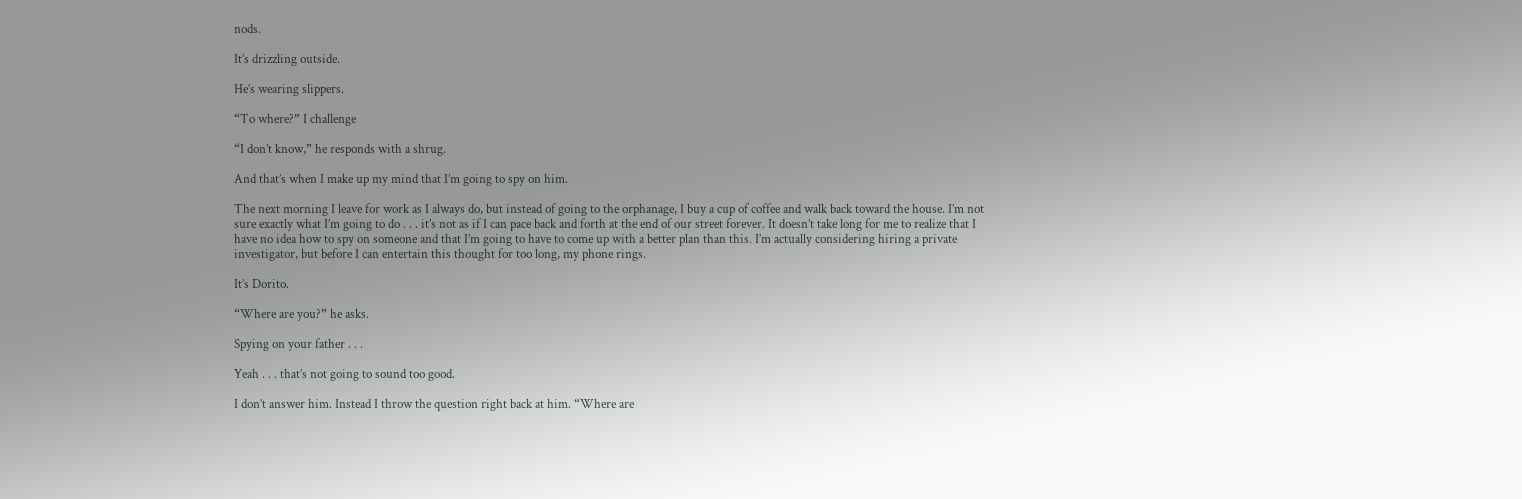nods.

It’s drizzling outside.

He’s wearing slippers.

“To where?” I challenge

“I don’t know,” he responds with a shrug.

And that’s when I make up my mind that I’m going to spy on him.

The next morning I leave for work as I always do, but instead of going to the orphanage, I buy a cup of coffee and walk back toward the house. I’m not sure exactly what I’m going to do . . . it’s not as if I can pace back and forth at the end of our street forever. It doesn’t take long for me to realize that I have no idea how to spy on someone and that I’m going to have to come up with a better plan than this. I’m actually considering hiring a private investigator, but before I can entertain this thought for too long, my phone rings.

It’s Dorito.

“Where are you?” he asks.

Spying on your father . . .

Yeah . . . that’s not going to sound too good.

I don’t answer him. Instead I throw the question right back at him. “Where are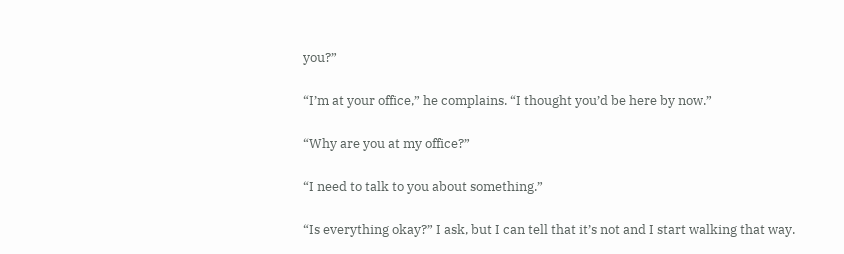you?”

“I’m at your office,” he complains. “I thought you’d be here by now.”

“Why are you at my office?”

“I need to talk to you about something.”

“Is everything okay?” I ask, but I can tell that it’s not and I start walking that way.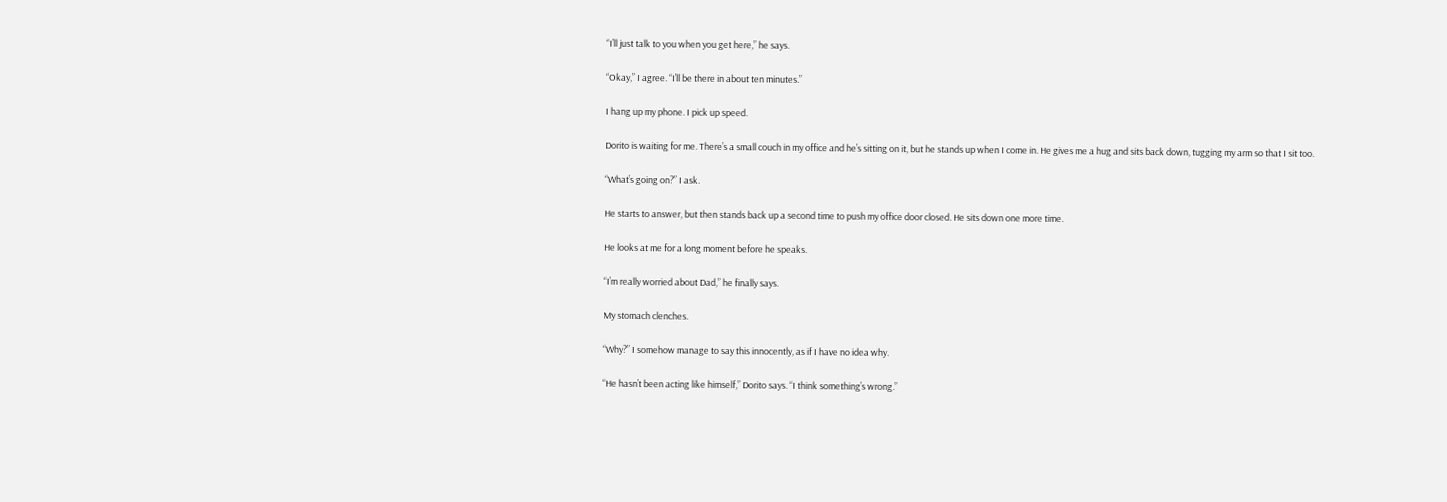“I’ll just talk to you when you get here,” he says.

“Okay,” I agree. “I’ll be there in about ten minutes.”

I hang up my phone. I pick up speed.

Dorito is waiting for me. There’s a small couch in my office and he’s sitting on it, but he stands up when I come in. He gives me a hug and sits back down, tugging my arm so that I sit too.

“What’s going on?” I ask.

He starts to answer, but then stands back up a second time to push my office door closed. He sits down one more time.

He looks at me for a long moment before he speaks.

“I’m really worried about Dad,” he finally says.

My stomach clenches.

“Why?” I somehow manage to say this innocently, as if I have no idea why.

“He hasn’t been acting like himself,” Dorito says. “I think something’s wrong.”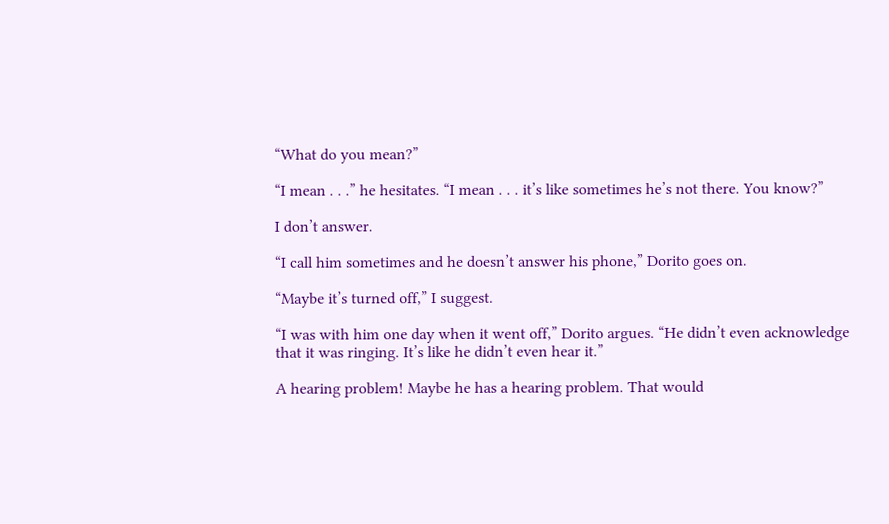“What do you mean?”

“I mean . . .” he hesitates. “I mean . . . it’s like sometimes he’s not there. You know?”

I don’t answer.

“I call him sometimes and he doesn’t answer his phone,” Dorito goes on.

“Maybe it’s turned off,” I suggest.

“I was with him one day when it went off,” Dorito argues. “He didn’t even acknowledge that it was ringing. It’s like he didn’t even hear it.”

A hearing problem! Maybe he has a hearing problem. That would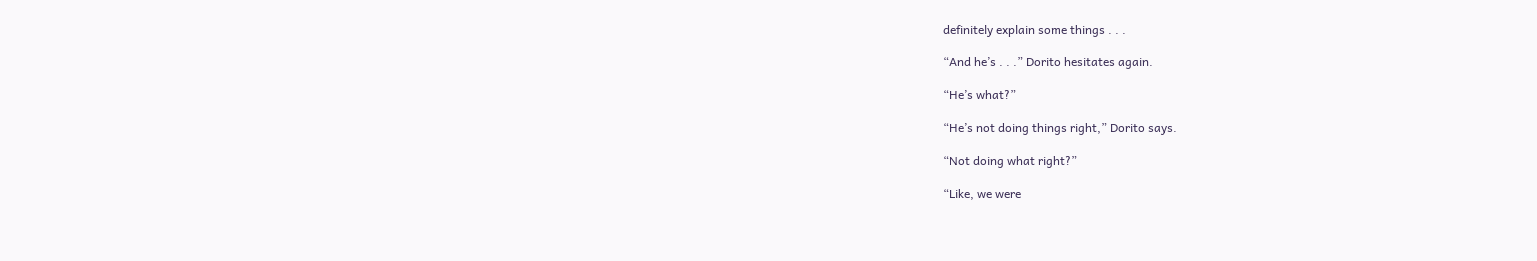definitely explain some things . . .

“And he’s . . .” Dorito hesitates again.

“He’s what?”

“He’s not doing things right,” Dorito says.

“Not doing what right?”

“Like, we were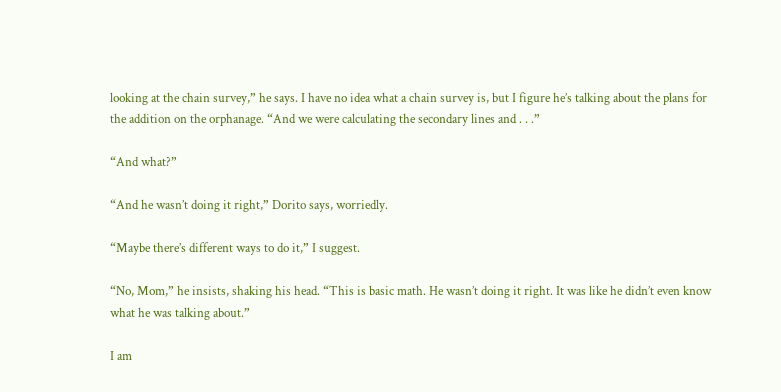looking at the chain survey,” he says. I have no idea what a chain survey is, but I figure he’s talking about the plans for the addition on the orphanage. “And we were calculating the secondary lines and . . .”

“And what?”

“And he wasn’t doing it right,” Dorito says, worriedly.

“Maybe there’s different ways to do it,” I suggest.

“No, Mom,” he insists, shaking his head. “This is basic math. He wasn’t doing it right. It was like he didn’t even know what he was talking about.”

I am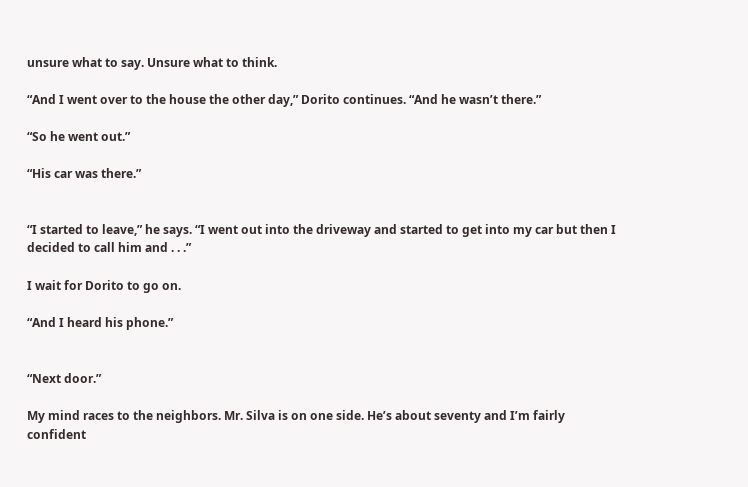unsure what to say. Unsure what to think.

“And I went over to the house the other day,” Dorito continues. “And he wasn’t there.”

“So he went out.”

“His car was there.”


“I started to leave,” he says. “I went out into the driveway and started to get into my car but then I decided to call him and . . .”

I wait for Dorito to go on.

“And I heard his phone.”


“Next door.”

My mind races to the neighbors. Mr. Silva is on one side. He’s about seventy and I’m fairly confident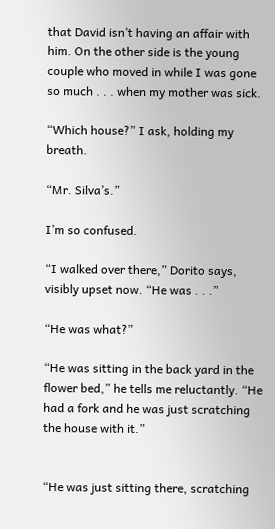that David isn’t having an affair with him. On the other side is the young couple who moved in while I was gone so much . . . when my mother was sick.

“Which house?” I ask, holding my breath.

“Mr. Silva’s.”

I’m so confused.

“I walked over there,” Dorito says, visibly upset now. “He was . . .”

“He was what?”

“He was sitting in the back yard in the flower bed,” he tells me reluctantly. “He had a fork and he was just scratching the house with it.”


“He was just sitting there, scratching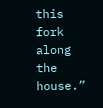this fork along the house.”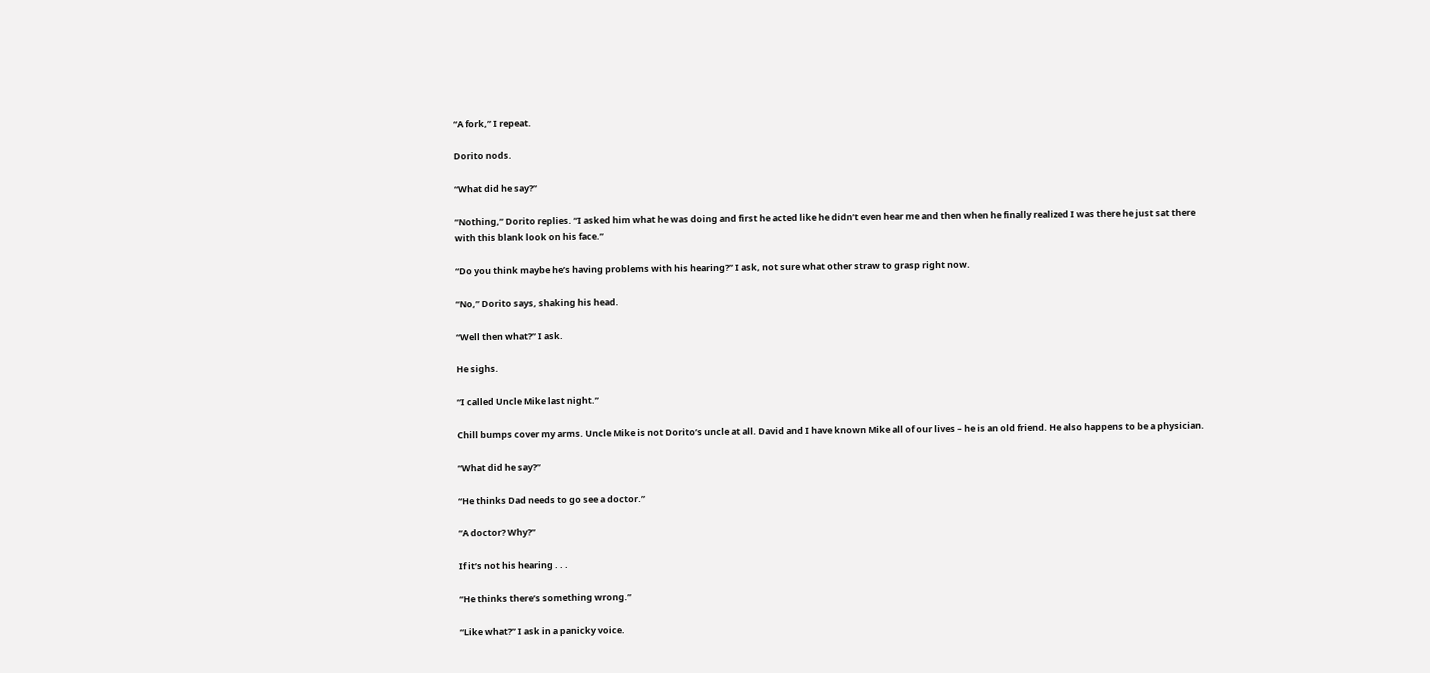“A fork,” I repeat.

Dorito nods.

“What did he say?”

“Nothing,” Dorito replies. “I asked him what he was doing and first he acted like he didn’t even hear me and then when he finally realized I was there he just sat there with this blank look on his face.”

“Do you think maybe he’s having problems with his hearing?” I ask, not sure what other straw to grasp right now.

“No,” Dorito says, shaking his head.

“Well then what?” I ask.

He sighs.

“I called Uncle Mike last night.”

Chill bumps cover my arms. Uncle Mike is not Dorito’s uncle at all. David and I have known Mike all of our lives – he is an old friend. He also happens to be a physician.

“What did he say?”

“He thinks Dad needs to go see a doctor.”

“A doctor? Why?”

If it’s not his hearing . . .

“He thinks there’s something wrong.”

“Like what?” I ask in a panicky voice.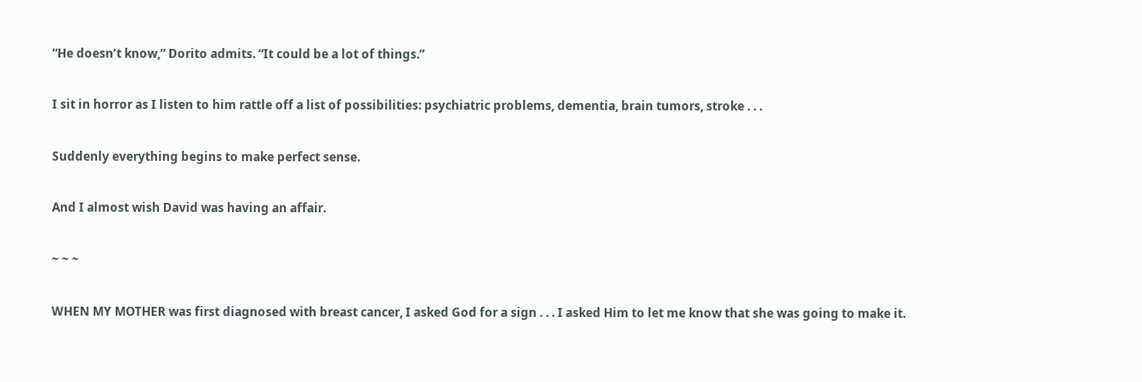“He doesn’t know,” Dorito admits. “It could be a lot of things.”

I sit in horror as I listen to him rattle off a list of possibilities: psychiatric problems, dementia, brain tumors, stroke . . .

Suddenly everything begins to make perfect sense.

And I almost wish David was having an affair.

~ ~ ~

WHEN MY MOTHER was first diagnosed with breast cancer, I asked God for a sign . . . I asked Him to let me know that she was going to make it.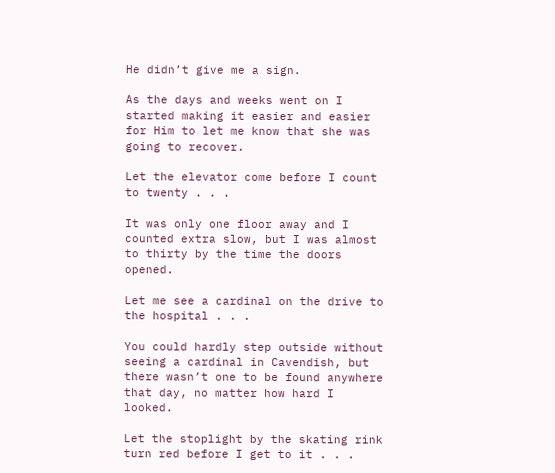He didn’t give me a sign.

As the days and weeks went on I started making it easier and easier for Him to let me know that she was going to recover.

Let the elevator come before I count to twenty . . .

It was only one floor away and I counted extra slow, but I was almost to thirty by the time the doors opened.

Let me see a cardinal on the drive to the hospital . . .

You could hardly step outside without seeing a cardinal in Cavendish, but there wasn’t one to be found anywhere that day, no matter how hard I looked.

Let the stoplight by the skating rink turn red before I get to it . . .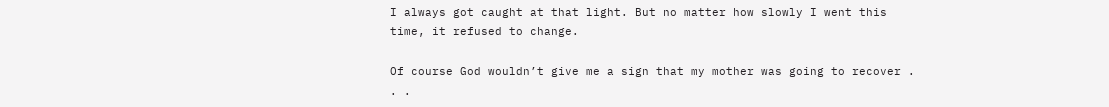I always got caught at that light. But no matter how slowly I went this time, it refused to change.

Of course God wouldn’t give me a sign that my mother was going to recover . . .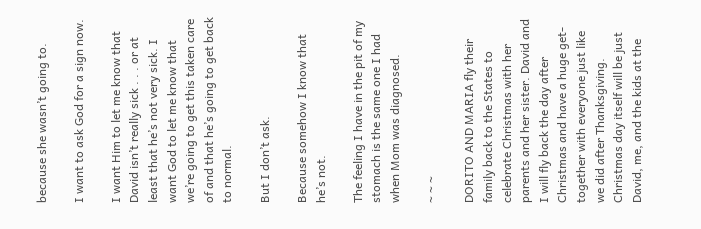because she wasn’t going to.

I want to ask God for a sign now.

I want Him to let me know that David isn’t really sick . . . or at least that he’s not very sick. I want God to let me know that we’re going to get this taken care of and that he’s going to get back to normal.

But I don’t ask.

Because somehow I know that he’s not.

The feeling I have in the pit of my stomach is the same one I had when Mom was diagnosed.

~ ~ ~

DORITO AND MARIA fly their family back to the States to celebrate Christmas with her parents and her sister. David and I will fly back the day after Christmas and have a huge get-together with everyone just like we did after Thanksgiving. Christmas day itself will be just David, me, and the kids at the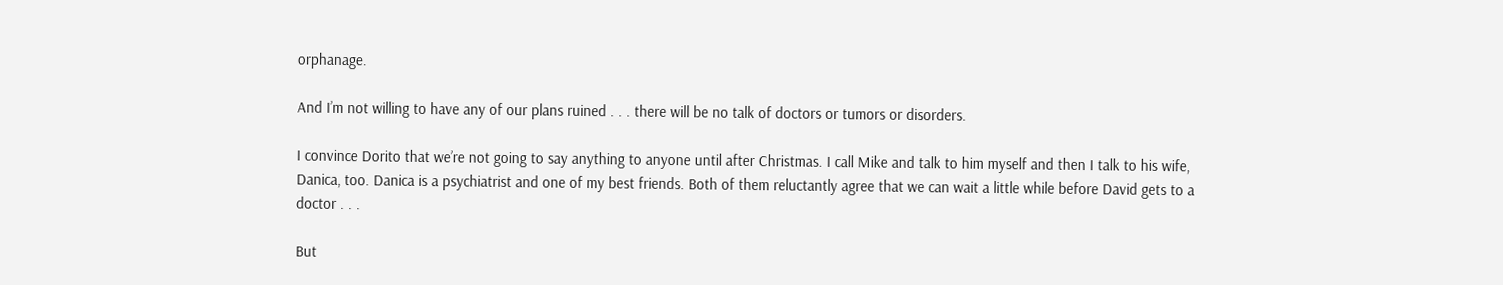orphanage.

And I’m not willing to have any of our plans ruined . . . there will be no talk of doctors or tumors or disorders.

I convince Dorito that we’re not going to say anything to anyone until after Christmas. I call Mike and talk to him myself and then I talk to his wife, Danica, too. Danica is a psychiatrist and one of my best friends. Both of them reluctantly agree that we can wait a little while before David gets to a doctor . . .

But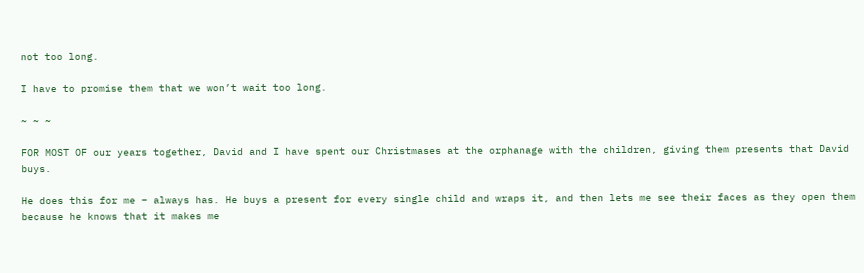not too long.

I have to promise them that we won’t wait too long.

~ ~ ~

FOR MOST OF our years together, David and I have spent our Christmases at the orphanage with the children, giving them presents that David buys.

He does this for me – always has. He buys a present for every single child and wraps it, and then lets me see their faces as they open them because he knows that it makes me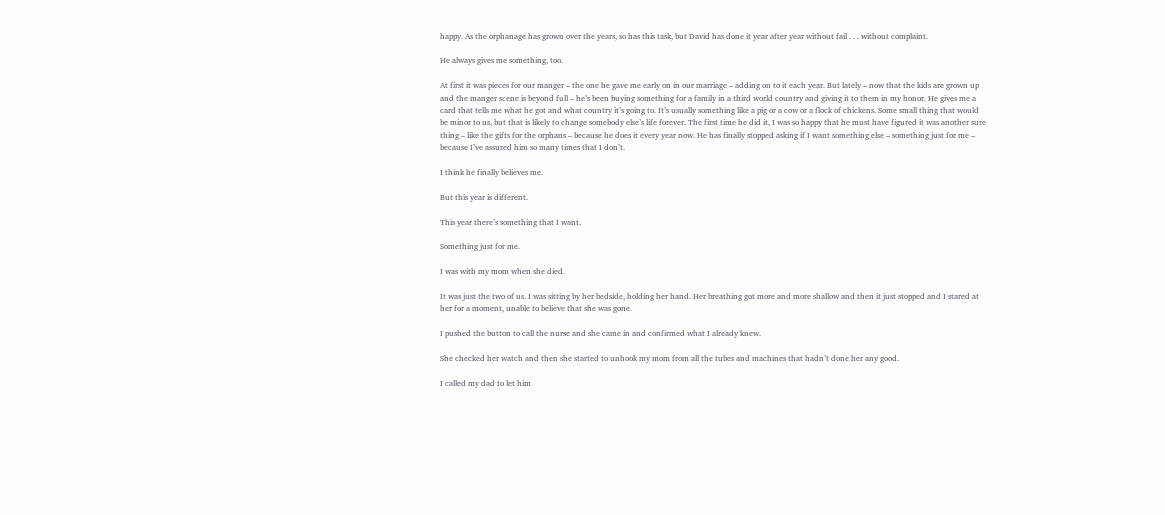happy. As the orphanage has grown over the years, so has this task, but David has done it year after year without fail . . . without complaint.

He always gives me something, too.

At first it was pieces for our manger – the one he gave me early on in our marriage – adding on to it each year. But lately – now that the kids are grown up and the manger scene is beyond full – he’s been buying something for a family in a third world country and giving it to them in my honor. He gives me a card that tells me what he got and what country it’s going to. It’s usually something like a pig or a cow or a flock of chickens. Some small thing that would be minor to us, but that is likely to change somebody else’s life forever. The first time he did it, I was so happy that he must have figured it was another sure thing – like the gifts for the orphans – because he does it every year now. He has finally stopped asking if I want something else – something just for me – because I’ve assured him so many times that I don’t.

I think he finally believes me.

But this year is different.

This year there’s something that I want.

Something just for me.

I was with my mom when she died.

It was just the two of us. I was sitting by her bedside, holding her hand. Her breathing got more and more shallow and then it just stopped and I stared at her for a moment, unable to believe that she was gone.

I pushed the button to call the nurse and she came in and confirmed what I already knew.

She checked her watch and then she started to unhook my mom from all the tubes and machines that hadn’t done her any good.

I called my dad to let him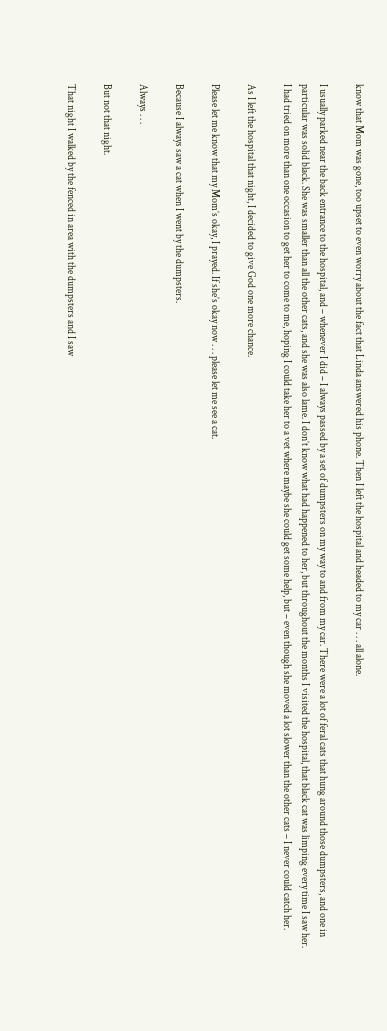know that Mom was gone, too upset to even worry about the fact that Linda answered his phone. Then I left the hospital and headed to my car . . . all alone.

I usually parked near the back entrance to the hospital, and – whenever I did – I always passed by a set of dumpsters on my way to and from my car. There were a lot of feral cats that hung around those dumpsters, and one in particular was solid black. She was smaller than all the other cats, and she was also lame. I don’t know what had happened to her, but throughout the months I visited the hospital, that black cat was limping every time I saw her. I had tried on more than one occasion to get her to come to me, hoping I could take her to a vet where maybe she could get some help, but – even though she moved a lot slower than the other cats – I never could catch her.

As I left the hospital that night, I decided to give God one more chance.

Please let me know that my Mom’s okay, I prayed. If she’s okay now . . . please let me see a cat.

Because I always saw a cat when I went by the dumpsters.

Always . . .

But not that night.

That night I walked by the fenced in area with the dumpsters and I saw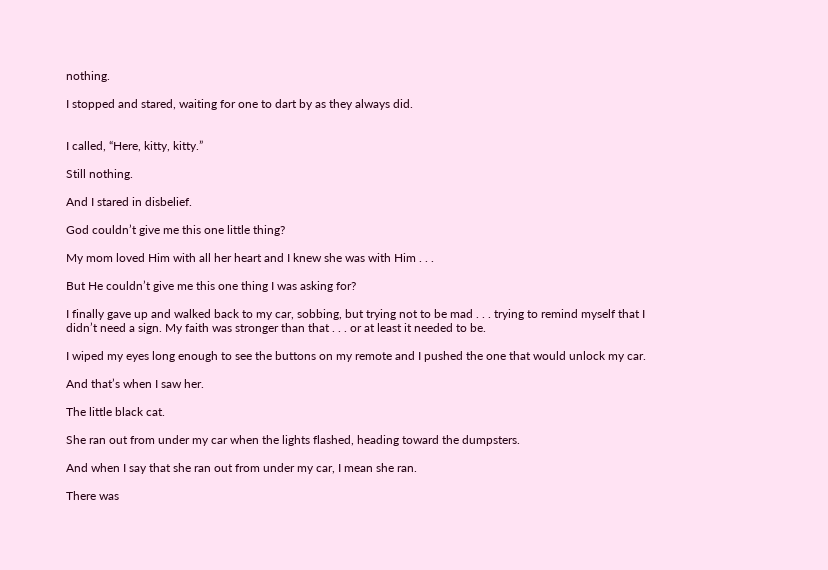nothing.

I stopped and stared, waiting for one to dart by as they always did.


I called, “Here, kitty, kitty.”

Still nothing.

And I stared in disbelief.

God couldn’t give me this one little thing?

My mom loved Him with all her heart and I knew she was with Him . . .

But He couldn’t give me this one thing I was asking for?

I finally gave up and walked back to my car, sobbing, but trying not to be mad . . . trying to remind myself that I didn’t need a sign. My faith was stronger than that . . . or at least it needed to be.

I wiped my eyes long enough to see the buttons on my remote and I pushed the one that would unlock my car.

And that’s when I saw her.

The little black cat.

She ran out from under my car when the lights flashed, heading toward the dumpsters.

And when I say that she ran out from under my car, I mean she ran.

There was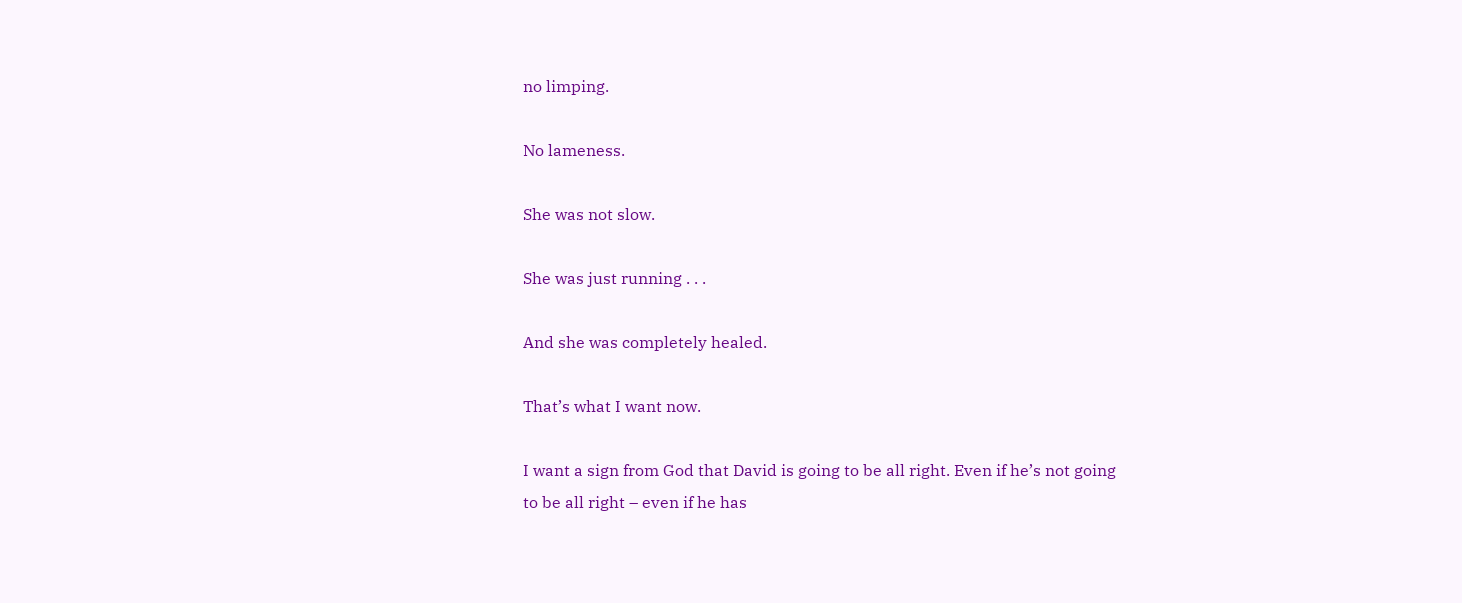no limping.

No lameness.

She was not slow.

She was just running . . .

And she was completely healed.

That’s what I want now.

I want a sign from God that David is going to be all right. Even if he’s not going to be all right – even if he has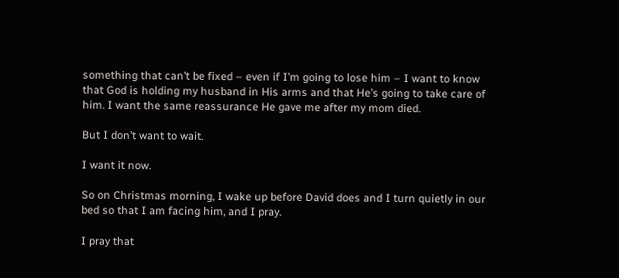something that can’t be fixed – even if I’m going to lose him – I want to know that God is holding my husband in His arms and that He’s going to take care of him. I want the same reassurance He gave me after my mom died.

But I don’t want to wait.

I want it now.

So on Christmas morning, I wake up before David does and I turn quietly in our bed so that I am facing him, and I pray.

I pray that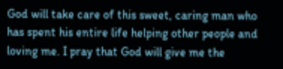God will take care of this sweet, caring man who has spent his entire life helping other people and loving me. I pray that God will give me the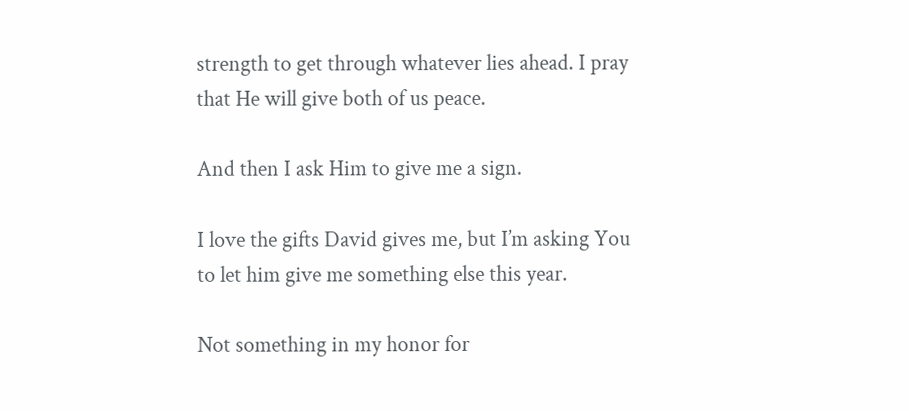strength to get through whatever lies ahead. I pray that He will give both of us peace.

And then I ask Him to give me a sign.

I love the gifts David gives me, but I’m asking You to let him give me something else this year.

Not something in my honor for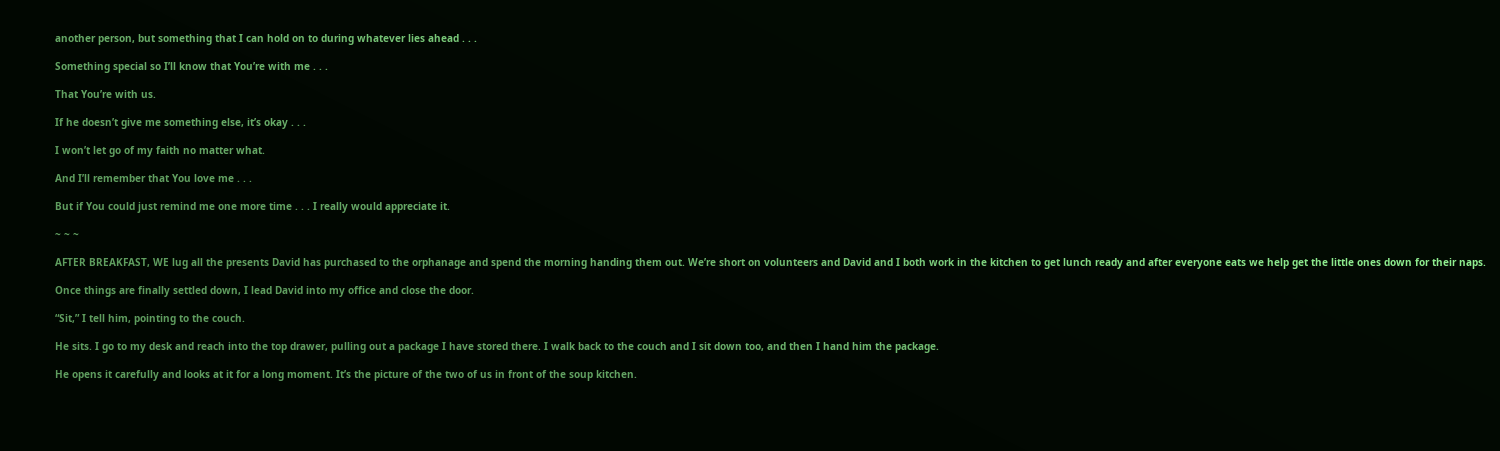another person, but something that I can hold on to during whatever lies ahead . . .

Something special so I’ll know that You’re with me . . .

That You’re with us.

If he doesn’t give me something else, it’s okay . . .

I won’t let go of my faith no matter what.

And I’ll remember that You love me . . .

But if You could just remind me one more time . . . I really would appreciate it.

~ ~ ~

AFTER BREAKFAST, WE lug all the presents David has purchased to the orphanage and spend the morning handing them out. We’re short on volunteers and David and I both work in the kitchen to get lunch ready and after everyone eats we help get the little ones down for their naps.

Once things are finally settled down, I lead David into my office and close the door.

“Sit,” I tell him, pointing to the couch.

He sits. I go to my desk and reach into the top drawer, pulling out a package I have stored there. I walk back to the couch and I sit down too, and then I hand him the package.

He opens it carefully and looks at it for a long moment. It’s the picture of the two of us in front of the soup kitchen.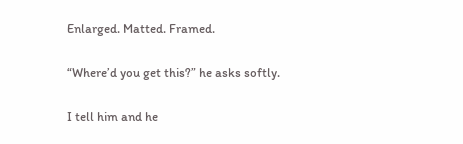Enlarged. Matted. Framed.

“Where’d you get this?” he asks softly.

I tell him and he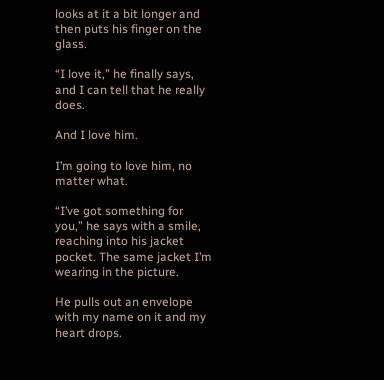looks at it a bit longer and then puts his finger on the glass.

“I love it,” he finally says, and I can tell that he really does.

And I love him.

I’m going to love him, no matter what.

“I’ve got something for you,” he says with a smile, reaching into his jacket pocket. The same jacket I’m wearing in the picture.

He pulls out an envelope with my name on it and my heart drops.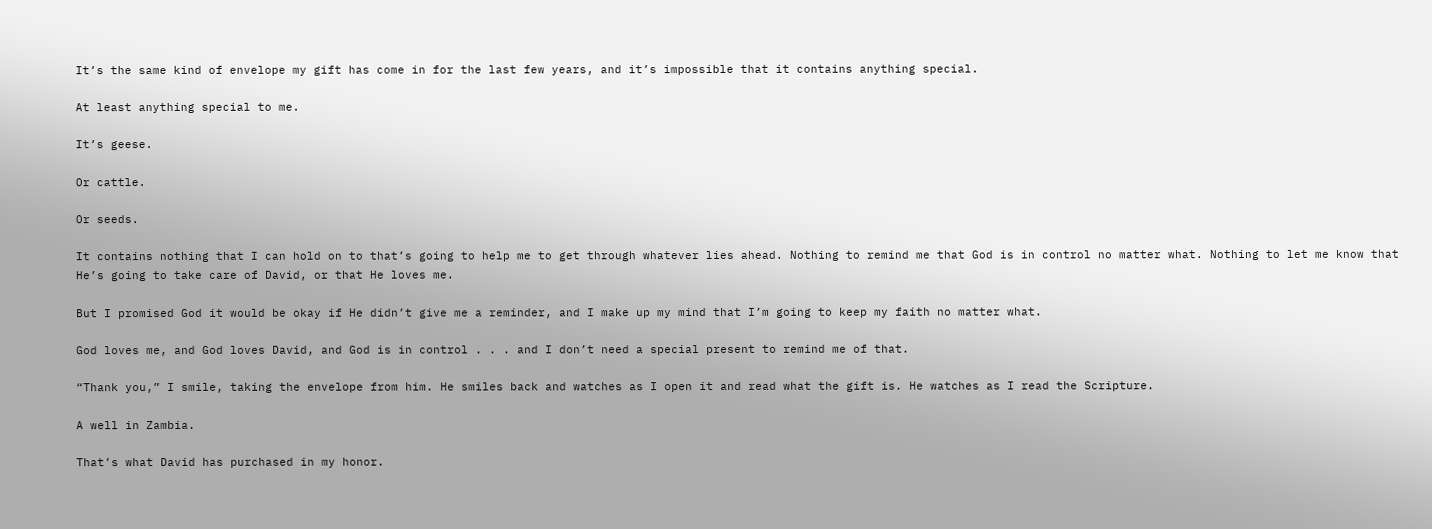It’s the same kind of envelope my gift has come in for the last few years, and it’s impossible that it contains anything special.

At least anything special to me.

It’s geese.

Or cattle.

Or seeds.

It contains nothing that I can hold on to that’s going to help me to get through whatever lies ahead. Nothing to remind me that God is in control no matter what. Nothing to let me know that He’s going to take care of David, or that He loves me.

But I promised God it would be okay if He didn’t give me a reminder, and I make up my mind that I’m going to keep my faith no matter what.

God loves me, and God loves David, and God is in control . . . and I don’t need a special present to remind me of that.

“Thank you,” I smile, taking the envelope from him. He smiles back and watches as I open it and read what the gift is. He watches as I read the Scripture.

A well in Zambia.

That’s what David has purchased in my honor.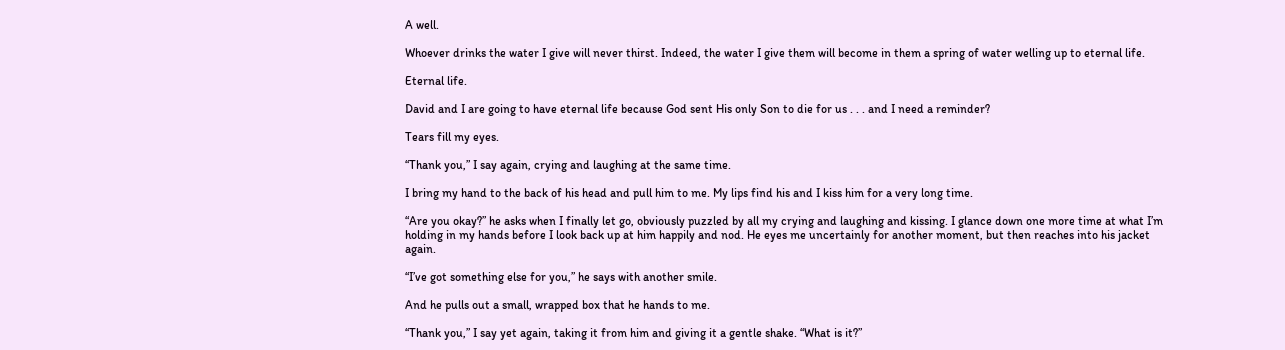A well.

Whoever drinks the water I give will never thirst. Indeed, the water I give them will become in them a spring of water welling up to eternal life.

Eternal life.

David and I are going to have eternal life because God sent His only Son to die for us . . . and I need a reminder?

Tears fill my eyes.

“Thank you,” I say again, crying and laughing at the same time.

I bring my hand to the back of his head and pull him to me. My lips find his and I kiss him for a very long time.

“Are you okay?” he asks when I finally let go, obviously puzzled by all my crying and laughing and kissing. I glance down one more time at what I’m holding in my hands before I look back up at him happily and nod. He eyes me uncertainly for another moment, but then reaches into his jacket again.

“I’ve got something else for you,” he says with another smile.

And he pulls out a small, wrapped box that he hands to me.

“Thank you,” I say yet again, taking it from him and giving it a gentle shake. “What is it?”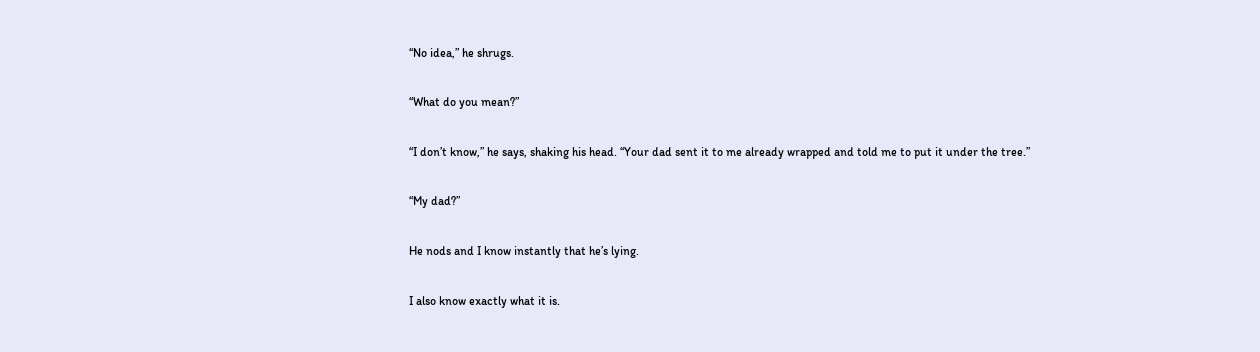“No idea,” he shrugs.

“What do you mean?”

“I don’t know,” he says, shaking his head. “Your dad sent it to me already wrapped and told me to put it under the tree.”

“My dad?”

He nods and I know instantly that he’s lying.

I also know exactly what it is.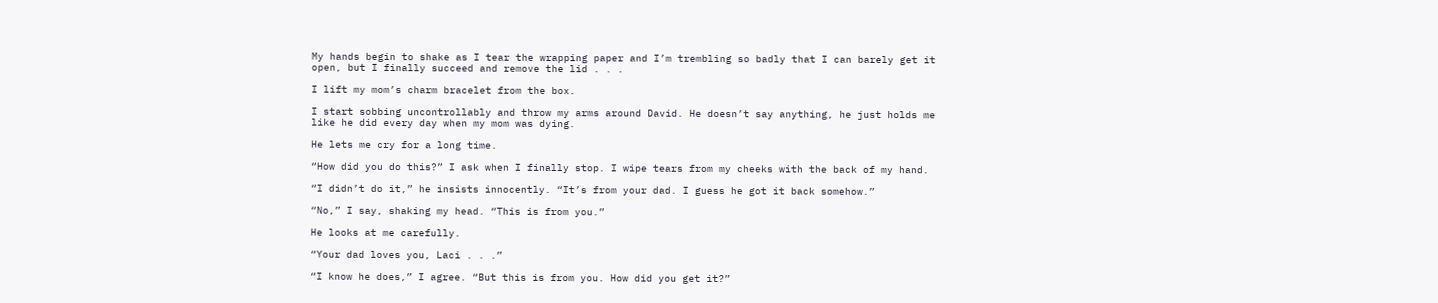My hands begin to shake as I tear the wrapping paper and I’m trembling so badly that I can barely get it open, but I finally succeed and remove the lid . . .

I lift my mom’s charm bracelet from the box.

I start sobbing uncontrollably and throw my arms around David. He doesn’t say anything, he just holds me like he did every day when my mom was dying.

He lets me cry for a long time.

“How did you do this?” I ask when I finally stop. I wipe tears from my cheeks with the back of my hand.

“I didn’t do it,” he insists innocently. “It’s from your dad. I guess he got it back somehow.”

“No,” I say, shaking my head. “This is from you.”

He looks at me carefully.

“Your dad loves you, Laci . . .”

“I know he does,” I agree. “But this is from you. How did you get it?”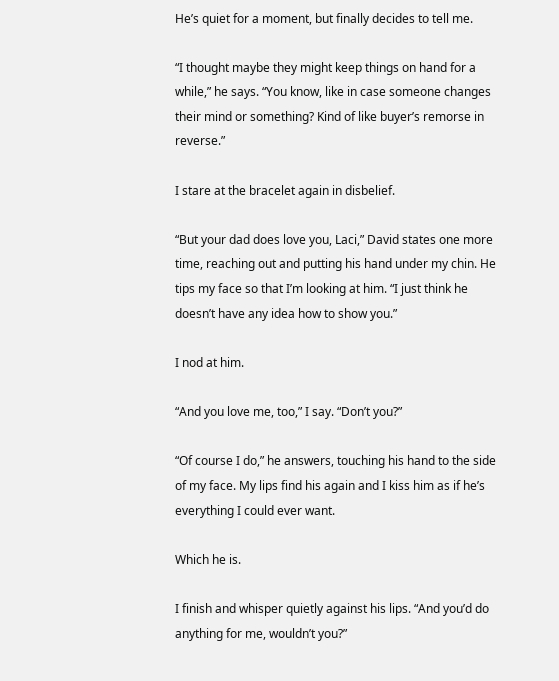He’s quiet for a moment, but finally decides to tell me.

“I thought maybe they might keep things on hand for a while,” he says. “You know, like in case someone changes their mind or something? Kind of like buyer’s remorse in reverse.”

I stare at the bracelet again in disbelief.

“But your dad does love you, Laci,” David states one more time, reaching out and putting his hand under my chin. He tips my face so that I’m looking at him. “I just think he doesn’t have any idea how to show you.”

I nod at him.

“And you love me, too,” I say. “Don’t you?”

“Of course I do,” he answers, touching his hand to the side of my face. My lips find his again and I kiss him as if he’s everything I could ever want.

Which he is.

I finish and whisper quietly against his lips. “And you’d do anything for me, wouldn’t you?”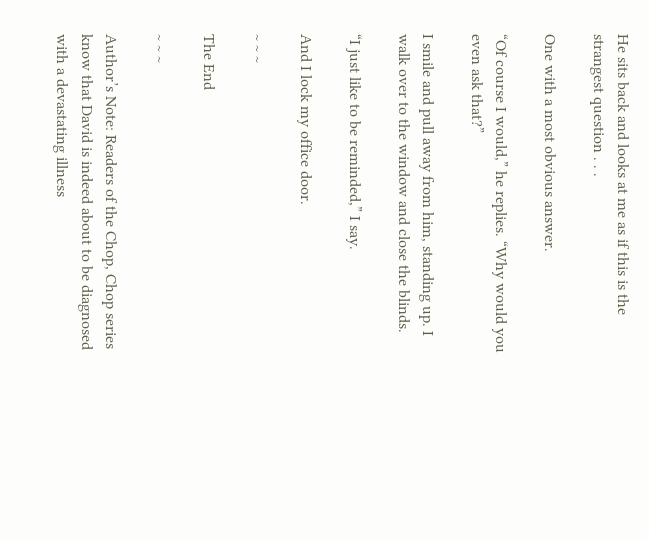He sits back and looks at me as if this is the strangest question . . .

One with a most obvious answer.

“Of course I would,” he replies. “Why would you even ask that?”

I smile and pull away from him, standing up. I walk over to the window and close the blinds.

“I just like to be reminded,” I say.

And I lock my office door.

~ ~ ~

The End

~ ~ ~

Author’s Note: Readers of the Chop, Chop series know that David is indeed about to be diagnosed with a devastating illness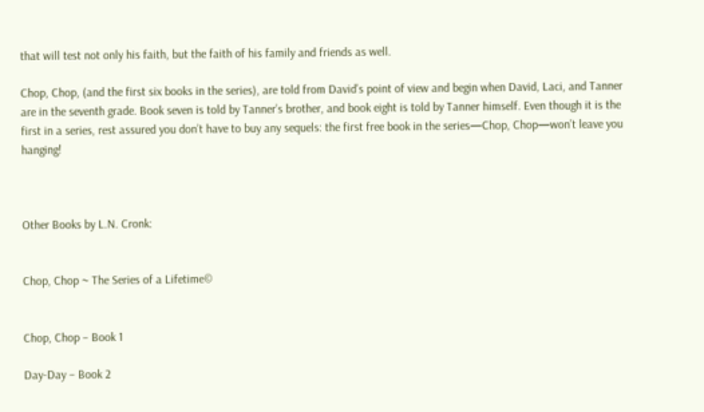that will test not only his faith, but the faith of his family and friends as well.

Chop, Chop, (and the first six books in the series), are told from David’s point of view and begin when David, Laci, and Tanner are in the seventh grade. Book seven is told by Tanner’s brother, and book eight is told by Tanner himself. Even though it is the first in a series, rest assured you don’t have to buy any sequels: the first free book in the series—Chop, Chop—won’t leave you hanging!



Other Books by L.N. Cronk:


Chop, Chop ~ The Series of a Lifetime©


Chop, Chop – Book 1

Day-Day – Book 2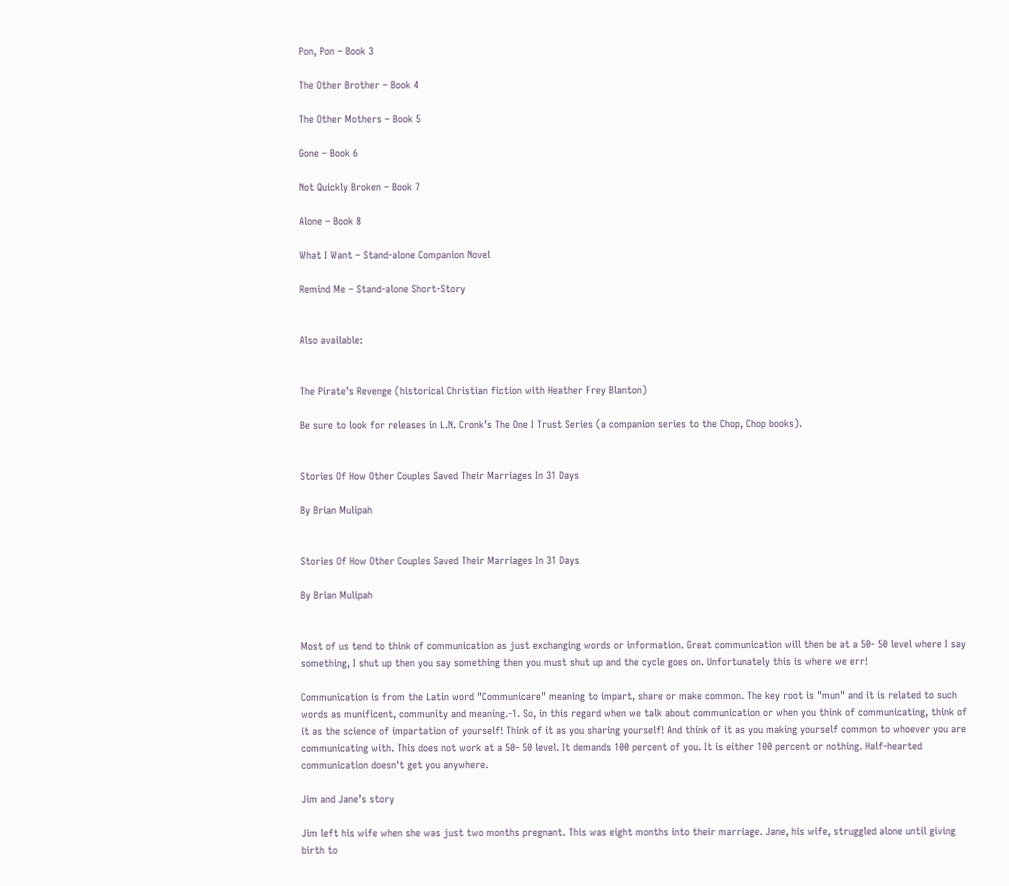Pon, Pon – Book 3

The Other Brother – Book 4

The Other Mothers – Book 5

Gone – Book 6

Not Quickly Broken – Book 7

Alone – Book 8

What I Want – Stand-alone Companion Novel

Remind Me – Stand-alone Short-Story


Also available:


The Pirate’s Revenge (historical Christian fiction with Heather Frey Blanton)

Be sure to look for releases in L.N. Cronk’s The One I Trust Series (a companion series to the Chop, Chop books).


Stories Of How Other Couples Saved Their Marriages In 31 Days

By Brian Mulipah


Stories Of How Other Couples Saved Their Marriages In 31 Days

By Brian Mulipah


Most of us tend to think of communication as just exchanging words or information. Great communication will then be at a 50- 50 level where I say something, I shut up then you say something then you must shut up and the cycle goes on. Unfortunately this is where we err!

Communication is from the Latin word "Communicare" meaning to impart, share or make common. The key root is "mun" and it is related to such words as munificent, community and meaning.-1. So, in this regard when we talk about communication or when you think of communicating, think of it as the science of impartation of yourself! Think of it as you sharing yourself! And think of it as you making yourself common to whoever you are communicating with. This does not work at a 50- 50 level. It demands 100 percent of you. It is either 100 percent or nothing. Half-hearted communication doesn't get you anywhere.

Jim and Jane’s story

Jim left his wife when she was just two months pregnant. This was eight months into their marriage. Jane, his wife, struggled alone until giving birth to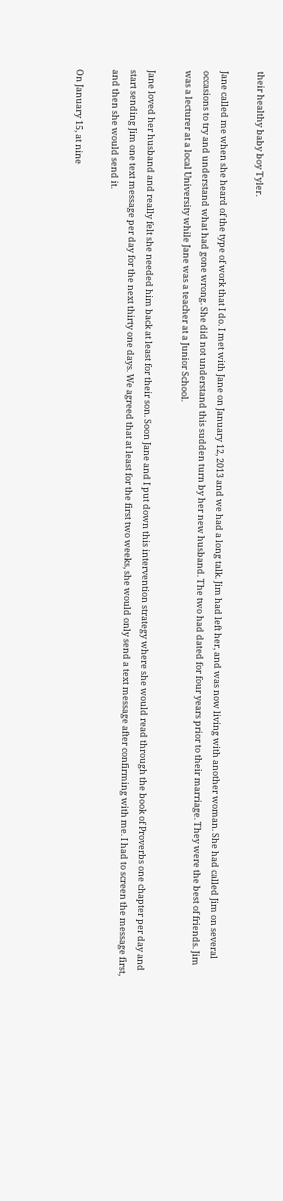their healthy baby boy Tyler.

Jane called me when she heard of the type of work that I do. I met with Jane on January 12, 2013 and we had a long talk. Jim had left her, and was now living with another woman. She had called Jim on several occasions to try and understand what had gone wrong. She did not understand this sudden turn by her new husband. The two had dated for four years prior to their marriage. They were the best of friends. Jim was a lecturer at a local University while Jane was a teacher at a Junior School.

Jane loved her husband and really felt she needed him back at least for their son. Soon Jane and I put down this intervention strategy where she would read through the book of Proverbs one chapter per day and start sending Jim one text message per day for the next thirty one days. We agreed that at least for the first two weeks, she would only send a text message after confirming with me. I had to screen the message first, and then she would send it.

On January 15, at nine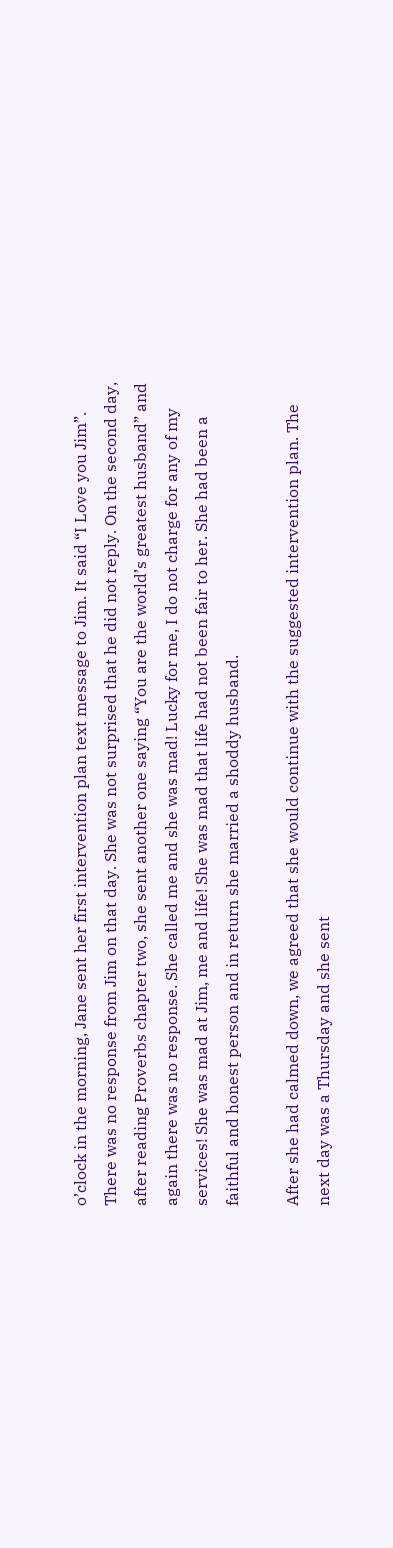o’clock in the morning, Jane sent her first intervention plan text message to Jim. It said “I Love you Jim”. There was no response from Jim on that day. She was not surprised that he did not reply. On the second day, after reading Proverbs chapter two, she sent another one saying “You are the world’s greatest husband” and again there was no response. She called me and she was mad! Lucky for me, I do not charge for any of my services! She was mad at Jim, me and life! She was mad that life had not been fair to her. She had been a faithful and honest person and in return she married a shoddy husband.

After she had calmed down, we agreed that she would continue with the suggested intervention plan. The next day was a Thursday and she sent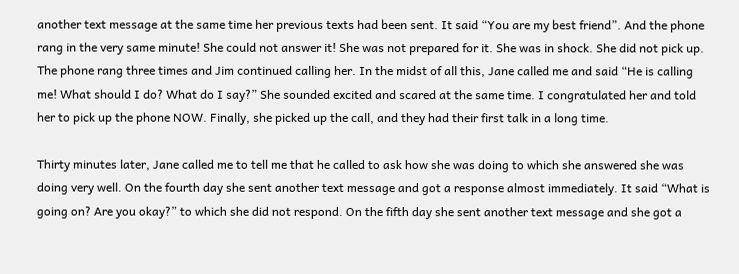another text message at the same time her previous texts had been sent. It said “You are my best friend”. And the phone rang in the very same minute! She could not answer it! She was not prepared for it. She was in shock. She did not pick up. The phone rang three times and Jim continued calling her. In the midst of all this, Jane called me and said “He is calling me! What should I do? What do I say?” She sounded excited and scared at the same time. I congratulated her and told her to pick up the phone NOW. Finally, she picked up the call, and they had their first talk in a long time.

Thirty minutes later, Jane called me to tell me that he called to ask how she was doing to which she answered she was doing very well. On the fourth day she sent another text message and got a response almost immediately. It said “What is going on? Are you okay?” to which she did not respond. On the fifth day she sent another text message and she got a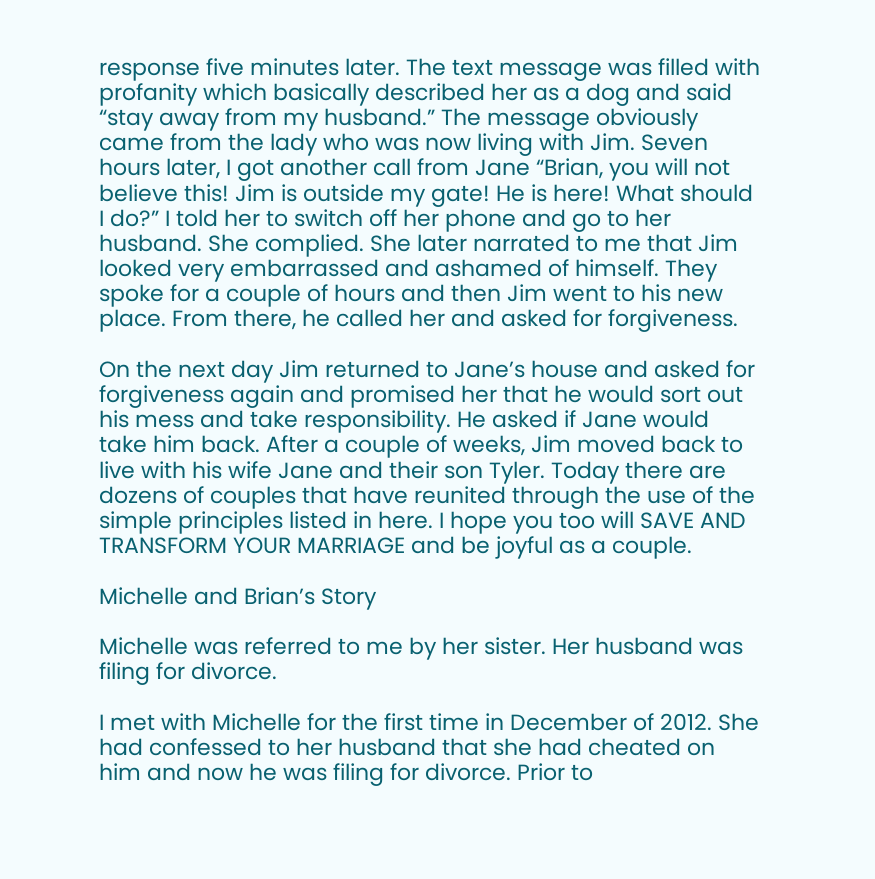response five minutes later. The text message was filled with profanity which basically described her as a dog and said “stay away from my husband.” The message obviously came from the lady who was now living with Jim. Seven hours later, I got another call from Jane “Brian, you will not believe this! Jim is outside my gate! He is here! What should I do?” I told her to switch off her phone and go to her husband. She complied. She later narrated to me that Jim looked very embarrassed and ashamed of himself. They spoke for a couple of hours and then Jim went to his new place. From there, he called her and asked for forgiveness.

On the next day Jim returned to Jane’s house and asked for forgiveness again and promised her that he would sort out his mess and take responsibility. He asked if Jane would take him back. After a couple of weeks, Jim moved back to live with his wife Jane and their son Tyler. Today there are dozens of couples that have reunited through the use of the simple principles listed in here. I hope you too will SAVE AND TRANSFORM YOUR MARRIAGE and be joyful as a couple.

Michelle and Brian’s Story

Michelle was referred to me by her sister. Her husband was filing for divorce.

I met with Michelle for the first time in December of 2012. She had confessed to her husband that she had cheated on him and now he was filing for divorce. Prior to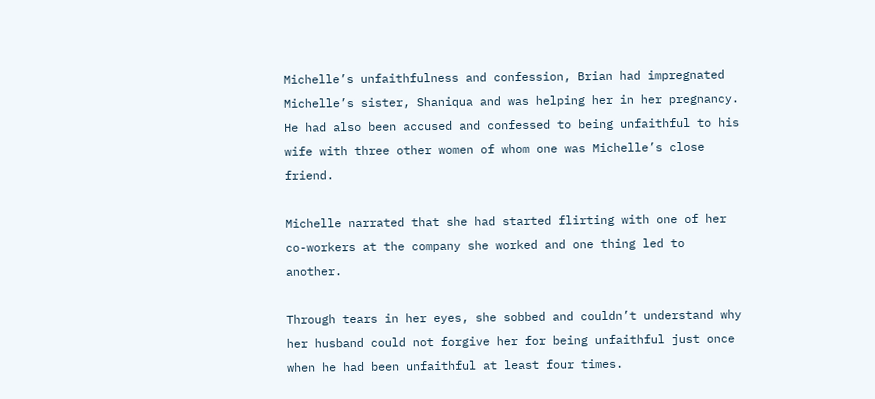Michelle’s unfaithfulness and confession, Brian had impregnated Michelle’s sister, Shaniqua and was helping her in her pregnancy. He had also been accused and confessed to being unfaithful to his wife with three other women of whom one was Michelle’s close friend.

Michelle narrated that she had started flirting with one of her co-workers at the company she worked and one thing led to another.

Through tears in her eyes, she sobbed and couldn’t understand why her husband could not forgive her for being unfaithful just once when he had been unfaithful at least four times.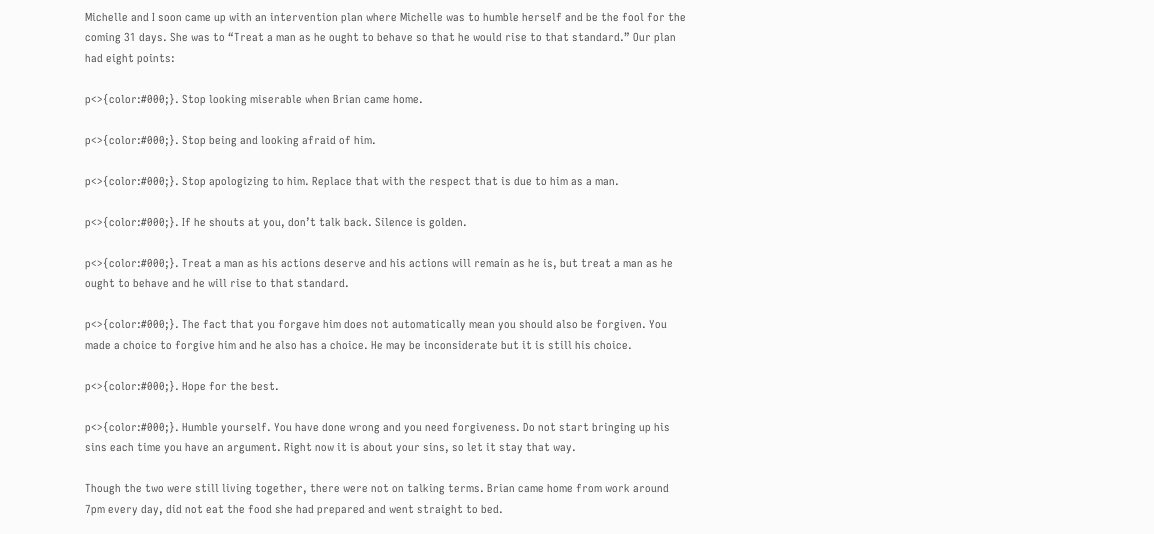Michelle and I soon came up with an intervention plan where Michelle was to humble herself and be the fool for the coming 31 days. She was to “Treat a man as he ought to behave so that he would rise to that standard.” Our plan had eight points:

p<>{color:#000;}. Stop looking miserable when Brian came home.

p<>{color:#000;}. Stop being and looking afraid of him.

p<>{color:#000;}. Stop apologizing to him. Replace that with the respect that is due to him as a man.

p<>{color:#000;}. If he shouts at you, don’t talk back. Silence is golden.

p<>{color:#000;}. Treat a man as his actions deserve and his actions will remain as he is, but treat a man as he ought to behave and he will rise to that standard.

p<>{color:#000;}. The fact that you forgave him does not automatically mean you should also be forgiven. You made a choice to forgive him and he also has a choice. He may be inconsiderate but it is still his choice.

p<>{color:#000;}. Hope for the best.

p<>{color:#000;}. Humble yourself. You have done wrong and you need forgiveness. Do not start bringing up his sins each time you have an argument. Right now it is about your sins, so let it stay that way.

Though the two were still living together, there were not on talking terms. Brian came home from work around 7pm every day, did not eat the food she had prepared and went straight to bed.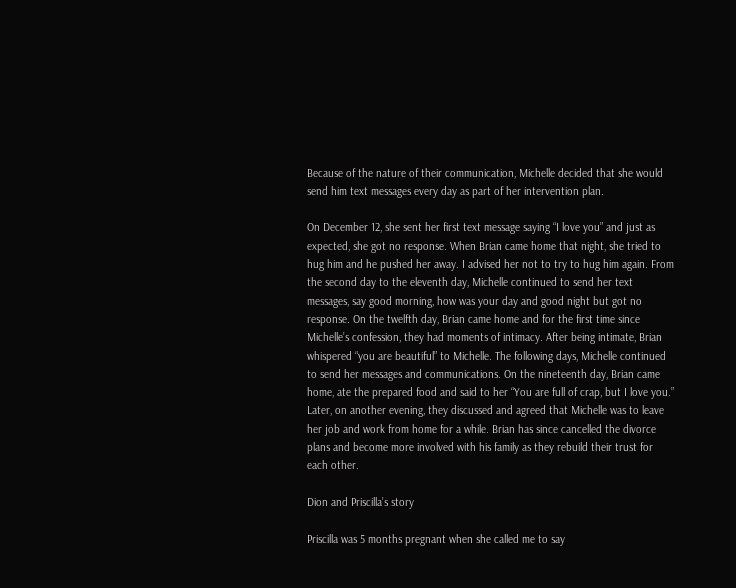Because of the nature of their communication, Michelle decided that she would send him text messages every day as part of her intervention plan.

On December 12, she sent her first text message saying “I love you” and just as expected, she got no response. When Brian came home that night, she tried to hug him and he pushed her away. I advised her not to try to hug him again. From the second day to the eleventh day, Michelle continued to send her text messages, say good morning, how was your day and good night but got no response. On the twelfth day, Brian came home and for the first time since Michelle’s confession, they had moments of intimacy. After being intimate, Brian whispered “you are beautiful” to Michelle. The following days, Michelle continued to send her messages and communications. On the nineteenth day, Brian came home, ate the prepared food and said to her “You are full of crap, but I love you.” Later, on another evening, they discussed and agreed that Michelle was to leave her job and work from home for a while. Brian has since cancelled the divorce plans and become more involved with his family as they rebuild their trust for each other.

Dion and Priscilla’s story

Priscilla was 5 months pregnant when she called me to say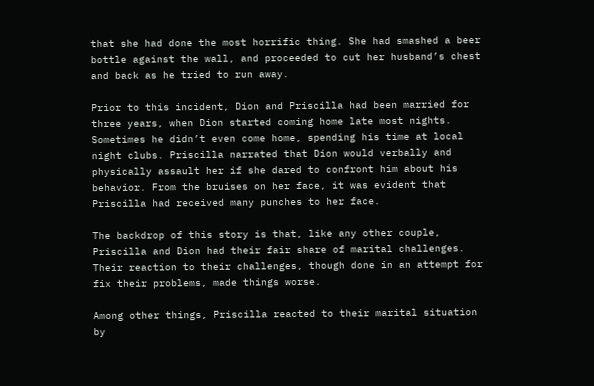that she had done the most horrific thing. She had smashed a beer bottle against the wall, and proceeded to cut her husband’s chest and back as he tried to run away.

Prior to this incident, Dion and Priscilla had been married for three years, when Dion started coming home late most nights. Sometimes he didn’t even come home, spending his time at local night clubs. Priscilla narrated that Dion would verbally and physically assault her if she dared to confront him about his behavior. From the bruises on her face, it was evident that Priscilla had received many punches to her face.

The backdrop of this story is that, like any other couple, Priscilla and Dion had their fair share of marital challenges. Their reaction to their challenges, though done in an attempt for fix their problems, made things worse.

Among other things, Priscilla reacted to their marital situation by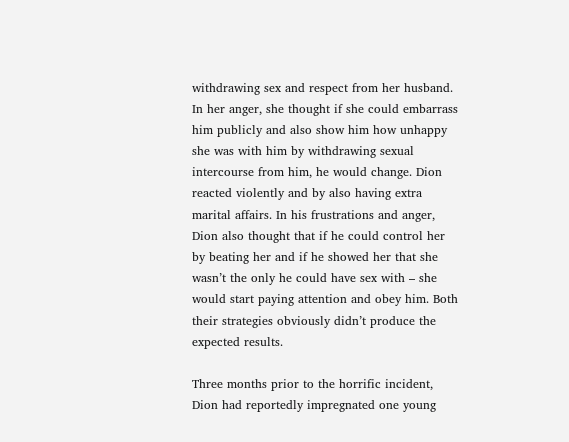withdrawing sex and respect from her husband. In her anger, she thought if she could embarrass him publicly and also show him how unhappy she was with him by withdrawing sexual intercourse from him, he would change. Dion reacted violently and by also having extra marital affairs. In his frustrations and anger, Dion also thought that if he could control her by beating her and if he showed her that she wasn’t the only he could have sex with – she would start paying attention and obey him. Both their strategies obviously didn’t produce the expected results.

Three months prior to the horrific incident, Dion had reportedly impregnated one young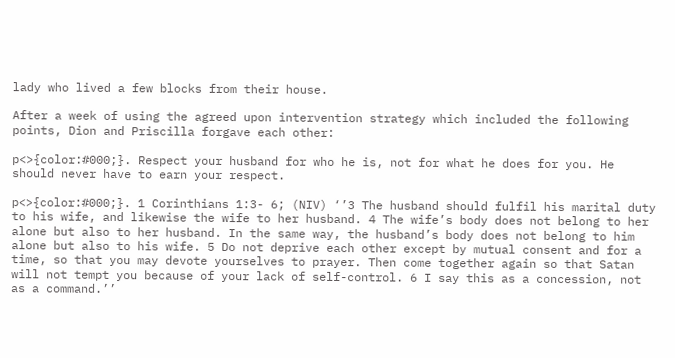lady who lived a few blocks from their house.

After a week of using the agreed upon intervention strategy which included the following points, Dion and Priscilla forgave each other:

p<>{color:#000;}. Respect your husband for who he is, not for what he does for you. He should never have to earn your respect.

p<>{color:#000;}. 1 Corinthians 1:3- 6; (NIV) ‘’3 The husband should fulfil his marital duty to his wife, and likewise the wife to her husband. 4 The wife’s body does not belong to her alone but also to her husband. In the same way, the husband’s body does not belong to him alone but also to his wife. 5 Do not deprive each other except by mutual consent and for a time, so that you may devote yourselves to prayer. Then come together again so that Satan will not tempt you because of your lack of self-control. 6 I say this as a concession, not as a command.’’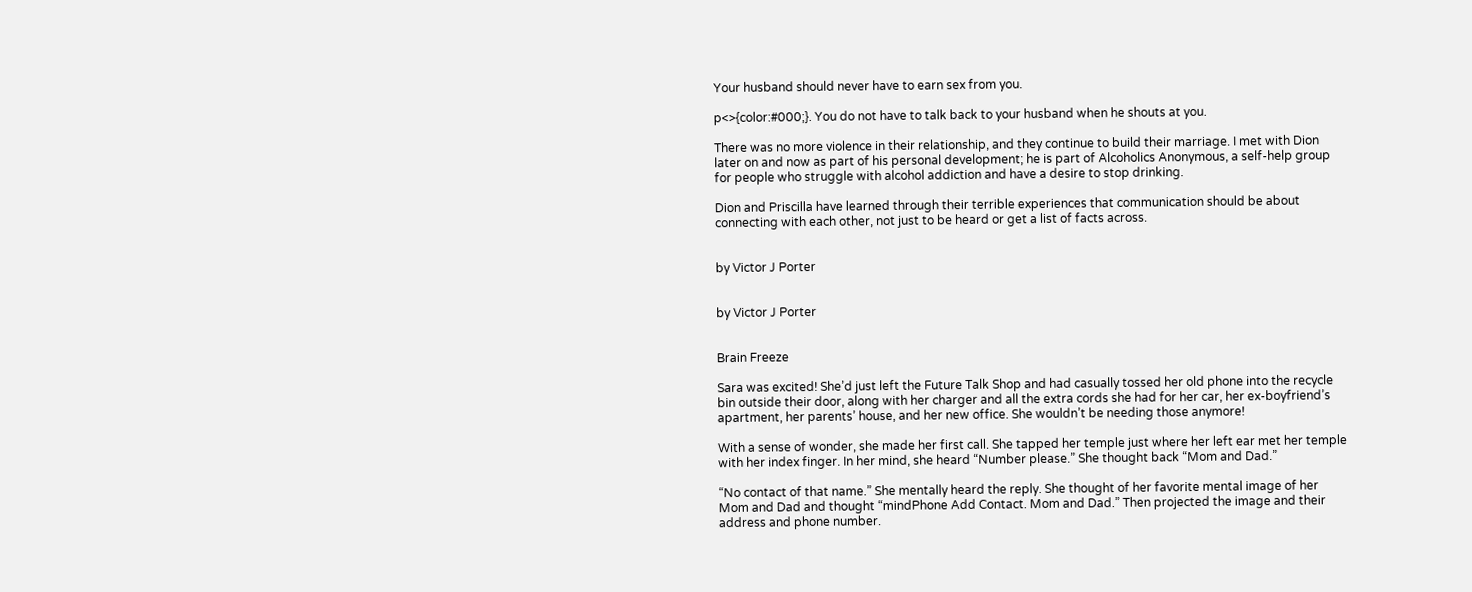Your husband should never have to earn sex from you.

p<>{color:#000;}. You do not have to talk back to your husband when he shouts at you.

There was no more violence in their relationship, and they continue to build their marriage. I met with Dion later on and now as part of his personal development; he is part of Alcoholics Anonymous, a self-help group for people who struggle with alcohol addiction and have a desire to stop drinking.

Dion and Priscilla have learned through their terrible experiences that communication should be about connecting with each other, not just to be heard or get a list of facts across.


by Victor J Porter


by Victor J Porter


Brain Freeze

Sara was excited! She’d just left the Future Talk Shop and had casually tossed her old phone into the recycle bin outside their door, along with her charger and all the extra cords she had for her car, her ex-boyfriend’s apartment, her parents’ house, and her new office. She wouldn’t be needing those anymore!

With a sense of wonder, she made her first call. She tapped her temple just where her left ear met her temple with her index finger. In her mind, she heard “Number please.” She thought back “Mom and Dad.”

“No contact of that name.” She mentally heard the reply. She thought of her favorite mental image of her Mom and Dad and thought “mindPhone Add Contact. Mom and Dad.” Then projected the image and their address and phone number.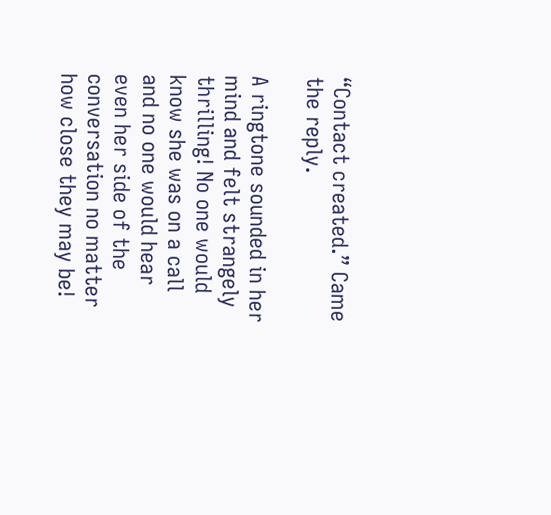“Contact created.” Came the reply.

A ringtone sounded in her mind and felt strangely thrilling! No one would know she was on a call and no one would hear even her side of the conversation no matter how close they may be!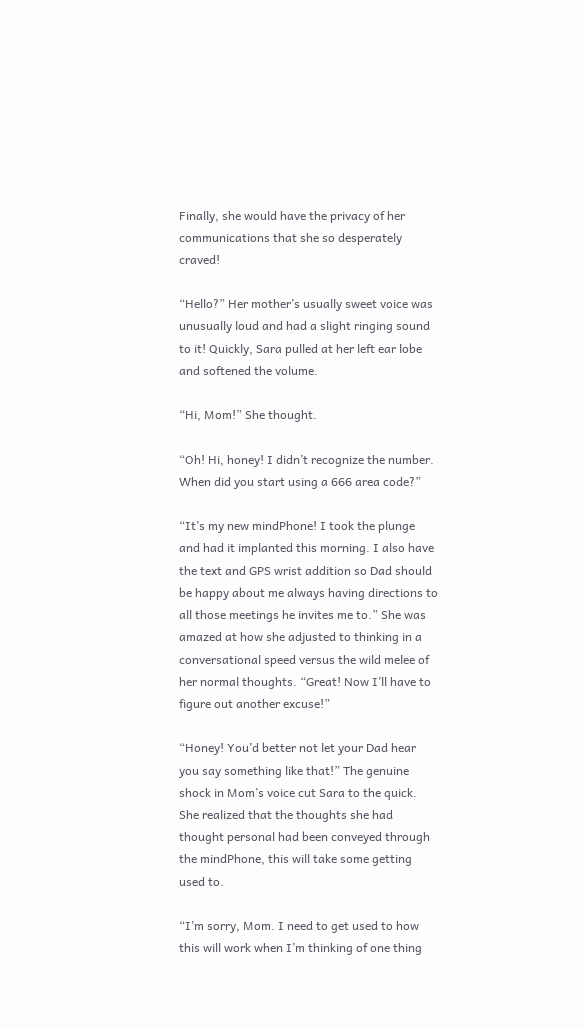Finally, she would have the privacy of her communications that she so desperately craved!

“Hello?” Her mother’s usually sweet voice was unusually loud and had a slight ringing sound to it! Quickly, Sara pulled at her left ear lobe and softened the volume.

“Hi, Mom!” She thought.

“Oh! Hi, honey! I didn’t recognize the number. When did you start using a 666 area code?”

“It’s my new mindPhone! I took the plunge and had it implanted this morning. I also have the text and GPS wrist addition so Dad should be happy about me always having directions to all those meetings he invites me to.” She was amazed at how she adjusted to thinking in a conversational speed versus the wild melee of her normal thoughts. “Great! Now I’ll have to figure out another excuse!”

“Honey! You’d better not let your Dad hear you say something like that!” The genuine shock in Mom’s voice cut Sara to the quick. She realized that the thoughts she had thought personal had been conveyed through the mindPhone, this will take some getting used to.

“I’m sorry, Mom. I need to get used to how this will work when I’m thinking of one thing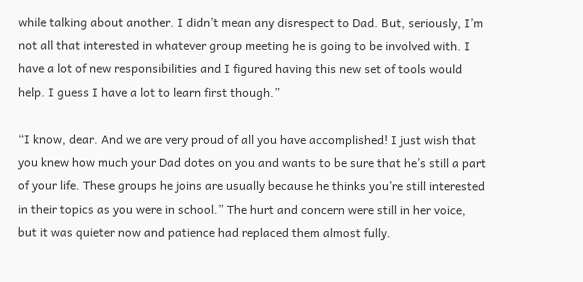while talking about another. I didn’t mean any disrespect to Dad. But, seriously, I’m not all that interested in whatever group meeting he is going to be involved with. I have a lot of new responsibilities and I figured having this new set of tools would help. I guess I have a lot to learn first though.”

“I know, dear. And we are very proud of all you have accomplished! I just wish that you knew how much your Dad dotes on you and wants to be sure that he’s still a part of your life. These groups he joins are usually because he thinks you’re still interested in their topics as you were in school.” The hurt and concern were still in her voice, but it was quieter now and patience had replaced them almost fully.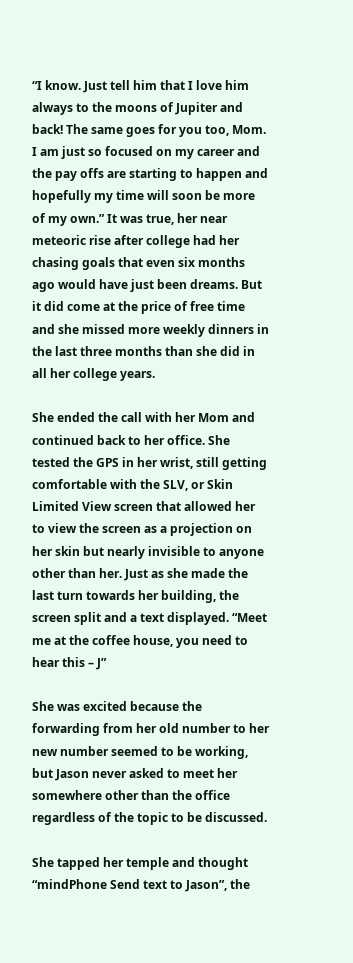“I know. Just tell him that I love him always to the moons of Jupiter and back! The same goes for you too, Mom. I am just so focused on my career and the pay offs are starting to happen and hopefully my time will soon be more of my own.” It was true, her near meteoric rise after college had her chasing goals that even six months ago would have just been dreams. But it did come at the price of free time and she missed more weekly dinners in the last three months than she did in all her college years.

She ended the call with her Mom and continued back to her office. She tested the GPS in her wrist, still getting comfortable with the SLV, or Skin Limited View screen that allowed her to view the screen as a projection on her skin but nearly invisible to anyone other than her. Just as she made the last turn towards her building, the screen split and a text displayed. “Meet me at the coffee house, you need to hear this – J”

She was excited because the forwarding from her old number to her new number seemed to be working, but Jason never asked to meet her somewhere other than the office regardless of the topic to be discussed.

She tapped her temple and thought “mindPhone Send text to Jason”, the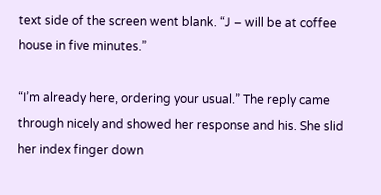text side of the screen went blank. “J – will be at coffee house in five minutes.”

“I’m already here, ordering your usual.” The reply came through nicely and showed her response and his. She slid her index finger down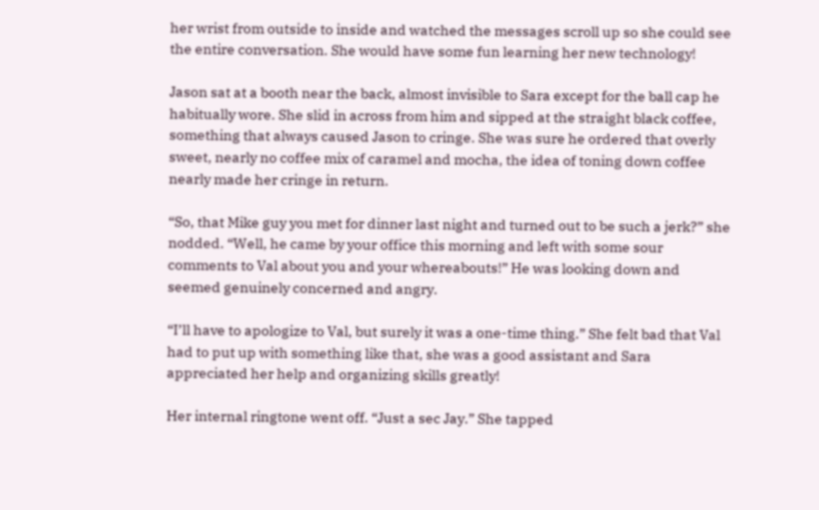her wrist from outside to inside and watched the messages scroll up so she could see the entire conversation. She would have some fun learning her new technology!

Jason sat at a booth near the back, almost invisible to Sara except for the ball cap he habitually wore. She slid in across from him and sipped at the straight black coffee, something that always caused Jason to cringe. She was sure he ordered that overly sweet, nearly no coffee mix of caramel and mocha, the idea of toning down coffee nearly made her cringe in return.

“So, that Mike guy you met for dinner last night and turned out to be such a jerk?” she nodded. “Well, he came by your office this morning and left with some sour comments to Val about you and your whereabouts!” He was looking down and seemed genuinely concerned and angry.

“I’ll have to apologize to Val, but surely it was a one-time thing.” She felt bad that Val had to put up with something like that, she was a good assistant and Sara appreciated her help and organizing skills greatly!

Her internal ringtone went off. “Just a sec Jay.” She tapped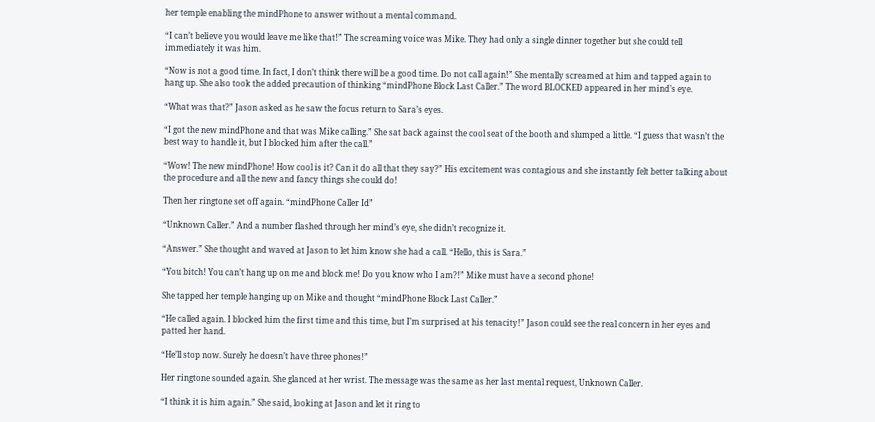her temple enabling the mindPhone to answer without a mental command.

“I can’t believe you would leave me like that!” The screaming voice was Mike. They had only a single dinner together but she could tell immediately it was him.

“Now is not a good time. In fact, I don’t think there will be a good time. Do not call again!” She mentally screamed at him and tapped again to hang up. She also took the added precaution of thinking “mindPhone Block Last Caller.” The word BLOCKED appeared in her mind’s eye.

“What was that?” Jason asked as he saw the focus return to Sara’s eyes.

“I got the new mindPhone and that was Mike calling.” She sat back against the cool seat of the booth and slumped a little. “I guess that wasn’t the best way to handle it, but I blocked him after the call.”

“Wow! The new mindPhone! How cool is it? Can it do all that they say?” His excitement was contagious and she instantly felt better talking about the procedure and all the new and fancy things she could do!

Then her ringtone set off again. “mindPhone Caller Id”

“Unknown Caller.” And a number flashed through her mind’s eye, she didn’t recognize it.

“Answer.” She thought and waved at Jason to let him know she had a call. “Hello, this is Sara.”

“You bitch! You can’t hang up on me and block me! Do you know who I am?!” Mike must have a second phone!

She tapped her temple hanging up on Mike and thought “mindPhone Block Last Caller.”

“He called again. I blocked him the first time and this time, but I’m surprised at his tenacity!” Jason could see the real concern in her eyes and patted her hand.

“He’ll stop now. Surely he doesn’t have three phones!”

Her ringtone sounded again. She glanced at her wrist. The message was the same as her last mental request, Unknown Caller.

“I think it is him again.” She said, looking at Jason and let it ring to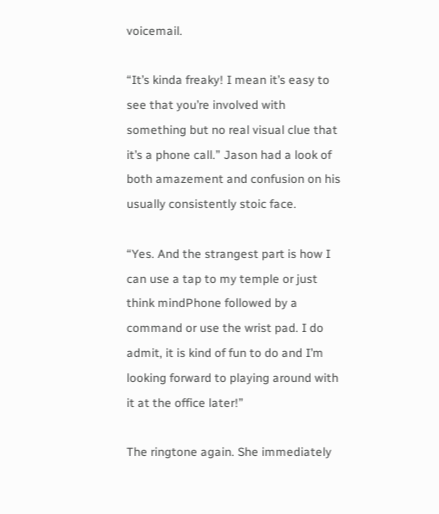voicemail.

“It’s kinda freaky! I mean it’s easy to see that you’re involved with something but no real visual clue that it’s a phone call.” Jason had a look of both amazement and confusion on his usually consistently stoic face.

“Yes. And the strangest part is how I can use a tap to my temple or just think mindPhone followed by a command or use the wrist pad. I do admit, it is kind of fun to do and I’m looking forward to playing around with it at the office later!”

The ringtone again. She immediately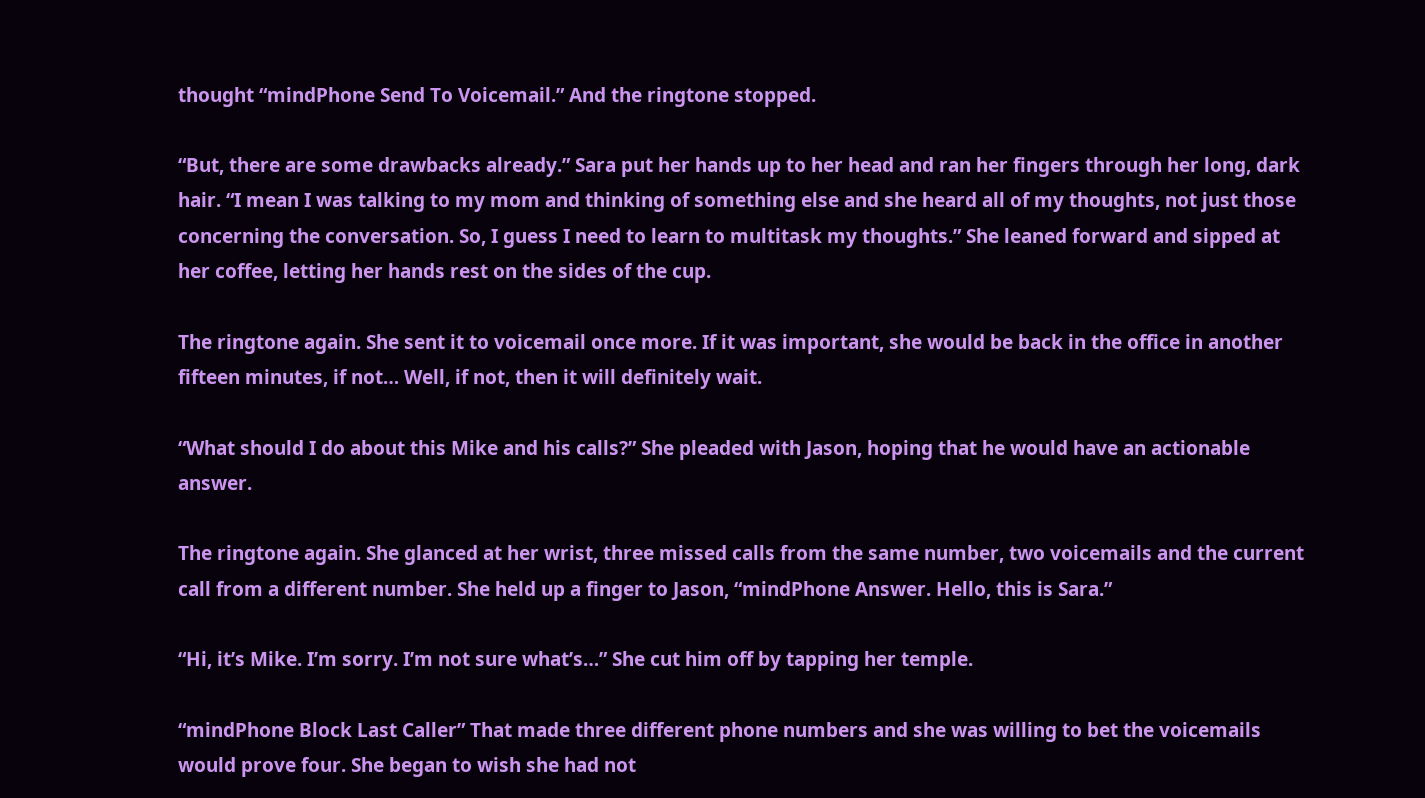thought “mindPhone Send To Voicemail.” And the ringtone stopped.

“But, there are some drawbacks already.” Sara put her hands up to her head and ran her fingers through her long, dark hair. “I mean I was talking to my mom and thinking of something else and she heard all of my thoughts, not just those concerning the conversation. So, I guess I need to learn to multitask my thoughts.” She leaned forward and sipped at her coffee, letting her hands rest on the sides of the cup.

The ringtone again. She sent it to voicemail once more. If it was important, she would be back in the office in another fifteen minutes, if not… Well, if not, then it will definitely wait.

“What should I do about this Mike and his calls?” She pleaded with Jason, hoping that he would have an actionable answer.

The ringtone again. She glanced at her wrist, three missed calls from the same number, two voicemails and the current call from a different number. She held up a finger to Jason, “mindPhone Answer. Hello, this is Sara.”

“Hi, it’s Mike. I’m sorry. I’m not sure what’s…” She cut him off by tapping her temple.

“mindPhone Block Last Caller” That made three different phone numbers and she was willing to bet the voicemails would prove four. She began to wish she had not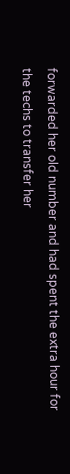forwarded her old number and had spent the extra hour for the techs to transfer her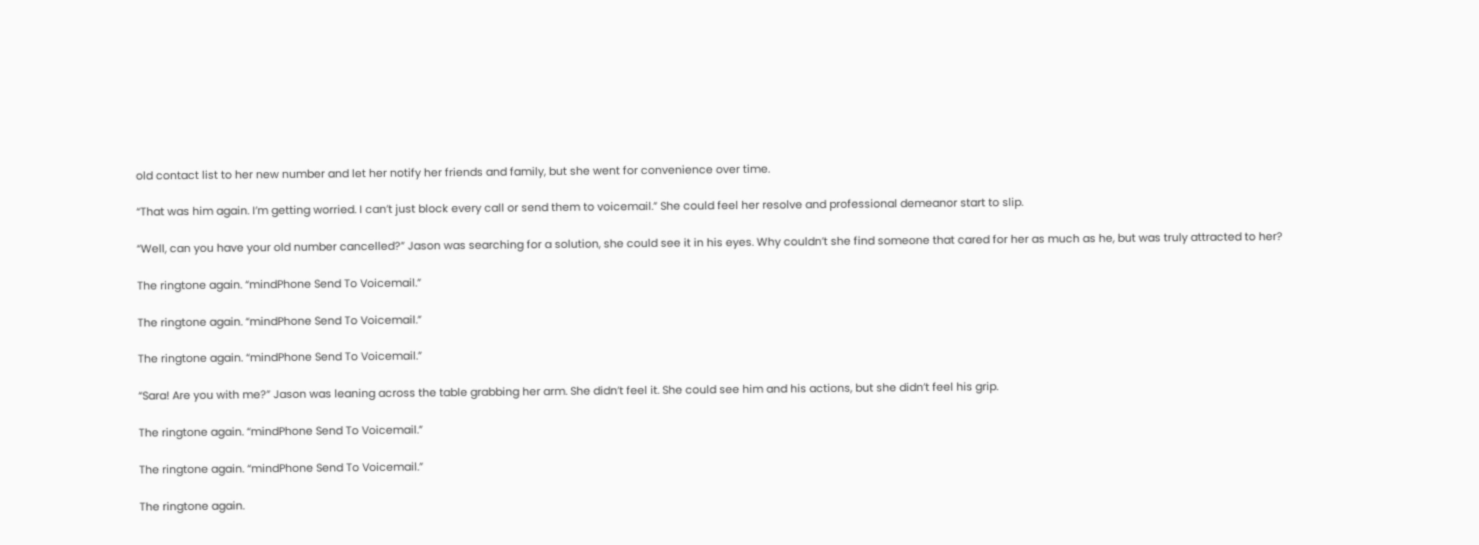old contact list to her new number and let her notify her friends and family, but she went for convenience over time.

“That was him again. I’m getting worried. I can’t just block every call or send them to voicemail.” She could feel her resolve and professional demeanor start to slip.

“Well, can you have your old number cancelled?” Jason was searching for a solution, she could see it in his eyes. Why couldn’t she find someone that cared for her as much as he, but was truly attracted to her?

The ringtone again. “mindPhone Send To Voicemail.”

The ringtone again. “mindPhone Send To Voicemail.”

The ringtone again. “mindPhone Send To Voicemail.”

“Sara! Are you with me?” Jason was leaning across the table grabbing her arm. She didn’t feel it. She could see him and his actions, but she didn’t feel his grip.

The ringtone again. “mindPhone Send To Voicemail.”

The ringtone again. “mindPhone Send To Voicemail.”

The ringtone again.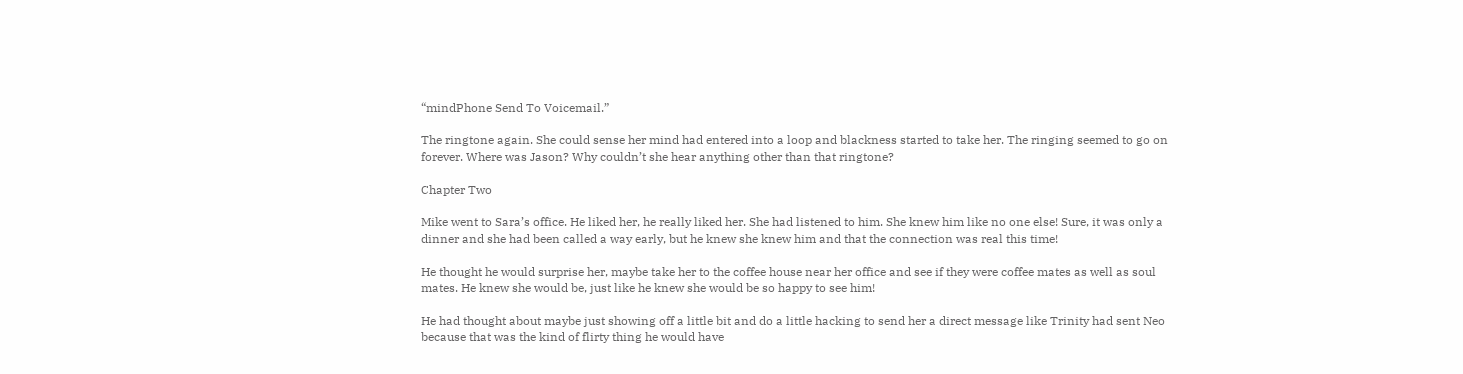“mindPhone Send To Voicemail.”

The ringtone again. She could sense her mind had entered into a loop and blackness started to take her. The ringing seemed to go on forever. Where was Jason? Why couldn’t she hear anything other than that ringtone?

Chapter Two

Mike went to Sara’s office. He liked her, he really liked her. She had listened to him. She knew him like no one else! Sure, it was only a dinner and she had been called a way early, but he knew she knew him and that the connection was real this time!

He thought he would surprise her, maybe take her to the coffee house near her office and see if they were coffee mates as well as soul mates. He knew she would be, just like he knew she would be so happy to see him!

He had thought about maybe just showing off a little bit and do a little hacking to send her a direct message like Trinity had sent Neo because that was the kind of flirty thing he would have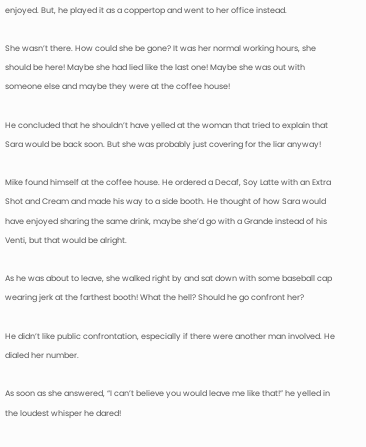enjoyed. But, he played it as a coppertop and went to her office instead.

She wasn’t there. How could she be gone? It was her normal working hours, she should be here! Maybe she had lied like the last one! Maybe she was out with someone else and maybe they were at the coffee house!

He concluded that he shouldn’t have yelled at the woman that tried to explain that Sara would be back soon. But she was probably just covering for the liar anyway!

Mike found himself at the coffee house. He ordered a Decaf, Soy Latte with an Extra Shot and Cream and made his way to a side booth. He thought of how Sara would have enjoyed sharing the same drink, maybe she’d go with a Grande instead of his Venti, but that would be alright.

As he was about to leave, she walked right by and sat down with some baseball cap wearing jerk at the farthest booth! What the hell? Should he go confront her?

He didn’t like public confrontation, especially if there were another man involved. He dialed her number.

As soon as she answered, “I can’t believe you would leave me like that!” he yelled in the loudest whisper he dared!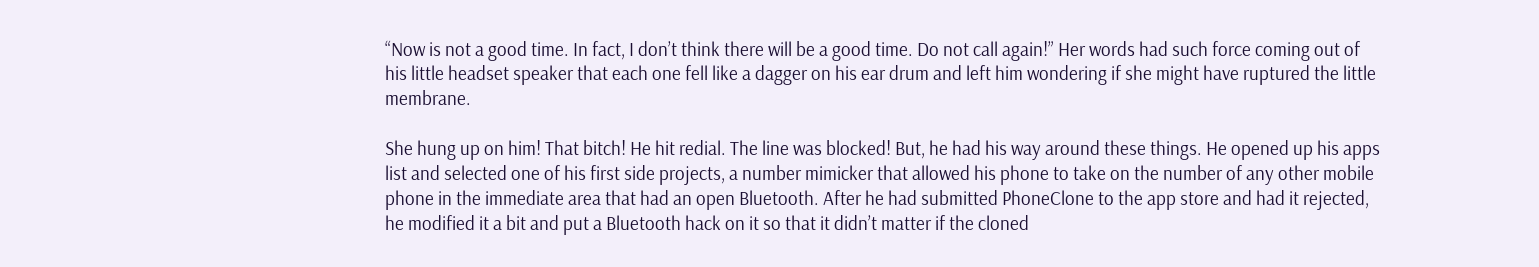“Now is not a good time. In fact, I don’t think there will be a good time. Do not call again!” Her words had such force coming out of his little headset speaker that each one fell like a dagger on his ear drum and left him wondering if she might have ruptured the little membrane.

She hung up on him! That bitch! He hit redial. The line was blocked! But, he had his way around these things. He opened up his apps list and selected one of his first side projects, a number mimicker that allowed his phone to take on the number of any other mobile phone in the immediate area that had an open Bluetooth. After he had submitted PhoneClone to the app store and had it rejected, he modified it a bit and put a Bluetooth hack on it so that it didn’t matter if the cloned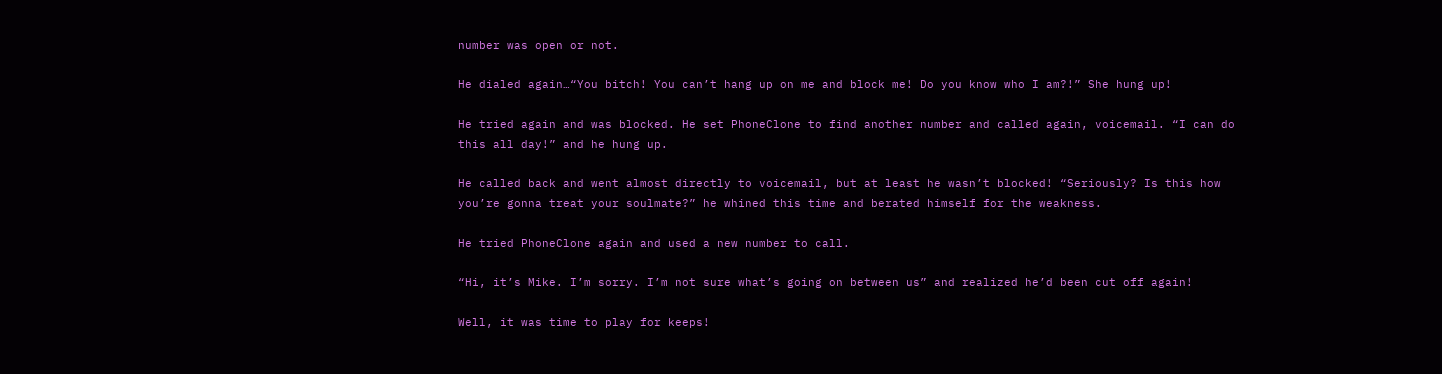number was open or not.

He dialed again…“You bitch! You can’t hang up on me and block me! Do you know who I am?!” She hung up!

He tried again and was blocked. He set PhoneClone to find another number and called again, voicemail. “I can do this all day!” and he hung up.

He called back and went almost directly to voicemail, but at least he wasn’t blocked! “Seriously? Is this how you’re gonna treat your soulmate?” he whined this time and berated himself for the weakness.

He tried PhoneClone again and used a new number to call.

“Hi, it’s Mike. I’m sorry. I’m not sure what’s going on between us” and realized he’d been cut off again!

Well, it was time to play for keeps!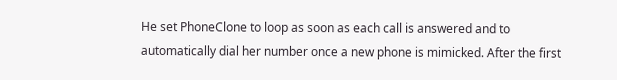He set PhoneClone to loop as soon as each call is answered and to automatically dial her number once a new phone is mimicked. After the first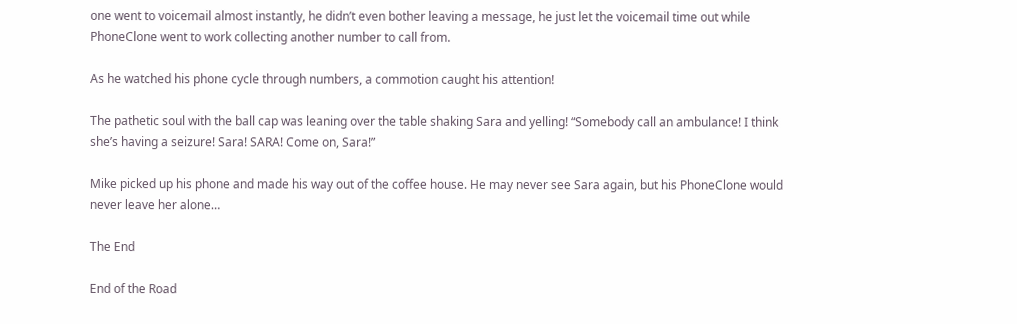one went to voicemail almost instantly, he didn’t even bother leaving a message, he just let the voicemail time out while PhoneClone went to work collecting another number to call from.

As he watched his phone cycle through numbers, a commotion caught his attention!

The pathetic soul with the ball cap was leaning over the table shaking Sara and yelling! “Somebody call an ambulance! I think she’s having a seizure! Sara! SARA! Come on, Sara!”

Mike picked up his phone and made his way out of the coffee house. He may never see Sara again, but his PhoneClone would never leave her alone…

The End

End of the Road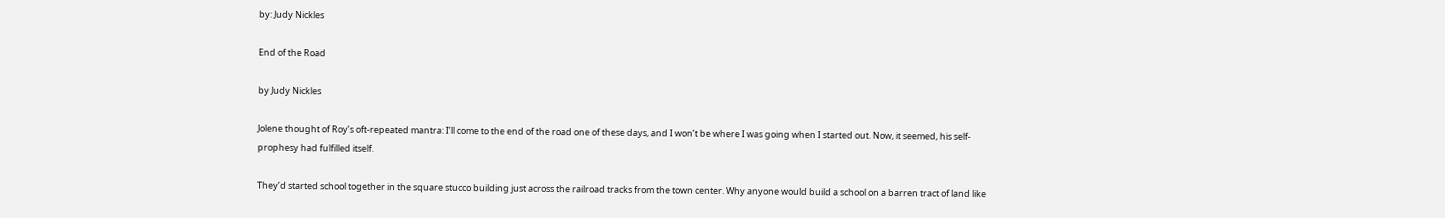by: Judy Nickles

End of the Road

by Judy Nickles

Jolene thought of Roy’s oft-repeated mantra: I’ll come to the end of the road one of these days, and I won’t be where I was going when I started out. Now, it seemed, his self-prophesy had fulfilled itself.

They’d started school together in the square stucco building just across the railroad tracks from the town center. Why anyone would build a school on a barren tract of land like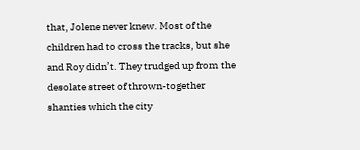that, Jolene never knew. Most of the children had to cross the tracks, but she and Roy didn’t. They trudged up from the desolate street of thrown-together shanties which the city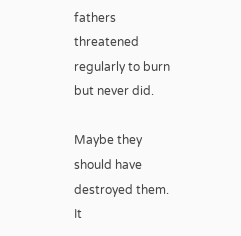fathers threatened regularly to burn but never did.

Maybe they should have destroyed them. It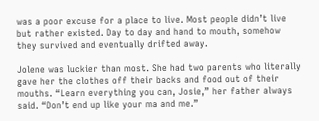was a poor excuse for a place to live. Most people didn’t live but rather existed. Day to day and hand to mouth, somehow they survived and eventually drifted away.

Jolene was luckier than most. She had two parents who literally gave her the clothes off their backs and food out of their mouths. “Learn everything you can, Josie,” her father always said. “Don’t end up like your ma and me.”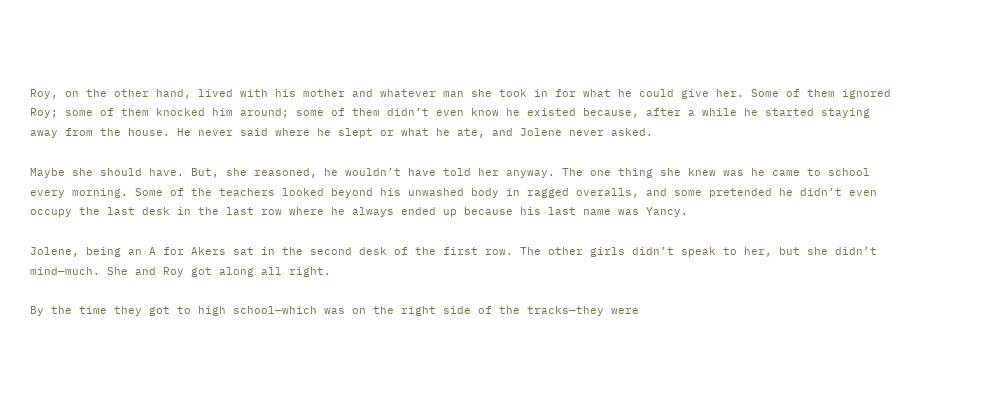Roy, on the other hand, lived with his mother and whatever man she took in for what he could give her. Some of them ignored Roy; some of them knocked him around; some of them didn’t even know he existed because, after a while he started staying away from the house. He never said where he slept or what he ate, and Jolene never asked.

Maybe she should have. But, she reasoned, he wouldn’t have told her anyway. The one thing she knew was he came to school every morning. Some of the teachers looked beyond his unwashed body in ragged overalls, and some pretended he didn’t even occupy the last desk in the last row where he always ended up because his last name was Yancy.

Jolene, being an A for Akers sat in the second desk of the first row. The other girls didn’t speak to her, but she didn’t mind—much. She and Roy got along all right.

By the time they got to high school—which was on the right side of the tracks—they were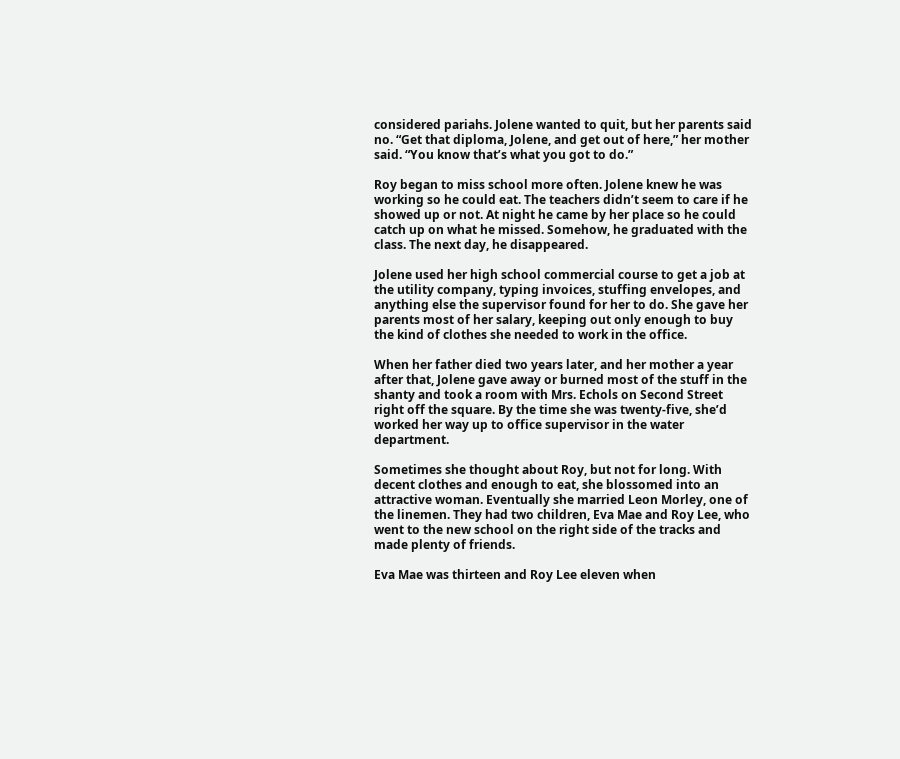considered pariahs. Jolene wanted to quit, but her parents said no. “Get that diploma, Jolene, and get out of here,” her mother said. “You know that’s what you got to do.”

Roy began to miss school more often. Jolene knew he was working so he could eat. The teachers didn’t seem to care if he showed up or not. At night he came by her place so he could catch up on what he missed. Somehow, he graduated with the class. The next day, he disappeared.

Jolene used her high school commercial course to get a job at the utility company, typing invoices, stuffing envelopes, and anything else the supervisor found for her to do. She gave her parents most of her salary, keeping out only enough to buy the kind of clothes she needed to work in the office.

When her father died two years later, and her mother a year after that, Jolene gave away or burned most of the stuff in the shanty and took a room with Mrs. Echols on Second Street right off the square. By the time she was twenty-five, she’d worked her way up to office supervisor in the water department.

Sometimes she thought about Roy, but not for long. With decent clothes and enough to eat, she blossomed into an attractive woman. Eventually she married Leon Morley, one of the linemen. They had two children, Eva Mae and Roy Lee, who went to the new school on the right side of the tracks and made plenty of friends.

Eva Mae was thirteen and Roy Lee eleven when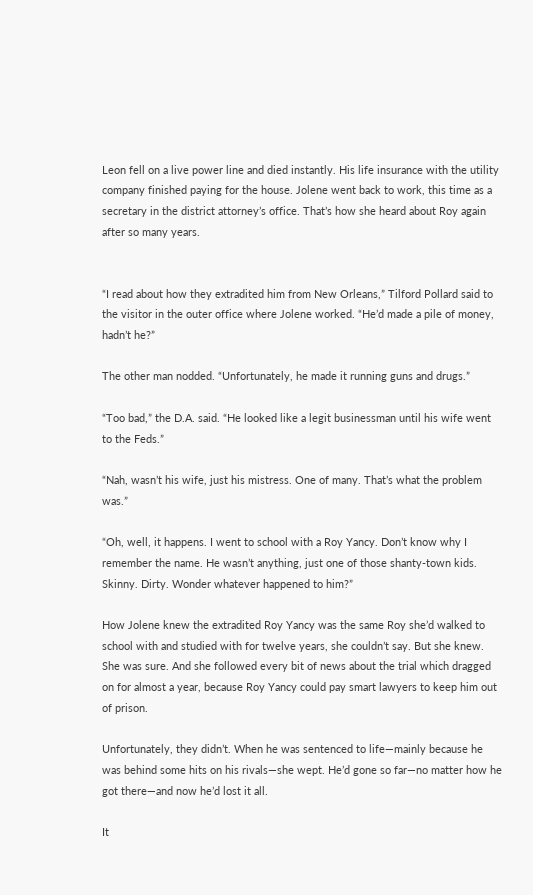Leon fell on a live power line and died instantly. His life insurance with the utility company finished paying for the house. Jolene went back to work, this time as a secretary in the district attorney’s office. That’s how she heard about Roy again after so many years.


“I read about how they extradited him from New Orleans,” Tilford Pollard said to the visitor in the outer office where Jolene worked. “He’d made a pile of money, hadn’t he?”

The other man nodded. “Unfortunately, he made it running guns and drugs.”

“Too bad,” the D.A. said. “He looked like a legit businessman until his wife went to the Feds.”

“Nah, wasn’t his wife, just his mistress. One of many. That’s what the problem was.”

“Oh, well, it happens. I went to school with a Roy Yancy. Don’t know why I remember the name. He wasn’t anything, just one of those shanty-town kids. Skinny. Dirty. Wonder whatever happened to him?”

How Jolene knew the extradited Roy Yancy was the same Roy she’d walked to school with and studied with for twelve years, she couldn’t say. But she knew. She was sure. And she followed every bit of news about the trial which dragged on for almost a year, because Roy Yancy could pay smart lawyers to keep him out of prison.

Unfortunately, they didn’t. When he was sentenced to life—mainly because he was behind some hits on his rivals—she wept. He’d gone so far—no matter how he got there—and now he’d lost it all.

It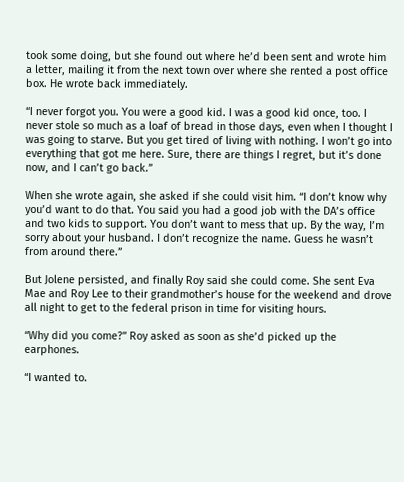took some doing, but she found out where he’d been sent and wrote him a letter, mailing it from the next town over where she rented a post office box. He wrote back immediately.

“I never forgot you. You were a good kid. I was a good kid once, too. I never stole so much as a loaf of bread in those days, even when I thought I was going to starve. But you get tired of living with nothing. I won’t go into everything that got me here. Sure, there are things I regret, but it’s done now, and I can’t go back.”

When she wrote again, she asked if she could visit him. “I don’t know why you’d want to do that. You said you had a good job with the DA’s office and two kids to support. You don’t want to mess that up. By the way, I’m sorry about your husband. I don’t recognize the name. Guess he wasn’t from around there.”

But Jolene persisted, and finally Roy said she could come. She sent Eva Mae and Roy Lee to their grandmother’s house for the weekend and drove all night to get to the federal prison in time for visiting hours.

“Why did you come?” Roy asked as soon as she’d picked up the earphones.

“I wanted to.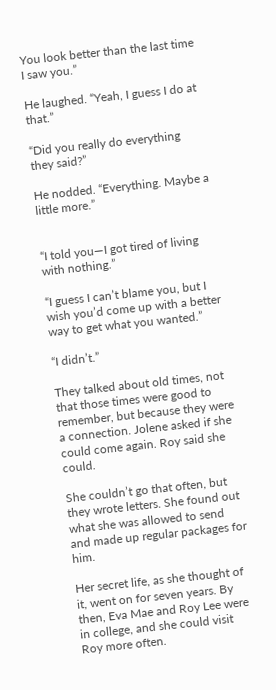You look better than the last time I saw you.”

He laughed. “Yeah, I guess I do at that.”

“Did you really do everything they said?”

He nodded. “Everything. Maybe a little more.”


“I told you—I got tired of living with nothing.”

“I guess I can’t blame you, but I wish you’d come up with a better way to get what you wanted.”

“I didn’t.”

They talked about old times, not that those times were good to remember, but because they were a connection. Jolene asked if she could come again. Roy said she could.

She couldn’t go that often, but they wrote letters. She found out what she was allowed to send and made up regular packages for him.

Her secret life, as she thought of it, went on for seven years. By then, Eva Mae and Roy Lee were in college, and she could visit Roy more often.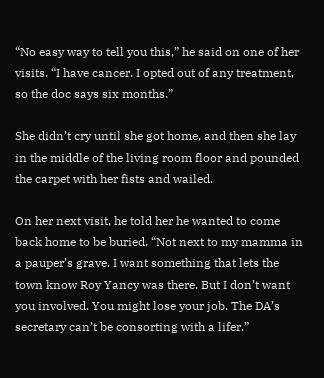“No easy way to tell you this,” he said on one of her visits. “I have cancer. I opted out of any treatment, so the doc says six months.”

She didn’t cry until she got home, and then she lay in the middle of the living room floor and pounded the carpet with her fists and wailed.

On her next visit, he told her he wanted to come back home to be buried. “Not next to my mamma in a pauper’s grave. I want something that lets the town know Roy Yancy was there. But I don’t want you involved. You might lose your job. The DA’s secretary can’t be consorting with a lifer.”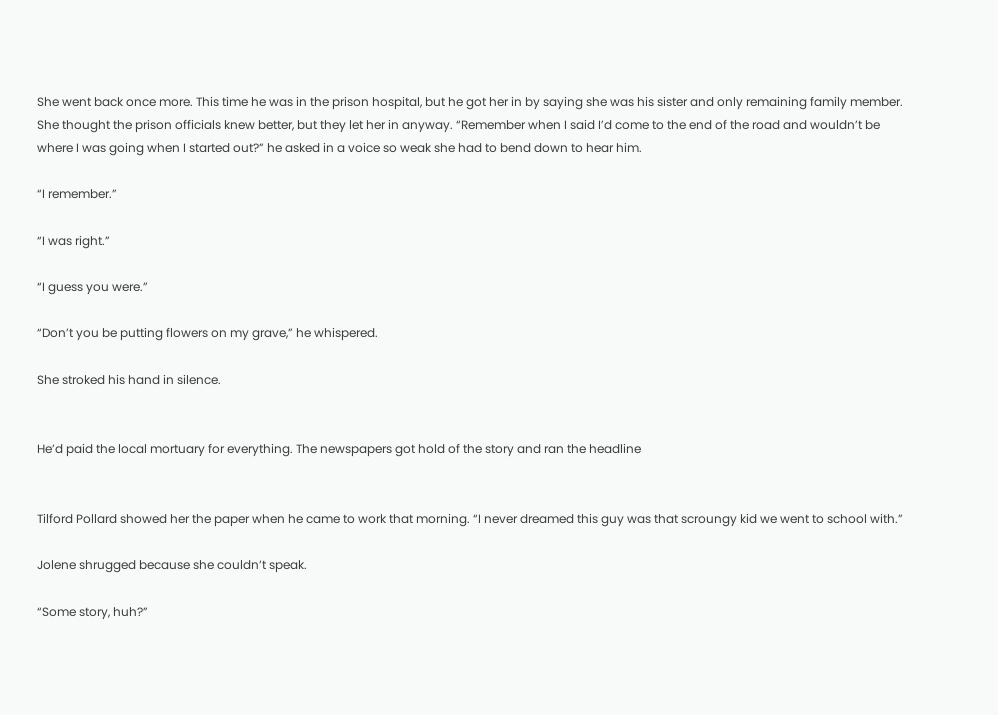She went back once more. This time he was in the prison hospital, but he got her in by saying she was his sister and only remaining family member. She thought the prison officials knew better, but they let her in anyway. “Remember when I said I’d come to the end of the road and wouldn’t be where I was going when I started out?” he asked in a voice so weak she had to bend down to hear him.

“I remember.”

“I was right.”

“I guess you were.”

“Don’t you be putting flowers on my grave,” he whispered.

She stroked his hand in silence.


He’d paid the local mortuary for everything. The newspapers got hold of the story and ran the headline


Tilford Pollard showed her the paper when he came to work that morning. “I never dreamed this guy was that scroungy kid we went to school with.”

Jolene shrugged because she couldn’t speak.

“Some story, huh?”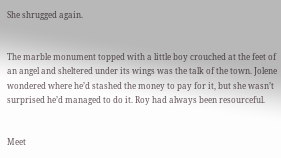She shrugged again.


The marble monument topped with a little boy crouched at the feet of an angel and sheltered under its wings was the talk of the town. Jolene wondered where he’d stashed the money to pay for it, but she wasn’t surprised he’d managed to do it. Roy had always been resourceful.


Meet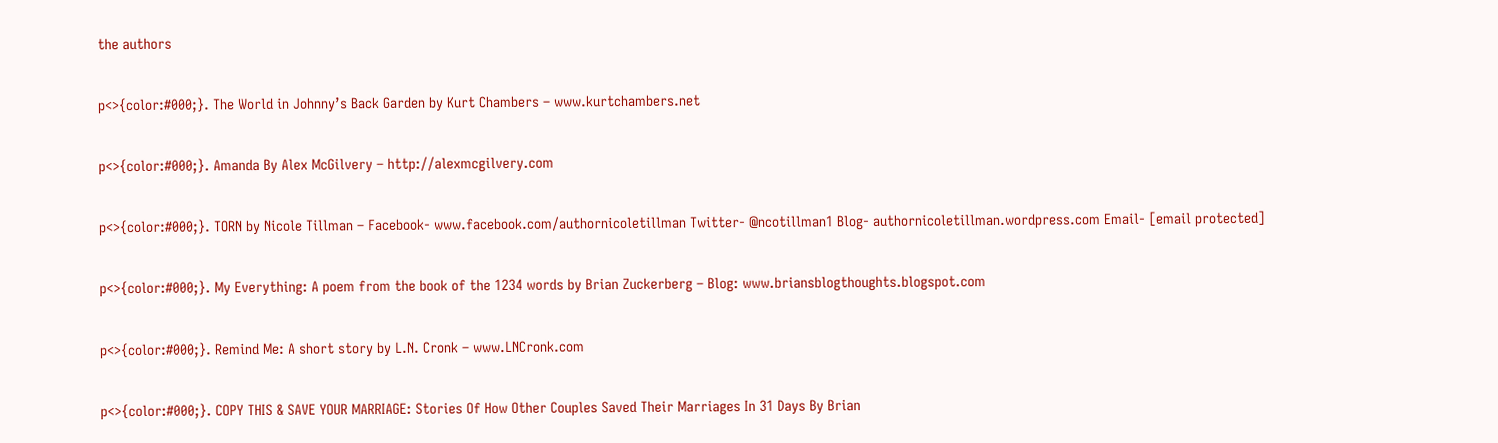the authors

p<>{color:#000;}. The World in Johnny’s Back Garden by Kurt Chambers – www.kurtchambers.net

p<>{color:#000;}. Amanda By Alex McGilvery – http://alexmcgilvery.com

p<>{color:#000;}. TORN by Nicole Tillman – Facebook- www.facebook.com/authornicoletillman Twitter- @ncotillman1 Blog- authornicoletillman.wordpress.com Email- [email protected]

p<>{color:#000;}. My Everything: A poem from the book of the 1234 words by Brian Zuckerberg – Blog: www.briansblogthoughts.blogspot.com

p<>{color:#000;}. Remind Me: A short story by L.N. Cronk – www.LNCronk.com

p<>{color:#000;}. COPY THIS & SAVE YOUR MARRIAGE: Stories Of How Other Couples Saved Their Marriages In 31 Days By Brian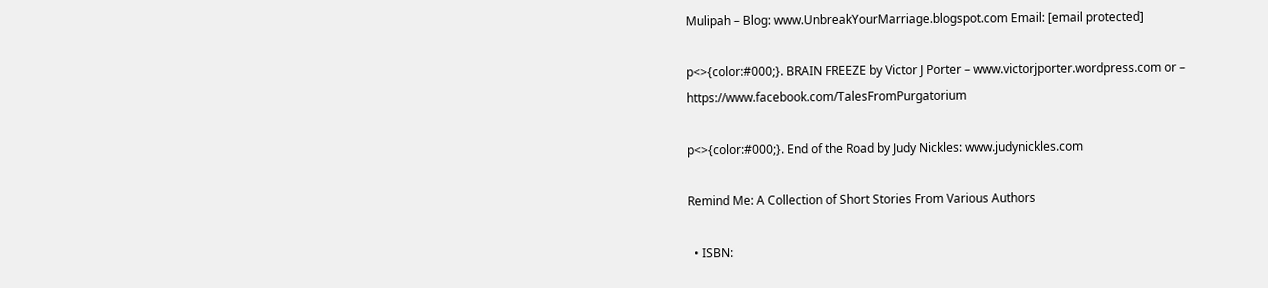Mulipah – Blog: www.UnbreakYourMarriage.blogspot.com Email: [email protected]

p<>{color:#000;}. BRAIN FREEZE by Victor J Porter – www.victorjporter.wordpress.com or – https://www.facebook.com/TalesFromPurgatorium

p<>{color:#000;}. End of the Road by Judy Nickles: www.judynickles.com

Remind Me: A Collection of Short Stories From Various Authors

  • ISBN: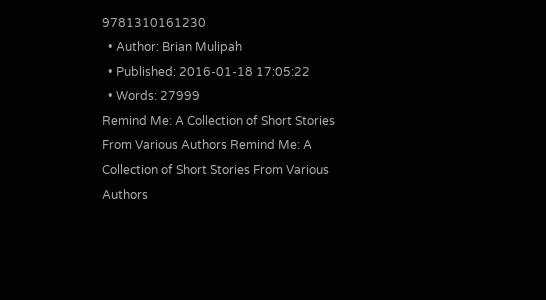9781310161230
  • Author: Brian Mulipah
  • Published: 2016-01-18 17:05:22
  • Words: 27999
Remind Me: A Collection of Short Stories From Various Authors Remind Me: A Collection of Short Stories From Various Authors